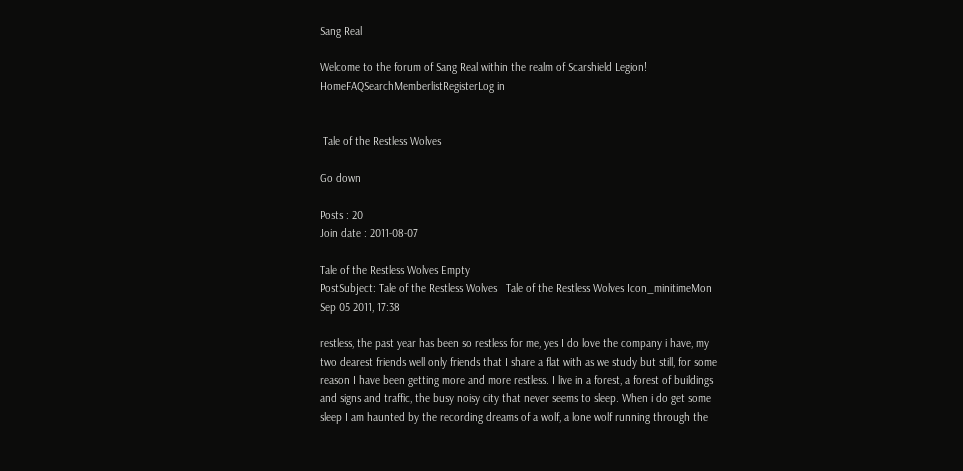Sang Real

Welcome to the forum of Sang Real within the realm of Scarshield Legion!
HomeFAQSearchMemberlistRegisterLog in


 Tale of the Restless Wolves

Go down

Posts : 20
Join date : 2011-08-07

Tale of the Restless Wolves Empty
PostSubject: Tale of the Restless Wolves   Tale of the Restless Wolves Icon_minitimeMon Sep 05 2011, 17:38

restless, the past year has been so restless for me, yes I do love the company i have, my two dearest friends well only friends that I share a flat with as we study but still, for some reason I have been getting more and more restless. I live in a forest, a forest of buildings and signs and traffic, the busy noisy city that never seems to sleep. When i do get some sleep I am haunted by the recording dreams of a wolf, a lone wolf running through the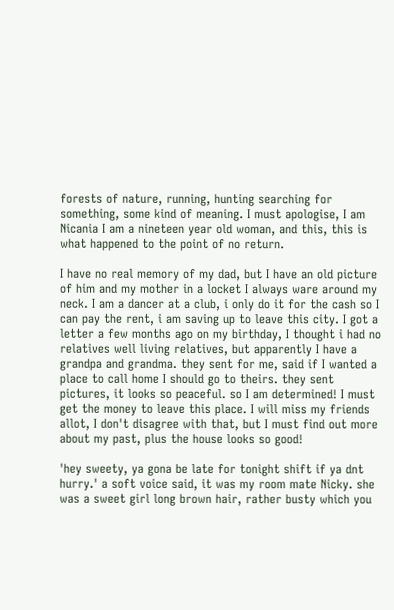forests of nature, running, hunting searching for something, some kind of meaning. I must apologise, I am Nicania I am a nineteen year old woman, and this, this is what happened to the point of no return.

I have no real memory of my dad, but I have an old picture of him and my mother in a locket I always ware around my neck. I am a dancer at a club, i only do it for the cash so I can pay the rent, i am saving up to leave this city. I got a letter a few months ago on my birthday, I thought i had no relatives well living relatives, but apparently I have a grandpa and grandma. they sent for me, said if I wanted a place to call home I should go to theirs. they sent pictures, it looks so peaceful. so I am determined! I must get the money to leave this place. I will miss my friends allot, I don't disagree with that, but I must find out more about my past, plus the house looks so good!

'hey sweety, ya gona be late for tonight shift if ya dnt hurry.' a soft voice said, it was my room mate Nicky. she was a sweet girl long brown hair, rather busty which you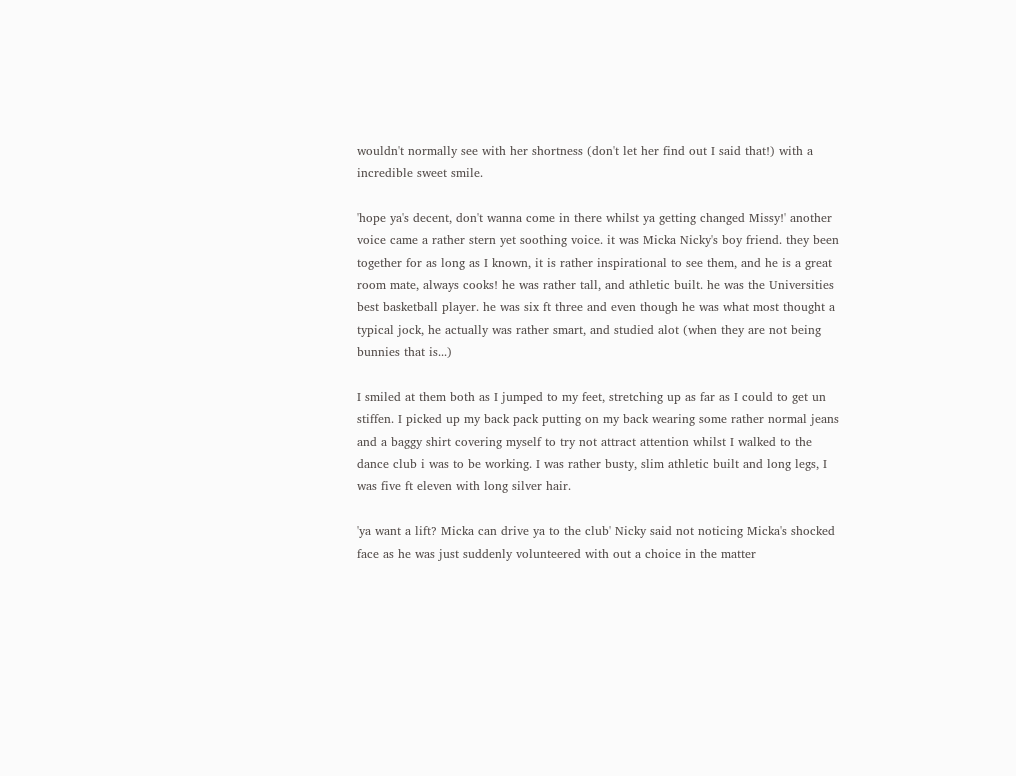wouldn't normally see with her shortness (don't let her find out I said that!) with a incredible sweet smile.

'hope ya's decent, don't wanna come in there whilst ya getting changed Missy!' another voice came a rather stern yet soothing voice. it was Micka Nicky's boy friend. they been together for as long as I known, it is rather inspirational to see them, and he is a great room mate, always cooks! he was rather tall, and athletic built. he was the Universities best basketball player. he was six ft three and even though he was what most thought a typical jock, he actually was rather smart, and studied alot (when they are not being bunnies that is...)

I smiled at them both as I jumped to my feet, stretching up as far as I could to get un stiffen. I picked up my back pack putting on my back wearing some rather normal jeans and a baggy shirt covering myself to try not attract attention whilst I walked to the dance club i was to be working. I was rather busty, slim athletic built and long legs, I was five ft eleven with long silver hair.

'ya want a lift? Micka can drive ya to the club' Nicky said not noticing Micka's shocked face as he was just suddenly volunteered with out a choice in the matter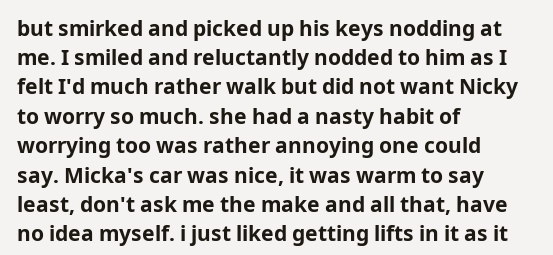but smirked and picked up his keys nodding at me. I smiled and reluctantly nodded to him as I felt I'd much rather walk but did not want Nicky to worry so much. she had a nasty habit of worrying too was rather annoying one could say. Micka's car was nice, it was warm to say least, don't ask me the make and all that, have no idea myself. i just liked getting lifts in it as it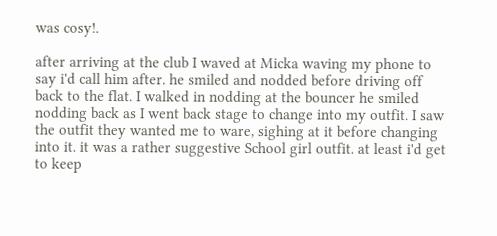was cosy!.

after arriving at the club I waved at Micka waving my phone to say i'd call him after. he smiled and nodded before driving off back to the flat. I walked in nodding at the bouncer he smiled nodding back as I went back stage to change into my outfit. I saw the outfit they wanted me to ware, sighing at it before changing into it. it was a rather suggestive School girl outfit. at least i'd get to keep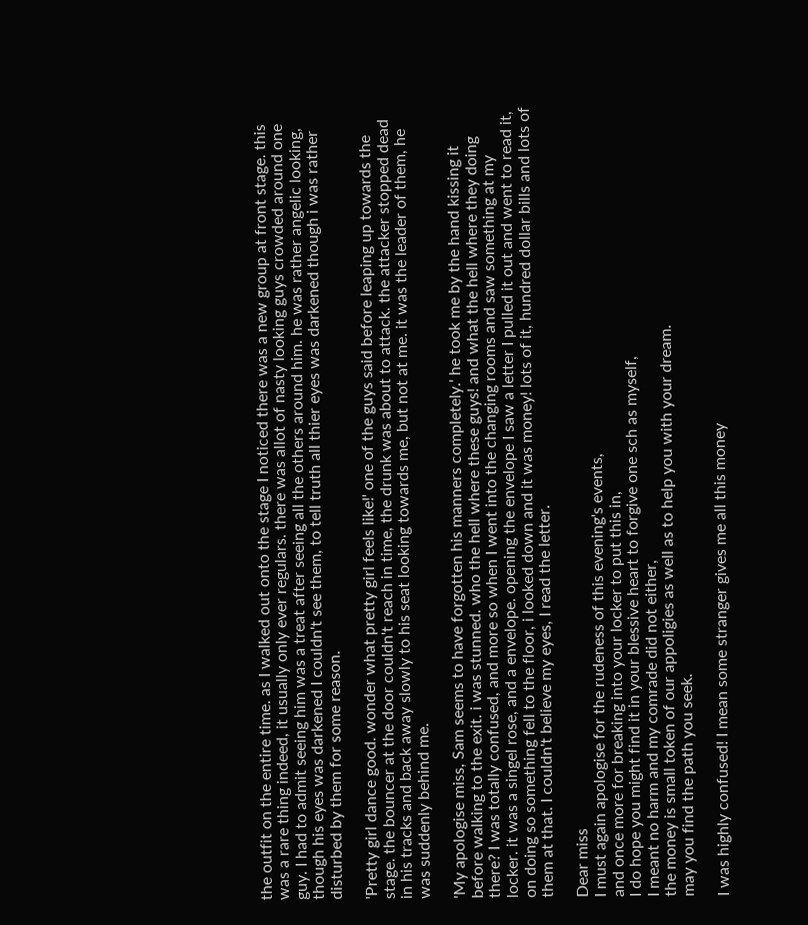the outfit on the entire time. as I walked out onto the stage I noticed there was a new group at front stage. this was a rare thing indeed, it usually only ever regulars. there was allot of nasty looking guys crowded around one guy. I had to admit seeing him was a treat after seeing all the others around him. he was rather angelic looking, though his eyes was darkened I couldn't see them, to tell truth all thier eyes was darkened though i was rather disturbed by them for some reason.

'Pretty girl dance good. wonder what pretty girl feels like!' one of the guys said before leaping up towards the stage. the bouncer at the door couldn't reach in time, the drunk was about to attack. the attacker stopped dead in his tracks and back away slowly to his seat looking towards me, but not at me. it was the leader of them, he was suddenly behind me.

'My apologise miss, Sam seems to have forgotten his manners completely.' he took me by the hand kissing it before walking to the exit. i was stunned. who the hell where these guys! and what the hell where they doing there? I was totally confused, and more so when I went into the changing rooms and saw something at my locker. it was a singel rose, and a envelope. opening the envelope I saw a letter I pulled it out and went to read it, on doing so something fell to the floor, i looked down and it was money! lots of it, hundred dollar bills and lots of them at that. I couldn't believe my eyes, I read the letter.

Dear miss
I must again apologise for the rudeness of this evening's events,
and once more for breaking into your locker to put this in,
I do hope you might find it in your blessive heart to forgive one sch as myself,
I meant no harm and my comrade did not either,
the money is small token of our appoligies as well as to help you with your dream.
may you find the path you seek.

I was highly confused! I mean some stranger gives me all this money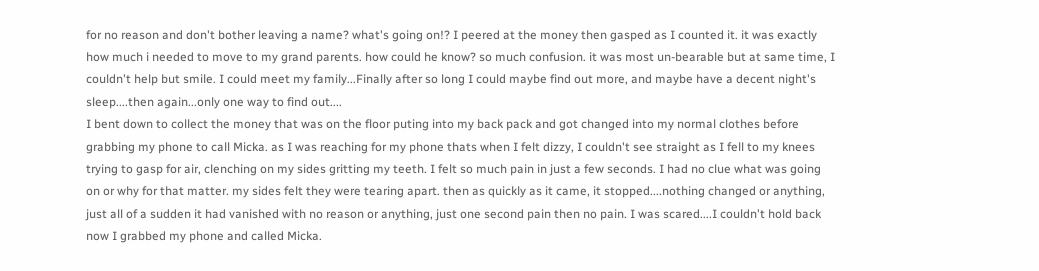for no reason and don't bother leaving a name? what's going on!? I peered at the money then gasped as I counted it. it was exactly how much i needed to move to my grand parents. how could he know? so much confusion. it was most un-bearable but at same time, I couldn't help but smile. I could meet my family...Finally after so long I could maybe find out more, and maybe have a decent night's sleep....then again...only one way to find out....
I bent down to collect the money that was on the floor puting into my back pack and got changed into my normal clothes before grabbing my phone to call Micka. as I was reaching for my phone thats when I felt dizzy, I couldn't see straight as I fell to my knees trying to gasp for air, clenching on my sides gritting my teeth. I felt so much pain in just a few seconds. I had no clue what was going on or why for that matter. my sides felt they were tearing apart. then as quickly as it came, it stopped....nothing changed or anything, just all of a sudden it had vanished with no reason or anything, just one second pain then no pain. I was scared....I couldn't hold back now I grabbed my phone and called Micka.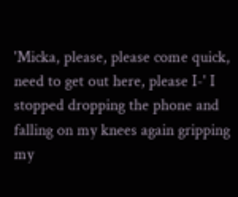'Micka, please, please come quick, need to get out here, please I-' I stopped dropping the phone and falling on my knees again gripping my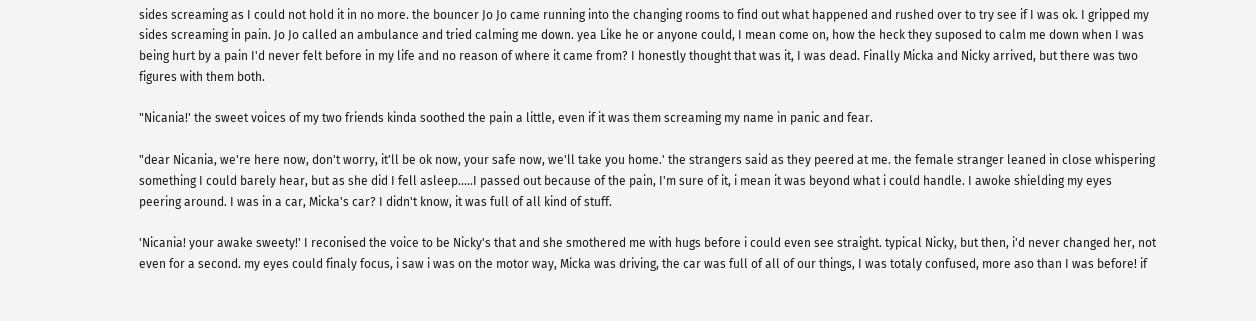sides screaming as I could not hold it in no more. the bouncer Jo Jo came running into the changing rooms to find out what happened and rushed over to try see if I was ok. I gripped my sides screaming in pain. Jo Jo called an ambulance and tried calming me down. yea Like he or anyone could, I mean come on, how the heck they suposed to calm me down when I was being hurt by a pain I'd never felt before in my life and no reason of where it came from? I honestly thought that was it, I was dead. Finally Micka and Nicky arrived, but there was two figures with them both.

"Nicania!' the sweet voices of my two friends kinda soothed the pain a little, even if it was them screaming my name in panic and fear.

"dear Nicania, we're here now, don't worry, it'll be ok now, your safe now, we'll take you home.' the strangers said as they peered at me. the female stranger leaned in close whispering something I could barely hear, but as she did I fell asleep.....I passed out because of the pain, I'm sure of it, i mean it was beyond what i could handle. I awoke shielding my eyes peering around. I was in a car, Micka's car? I didn't know, it was full of all kind of stuff.

'Nicania! your awake sweety!' I reconised the voice to be Nicky's that and she smothered me with hugs before i could even see straight. typical Nicky, but then, i'd never changed her, not even for a second. my eyes could finaly focus, i saw i was on the motor way, Micka was driving, the car was full of all of our things, I was totaly confused, more aso than I was before! if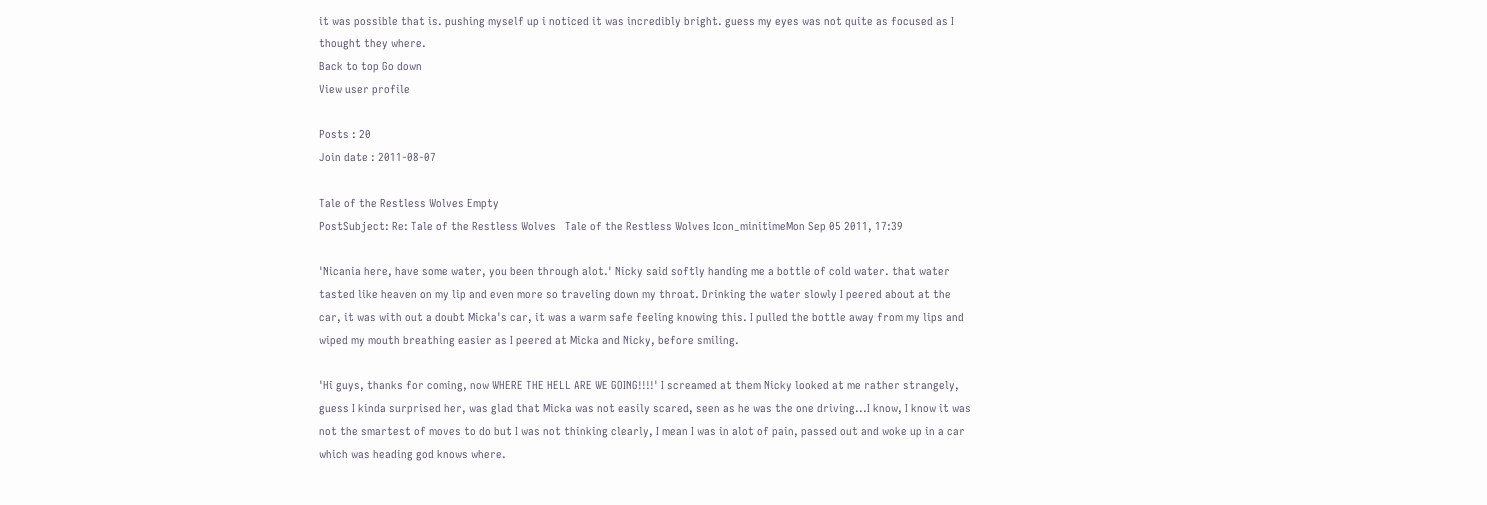it was possible that is. pushing myself up i noticed it was incredibly bright. guess my eyes was not quite as focused as I thought they where.
Back to top Go down
View user profile

Posts : 20
Join date : 2011-08-07

Tale of the Restless Wolves Empty
PostSubject: Re: Tale of the Restless Wolves   Tale of the Restless Wolves Icon_minitimeMon Sep 05 2011, 17:39

'Nicania here, have some water, you been through alot.' Nicky said softly handing me a bottle of cold water. that water tasted like heaven on my lip and even more so traveling down my throat. Drinking the water slowly I peered about at the car, it was with out a doubt Micka's car, it was a warm safe feeling knowing this. I pulled the bottle away from my lips and wiped my mouth breathing easier as I peered at Micka and Nicky, before smiling.

'Hi guys, thanks for coming, now WHERE THE HELL ARE WE GOING!!!!' I screamed at them Nicky looked at me rather strangely, guess I kinda surprised her, was glad that Micka was not easily scared, seen as he was the one driving...I know, I know it was not the smartest of moves to do but I was not thinking clearly, I mean I was in alot of pain, passed out and woke up in a car which was heading god knows where.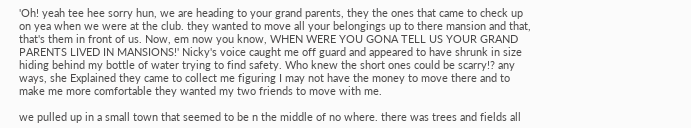'Oh! yeah tee hee sorry hun, we are heading to your grand parents, they the ones that came to check up on yea when we were at the club. they wanted to move all your belongings up to there mansion and that, that's them in front of us. Now, em now you know, WHEN WERE YOU GONA TELL US YOUR GRAND PARENTS LIVED IN MANSIONS!' Nicky's voice caught me off guard and appeared to have shrunk in size hiding behind my bottle of water trying to find safety. Who knew the short ones could be scarry!? any ways, she Explained they came to collect me figuring I may not have the money to move there and to make me more comfortable they wanted my two friends to move with me.

we pulled up in a small town that seemed to be n the middle of no where. there was trees and fields all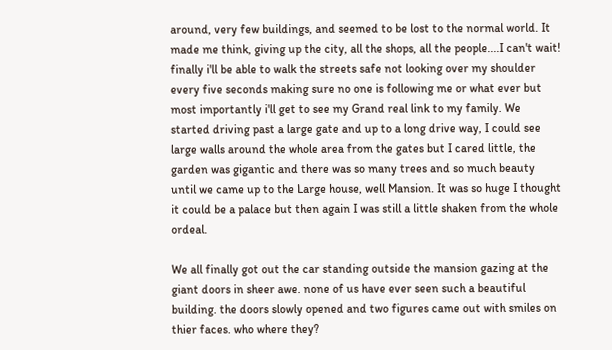around, very few buildings, and seemed to be lost to the normal world. It made me think, giving up the city, all the shops, all the people....I can't wait! finally i'll be able to walk the streets safe not looking over my shoulder every five seconds making sure no one is following me or what ever but most importantly i'll get to see my Grand real link to my family. We started driving past a large gate and up to a long drive way, I could see large walls around the whole area from the gates but I cared little, the garden was gigantic and there was so many trees and so much beauty until we came up to the Large house, well Mansion. It was so huge I thought it could be a palace but then again I was still a little shaken from the whole ordeal.

We all finally got out the car standing outside the mansion gazing at the giant doors in sheer awe. none of us have ever seen such a beautiful building. the doors slowly opened and two figures came out with smiles on thier faces. who where they?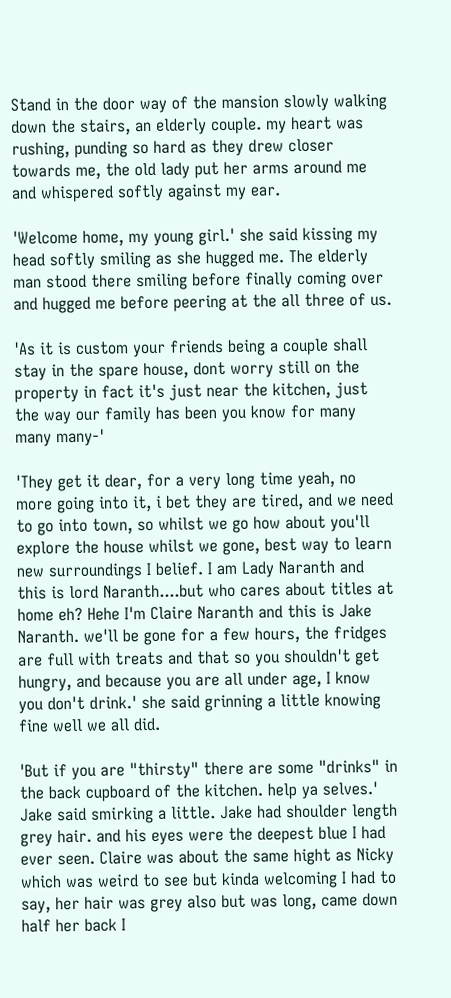Stand in the door way of the mansion slowly walking down the stairs, an elderly couple. my heart was rushing, punding so hard as they drew closer towards me, the old lady put her arms around me and whispered softly against my ear.

'Welcome home, my young girl.' she said kissing my head softly smiling as she hugged me. The elderly man stood there smiling before finally coming over and hugged me before peering at the all three of us.

'As it is custom your friends being a couple shall stay in the spare house, dont worry still on the property in fact it's just near the kitchen, just the way our family has been you know for many many many-'

'They get it dear, for a very long time yeah, no more going into it, i bet they are tired, and we need to go into town, so whilst we go how about you'll explore the house whilst we gone, best way to learn new surroundings I belief. I am Lady Naranth and this is lord Naranth....but who cares about titles at home eh? Hehe I'm Claire Naranth and this is Jake Naranth. we'll be gone for a few hours, the fridges are full with treats and that so you shouldn't get hungry, and because you are all under age, I know you don't drink.' she said grinning a little knowing fine well we all did.

'But if you are "thirsty" there are some "drinks" in the back cupboard of the kitchen. help ya selves.' Jake said smirking a little. Jake had shoulder length grey hair. and his eyes were the deepest blue I had ever seen. Claire was about the same hight as Nicky which was weird to see but kinda welcoming I had to say, her hair was grey also but was long, came down half her back I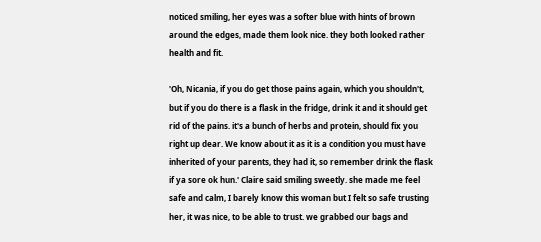noticed smiling, her eyes was a softer blue with hints of brown around the edges, made them look nice. they both looked rather health and fit.

'Oh, Nicania, if you do get those pains again, which you shouldn't, but if you do there is a flask in the fridge, drink it and it should get rid of the pains. it's a bunch of herbs and protein, should fix you right up dear. We know about it as it is a condition you must have inherited of your parents, they had it, so remember drink the flask if ya sore ok hun.' Claire said smiling sweetly. she made me feel safe and calm, I barely know this woman but I felt so safe trusting her, it was nice, to be able to trust. we grabbed our bags and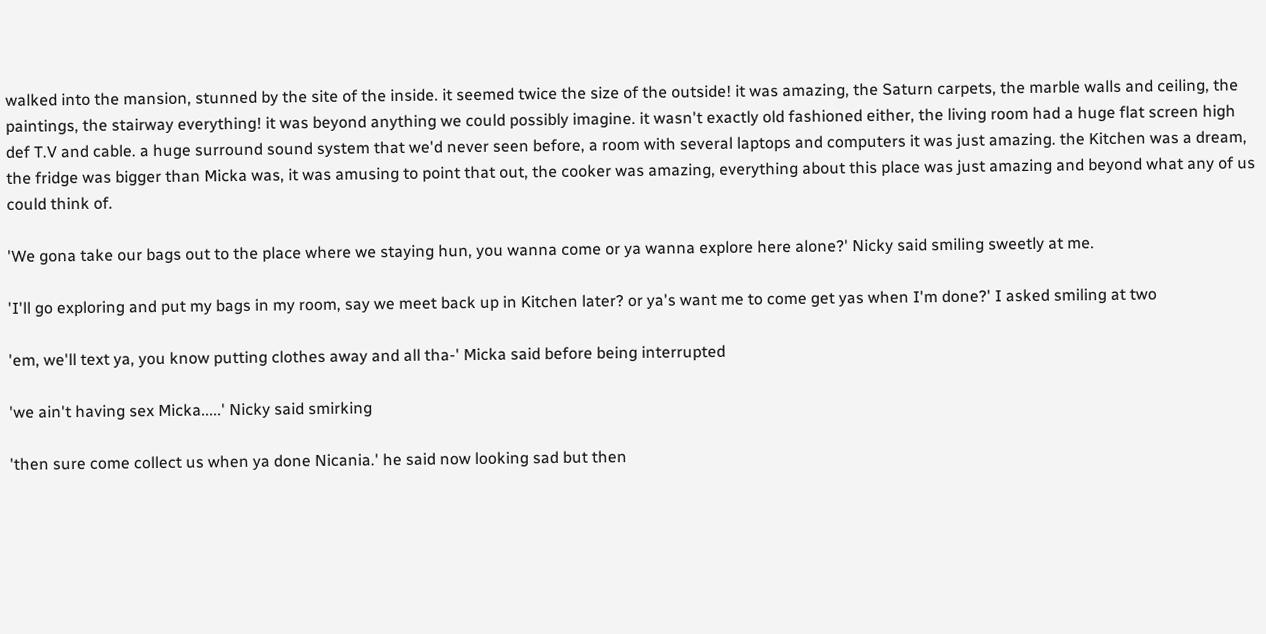walked into the mansion, stunned by the site of the inside. it seemed twice the size of the outside! it was amazing, the Saturn carpets, the marble walls and ceiling, the paintings, the stairway everything! it was beyond anything we could possibly imagine. it wasn't exactly old fashioned either, the living room had a huge flat screen high def T.V and cable. a huge surround sound system that we'd never seen before, a room with several laptops and computers it was just amazing. the Kitchen was a dream, the fridge was bigger than Micka was, it was amusing to point that out, the cooker was amazing, everything about this place was just amazing and beyond what any of us could think of.

'We gona take our bags out to the place where we staying hun, you wanna come or ya wanna explore here alone?' Nicky said smiling sweetly at me.

'I'll go exploring and put my bags in my room, say we meet back up in Kitchen later? or ya's want me to come get yas when I'm done?' I asked smiling at two

'em, we'll text ya, you know putting clothes away and all tha-' Micka said before being interrupted

'we ain't having sex Micka.....' Nicky said smirking

'then sure come collect us when ya done Nicania.' he said now looking sad but then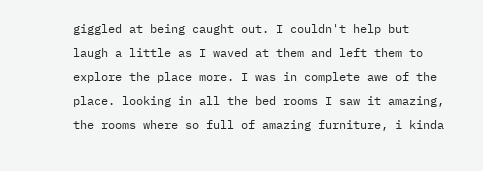giggled at being caught out. I couldn't help but laugh a little as I waved at them and left them to explore the place more. I was in complete awe of the place. looking in all the bed rooms I saw it amazing, the rooms where so full of amazing furniture, i kinda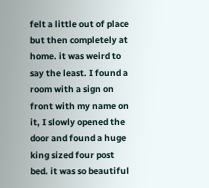felt a little out of place but then completely at home. it was weird to say the least. I found a room with a sign on front with my name on it, I slowly opened the door and found a huge king sized four post bed. it was so beautiful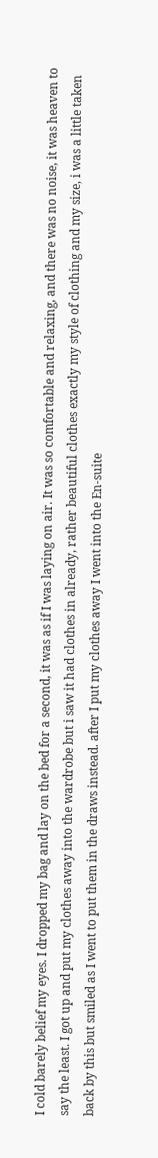I cold barely belief my eyes. I dropped my bag and lay on the bed for a second, it was as if I was laying on air. It was so comfortable and relaxing, and there was no noise, it was heaven to say the least. I got up and put my clothes away into the wardrobe but i saw it had clothes in already, rather beautiful clothes exactly my style of clothing and my size, i was a little taken back by this but smiled as I went to put them in the draws instead. after I put my clothes away I went into the En-suite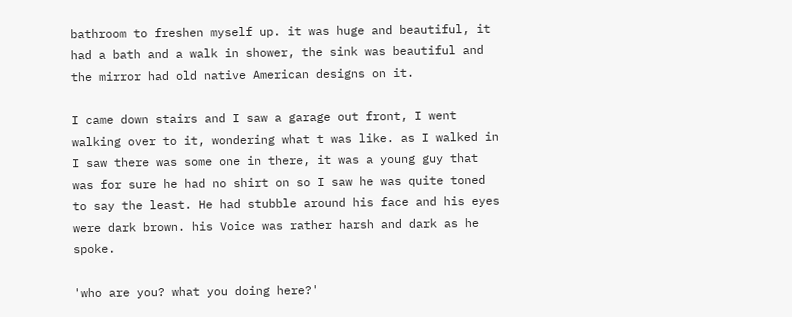bathroom to freshen myself up. it was huge and beautiful, it had a bath and a walk in shower, the sink was beautiful and the mirror had old native American designs on it.

I came down stairs and I saw a garage out front, I went walking over to it, wondering what t was like. as I walked in I saw there was some one in there, it was a young guy that was for sure he had no shirt on so I saw he was quite toned to say the least. He had stubble around his face and his eyes were dark brown. his Voice was rather harsh and dark as he spoke.

'who are you? what you doing here?'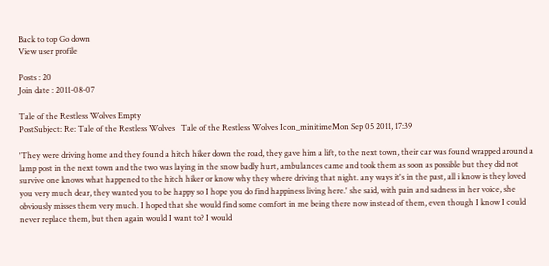Back to top Go down
View user profile

Posts : 20
Join date : 2011-08-07

Tale of the Restless Wolves Empty
PostSubject: Re: Tale of the Restless Wolves   Tale of the Restless Wolves Icon_minitimeMon Sep 05 2011, 17:39

'They were driving home and they found a hitch hiker down the road, they gave him a lift, to the next town, their car was found wrapped around a lamp post in the next town and the two was laying in the snow badly hurt, ambulances came and took them as soon as possible but they did not survive one knows what happened to the hitch hiker or know why they where driving that night. any ways it's in the past, all i know is they loved you very much dear, they wanted you to be happy so I hope you do find happiness living here.' she said, with pain and sadness in her voice, she obviously misses them very much. I hoped that she would find some comfort in me being there now instead of them, even though I know I could never replace them, but then again would I want to? I would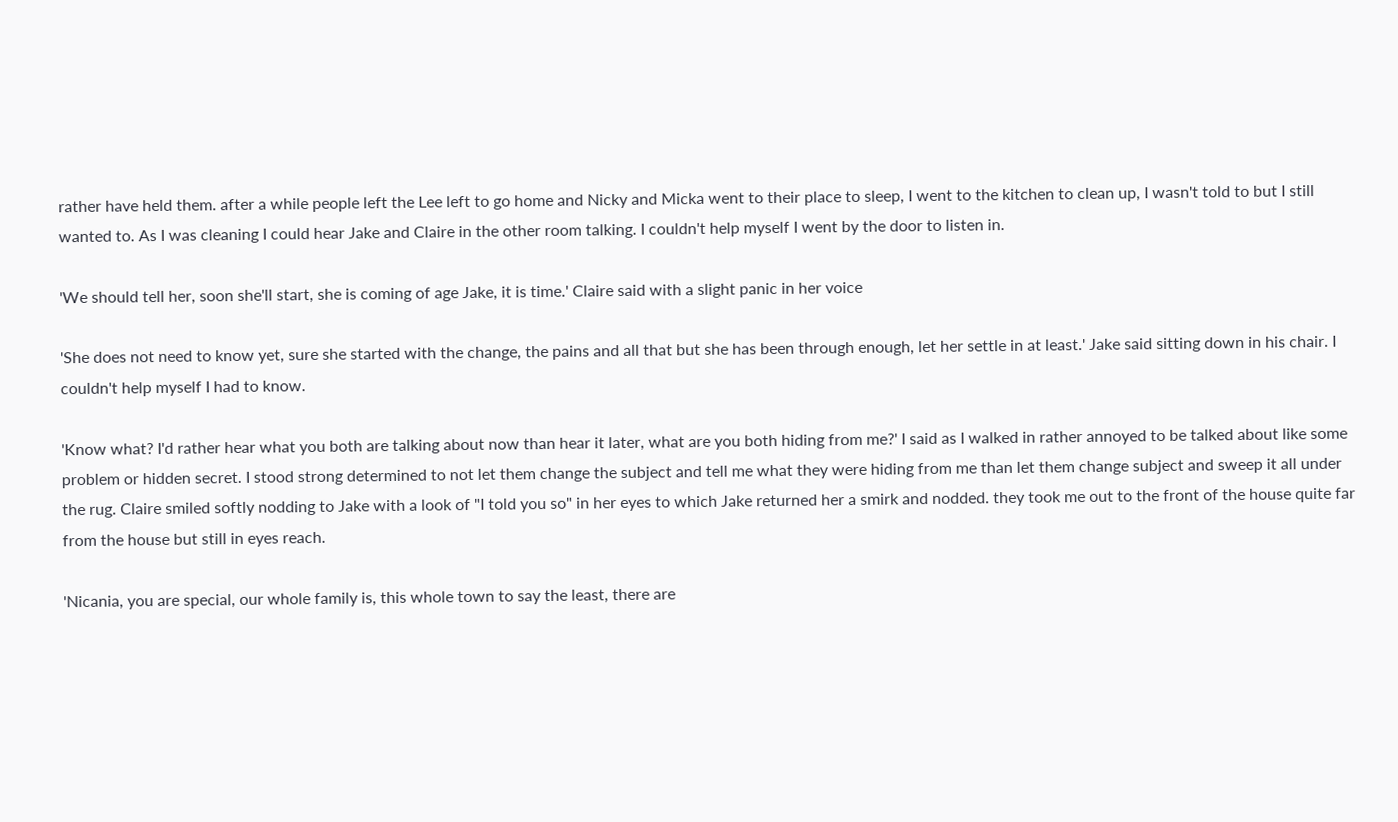rather have held them. after a while people left the Lee left to go home and Nicky and Micka went to their place to sleep, I went to the kitchen to clean up, I wasn't told to but I still wanted to. As I was cleaning I could hear Jake and Claire in the other room talking. I couldn't help myself I went by the door to listen in.

'We should tell her, soon she'll start, she is coming of age Jake, it is time.' Claire said with a slight panic in her voice

'She does not need to know yet, sure she started with the change, the pains and all that but she has been through enough, let her settle in at least.' Jake said sitting down in his chair. I couldn't help myself I had to know.

'Know what? I'd rather hear what you both are talking about now than hear it later, what are you both hiding from me?' I said as I walked in rather annoyed to be talked about like some problem or hidden secret. I stood strong determined to not let them change the subject and tell me what they were hiding from me than let them change subject and sweep it all under the rug. Claire smiled softly nodding to Jake with a look of "I told you so" in her eyes to which Jake returned her a smirk and nodded. they took me out to the front of the house quite far from the house but still in eyes reach.

'Nicania, you are special, our whole family is, this whole town to say the least, there are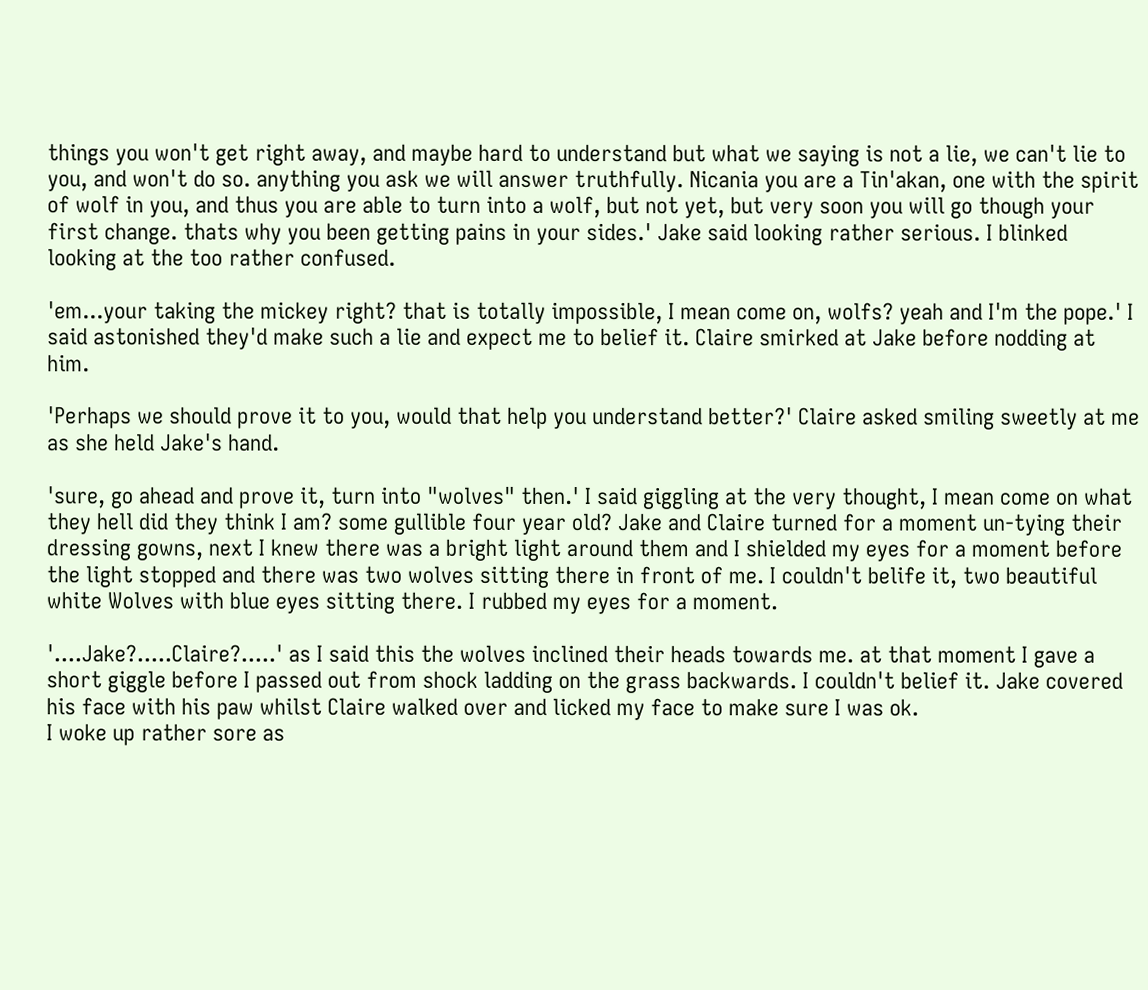things you won't get right away, and maybe hard to understand but what we saying is not a lie, we can't lie to you, and won't do so. anything you ask we will answer truthfully. Nicania you are a Tin'akan, one with the spirit of wolf in you, and thus you are able to turn into a wolf, but not yet, but very soon you will go though your first change. thats why you been getting pains in your sides.' Jake said looking rather serious. I blinked looking at the too rather confused.

'em...your taking the mickey right? that is totally impossible, I mean come on, wolfs? yeah and I'm the pope.' I said astonished they'd make such a lie and expect me to belief it. Claire smirked at Jake before nodding at him.

'Perhaps we should prove it to you, would that help you understand better?' Claire asked smiling sweetly at me as she held Jake's hand.

'sure, go ahead and prove it, turn into "wolves" then.' I said giggling at the very thought, I mean come on what they hell did they think I am? some gullible four year old? Jake and Claire turned for a moment un-tying their dressing gowns, next I knew there was a bright light around them and I shielded my eyes for a moment before the light stopped and there was two wolves sitting there in front of me. I couldn't belife it, two beautiful white Wolves with blue eyes sitting there. I rubbed my eyes for a moment.

'....Jake?.....Claire?.....' as I said this the wolves inclined their heads towards me. at that moment I gave a short giggle before I passed out from shock ladding on the grass backwards. I couldn't belief it. Jake covered his face with his paw whilst Claire walked over and licked my face to make sure I was ok.
I woke up rather sore as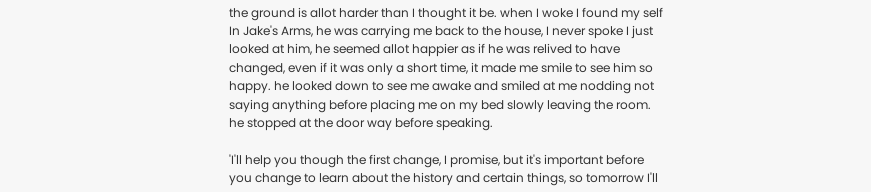the ground is allot harder than I thought it be. when I woke I found my self In Jake's Arms, he was carrying me back to the house, I never spoke I just looked at him, he seemed allot happier as if he was relived to have changed, even if it was only a short time, it made me smile to see him so happy. he looked down to see me awake and smiled at me nodding not saying anything before placing me on my bed slowly leaving the room. he stopped at the door way before speaking.

'I'll help you though the first change, I promise, but it's important before you change to learn about the history and certain things, so tomorrow I'll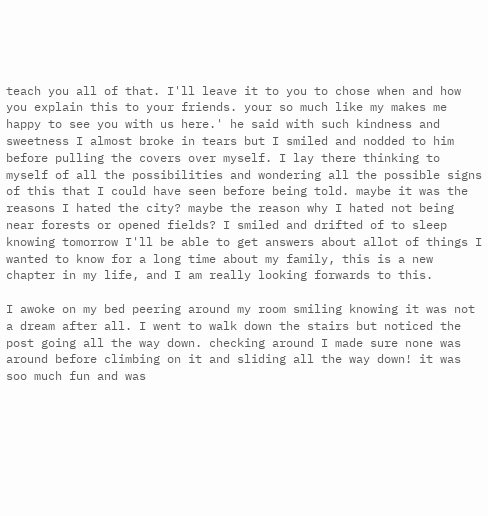teach you all of that. I'll leave it to you to chose when and how you explain this to your friends. your so much like my makes me happy to see you with us here.' he said with such kindness and sweetness I almost broke in tears but I smiled and nodded to him before pulling the covers over myself. I lay there thinking to myself of all the possibilities and wondering all the possible signs of this that I could have seen before being told. maybe it was the reasons I hated the city? maybe the reason why I hated not being near forests or opened fields? I smiled and drifted of to sleep knowing tomorrow I'll be able to get answers about allot of things I wanted to know for a long time about my family, this is a new chapter in my life, and I am really looking forwards to this.

I awoke on my bed peering around my room smiling knowing it was not a dream after all. I went to walk down the stairs but noticed the post going all the way down. checking around I made sure none was around before climbing on it and sliding all the way down! it was soo much fun and was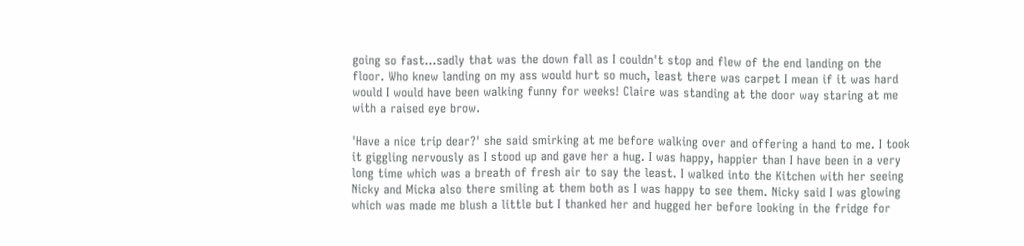going so fast...sadly that was the down fall as I couldn't stop and flew of the end landing on the floor. Who knew landing on my ass would hurt so much, least there was carpet I mean if it was hard would I would have been walking funny for weeks! Claire was standing at the door way staring at me with a raised eye brow.

'Have a nice trip dear?' she said smirking at me before walking over and offering a hand to me. I took it giggling nervously as I stood up and gave her a hug. I was happy, happier than I have been in a very long time which was a breath of fresh air to say the least. I walked into the Kitchen with her seeing Nicky and Micka also there smiling at them both as I was happy to see them. Nicky said I was glowing which was made me blush a little but I thanked her and hugged her before looking in the fridge for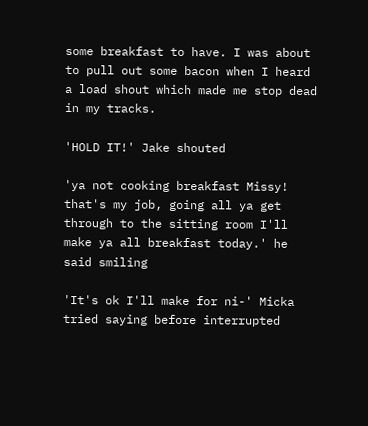some breakfast to have. I was about to pull out some bacon when I heard a load shout which made me stop dead in my tracks.

'HOLD IT!' Jake shouted

'ya not cooking breakfast Missy! that's my job, going all ya get through to the sitting room I'll make ya all breakfast today.' he said smiling

'It's ok I'll make for ni-' Micka tried saying before interrupted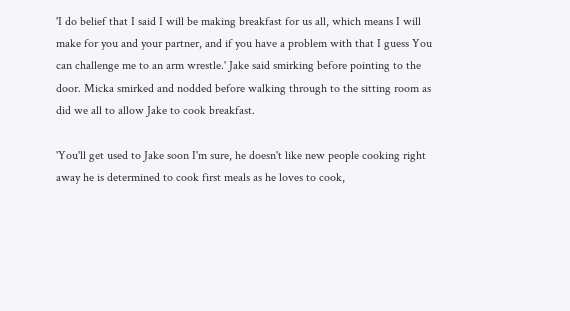'I do belief that I said I will be making breakfast for us all, which means I will make for you and your partner, and if you have a problem with that I guess You can challenge me to an arm wrestle.' Jake said smirking before pointing to the door. Micka smirked and nodded before walking through to the sitting room as did we all to allow Jake to cook breakfast.

'You'll get used to Jake soon I'm sure, he doesn't like new people cooking right away he is determined to cook first meals as he loves to cook,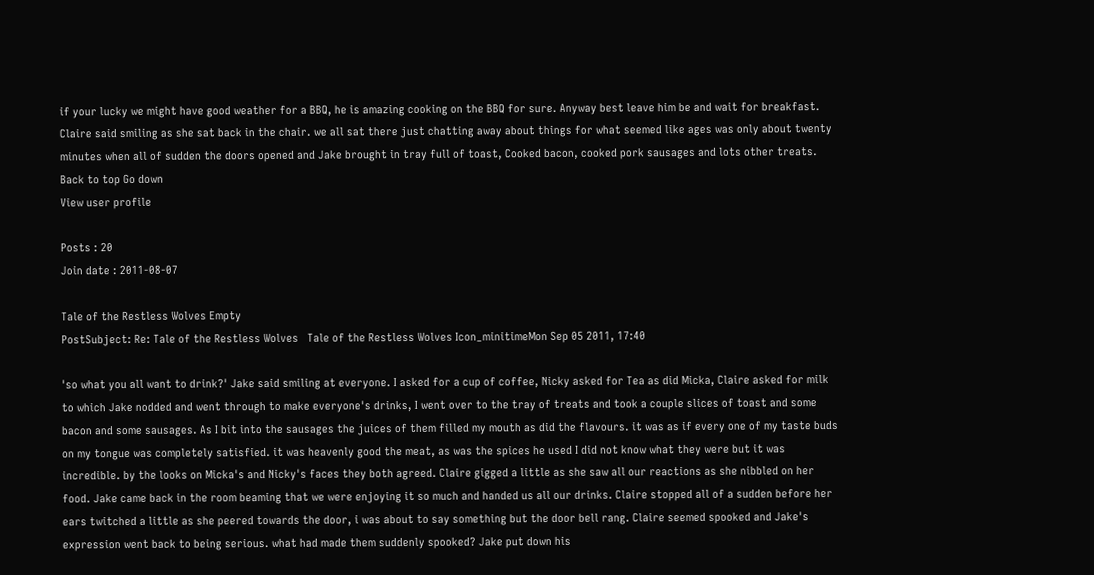if your lucky we might have good weather for a BBQ, he is amazing cooking on the BBQ for sure. Anyway best leave him be and wait for breakfast. Claire said smiling as she sat back in the chair. we all sat there just chatting away about things for what seemed like ages was only about twenty minutes when all of sudden the doors opened and Jake brought in tray full of toast, Cooked bacon, cooked pork sausages and lots other treats.
Back to top Go down
View user profile

Posts : 20
Join date : 2011-08-07

Tale of the Restless Wolves Empty
PostSubject: Re: Tale of the Restless Wolves   Tale of the Restless Wolves Icon_minitimeMon Sep 05 2011, 17:40

'so what you all want to drink?' Jake said smiling at everyone. I asked for a cup of coffee, Nicky asked for Tea as did Micka, Claire asked for milk to which Jake nodded and went through to make everyone's drinks, I went over to the tray of treats and took a couple slices of toast and some bacon and some sausages. As I bit into the sausages the juices of them filled my mouth as did the flavours. it was as if every one of my taste buds on my tongue was completely satisfied. it was heavenly good the meat, as was the spices he used I did not know what they were but it was incredible. by the looks on Micka's and Nicky's faces they both agreed. Claire gigged a little as she saw all our reactions as she nibbled on her food. Jake came back in the room beaming that we were enjoying it so much and handed us all our drinks. Claire stopped all of a sudden before her ears twitched a little as she peered towards the door, i was about to say something but the door bell rang. Claire seemed spooked and Jake's expression went back to being serious. what had made them suddenly spooked? Jake put down his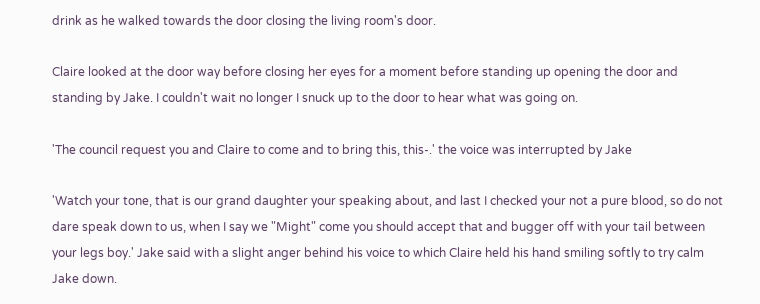drink as he walked towards the door closing the living room's door.

Claire looked at the door way before closing her eyes for a moment before standing up opening the door and standing by Jake. I couldn't wait no longer I snuck up to the door to hear what was going on.

'The council request you and Claire to come and to bring this, this-.' the voice was interrupted by Jake

'Watch your tone, that is our grand daughter your speaking about, and last I checked your not a pure blood, so do not dare speak down to us, when I say we "Might" come you should accept that and bugger off with your tail between your legs boy.' Jake said with a slight anger behind his voice to which Claire held his hand smiling softly to try calm Jake down.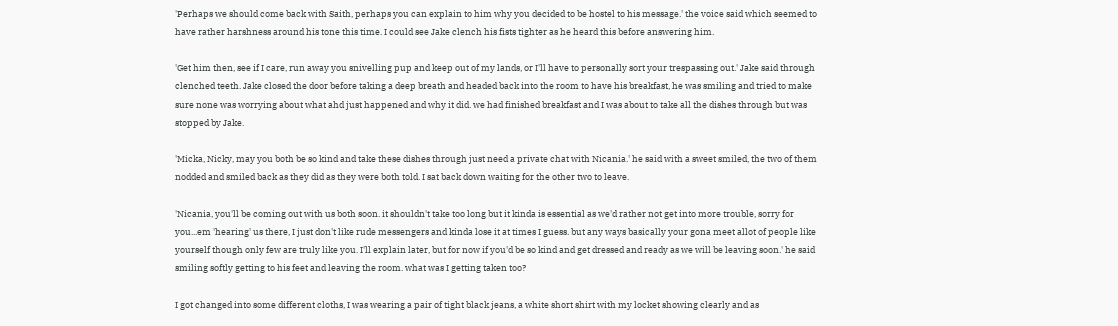'Perhaps we should come back with Saith, perhaps you can explain to him why you decided to be hostel to his message.' the voice said which seemed to have rather harshness around his tone this time. I could see Jake clench his fists tighter as he heard this before answering him.

'Get him then, see if I care, run away you snivelling pup and keep out of my lands, or I'll have to personally sort your trespassing out.' Jake said through clenched teeth. Jake closed the door before taking a deep breath and headed back into the room to have his breakfast, he was smiling and tried to make sure none was worrying about what ahd just happened and why it did. we had finished breakfast and I was about to take all the dishes through but was stopped by Jake.

'Micka, Nicky, may you both be so kind and take these dishes through just need a private chat with Nicania.' he said with a sweet smiled, the two of them nodded and smiled back as they did as they were both told. I sat back down waiting for the other two to leave.

'Nicania, you'll be coming out with us both soon. it shouldn't take too long but it kinda is essential as we'd rather not get into more trouble, sorry for you...em 'hearing' us there, I just don't like rude messengers and kinda lose it at times I guess. but any ways basically your gona meet allot of people like yourself though only few are truly like you. I'll explain later, but for now if you'd be so kind and get dressed and ready as we will be leaving soon.' he said smiling softly getting to his feet and leaving the room. what was I getting taken too?

I got changed into some different cloths, I was wearing a pair of tight black jeans, a white short shirt with my locket showing clearly and as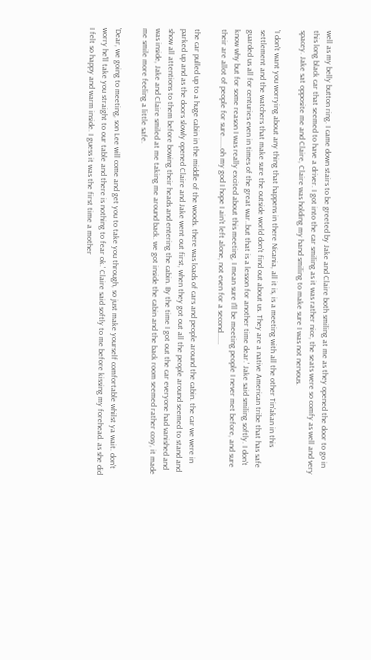well as my belly button ring. I came down stairs to be greeted by Jake and Claire both smiling at me as they opened the door to go in this long black car that seemed to have a driver. I got into the car smiling as it was rather nice, the seats were so comfy as well and very spacey. Jake sat opposite me and Claire, Claire was holding my hand smiling to make sure I was not nervous.

'I don't want you worrying about any thing that happens in there Nicania, all it is, is a meeting with all the other Tin'akan in this settlement and the watchers that make sure the outside world don't find out about us. They are a native American tribe that has safe guarded us all for centuries even in times of the great war..but that is a lesson for another time dear.' Jake said smiling softly. I don't know why but for some reason I was really excited about this meeting, I mean sure I'll be meeting people I never met before, and sure their are allot of people for sure......oh my god I hope I ain't left alone, not even for a second......

the car pulled up to a huge cabin in the middle of the woods. there was loads of cars and people around the cabin. the car we were in parked up and as the doors slowly opened Claire and Jake went out first, when they got out all the people around seemed to stand and show all attentions to them before bowing their heads and entering the cabin. By the time I got out the car everyone had vanished and was inside, Jake and Claire smiled at me taking me around back. we got inside the cabin and the back room seemed rather cosy, it made me smile more feeling a little safe.

'Dear, we going to meeting, son Lee will come and get you to take you through, so just make yourself comfortable whilst ya wait. don't worry he'll take you straight to our table and there is nothing to fear ok.' Claire said softly to me before kissing my forehead. as she did I felt so happy and warm inside. I guess it was the first time a mother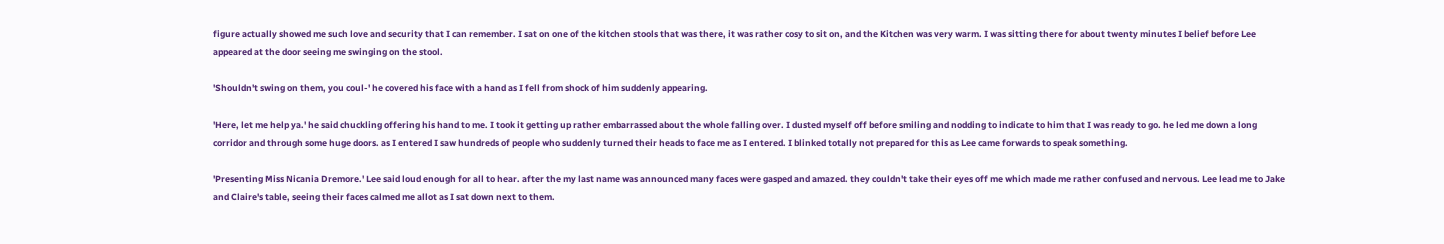figure actually showed me such love and security that I can remember. I sat on one of the kitchen stools that was there, it was rather cosy to sit on, and the Kitchen was very warm. I was sitting there for about twenty minutes I belief before Lee appeared at the door seeing me swinging on the stool.

'Shouldn't swing on them, you coul-' he covered his face with a hand as I fell from shock of him suddenly appearing.

'Here, let me help ya.' he said chuckling offering his hand to me. I took it getting up rather embarrassed about the whole falling over. I dusted myself off before smiling and nodding to indicate to him that I was ready to go. he led me down a long corridor and through some huge doors. as I entered I saw hundreds of people who suddenly turned their heads to face me as I entered. I blinked totally not prepared for this as Lee came forwards to speak something.

'Presenting Miss Nicania Dremore.' Lee said loud enough for all to hear. after the my last name was announced many faces were gasped and amazed. they couldn't take their eyes off me which made me rather confused and nervous. Lee lead me to Jake and Claire's table, seeing their faces calmed me allot as I sat down next to them.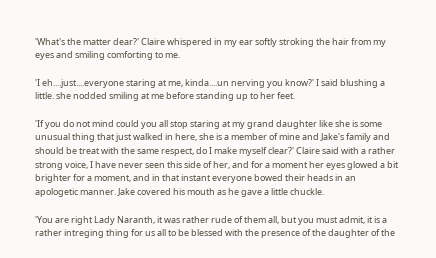'What's the matter dear?' Claire whispered in my ear softly stroking the hair from my eyes and smiling comforting to me.

'I eh....just....everyone staring at me, kinda....un nerving you know?' I said blushing a little. she nodded smiling at me before standing up to her feet.

'If you do not mind could you all stop staring at my grand daughter like she is some unusual thing that just walked in here, she is a member of mine and Jake's family and should be treat with the same respect, do I make myself clear?' Claire said with a rather strong voice, I have never seen this side of her, and for a moment her eyes glowed a bit brighter for a moment, and in that instant everyone bowed their heads in an apologetic manner. Jake covered his mouth as he gave a little chuckle.

'You are right Lady Naranth, it was rather rude of them all, but you must admit, it is a rather intreging thing for us all to be blessed with the presence of the daughter of the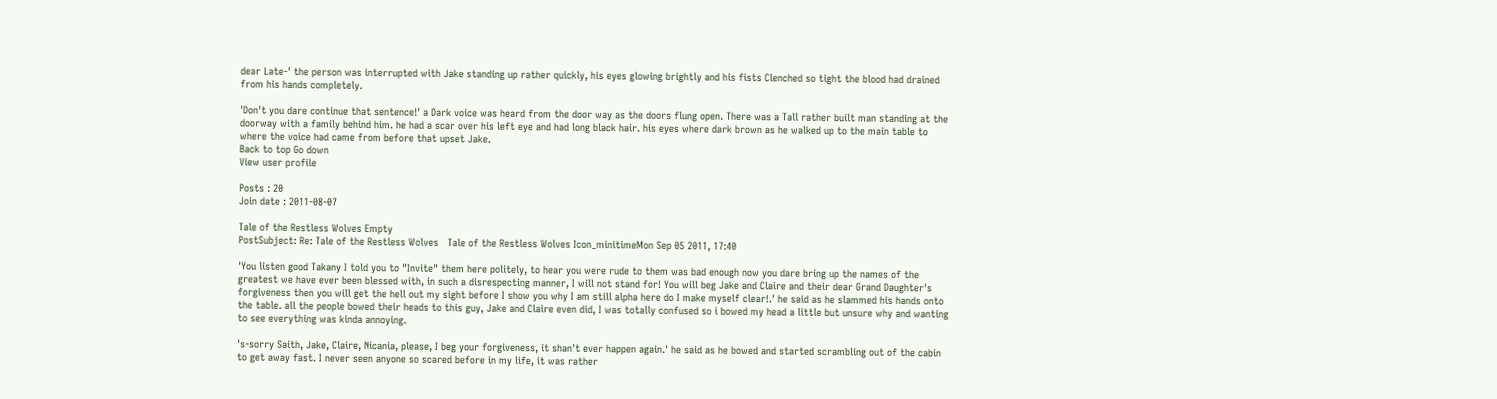dear Late-' the person was interrupted with Jake standing up rather quickly, his eyes glowing brightly and his fists Clenched so tight the blood had drained from his hands completely.

'Don't you dare continue that sentence!' a Dark voice was heard from the door way as the doors flung open. There was a Tall rather built man standing at the doorway with a family behind him. he had a scar over his left eye and had long black hair. his eyes where dark brown as he walked up to the main table to where the voice had came from before that upset Jake.
Back to top Go down
View user profile

Posts : 20
Join date : 2011-08-07

Tale of the Restless Wolves Empty
PostSubject: Re: Tale of the Restless Wolves   Tale of the Restless Wolves Icon_minitimeMon Sep 05 2011, 17:40

'You listen good Takany I told you to "Invite" them here politely, to hear you were rude to them was bad enough now you dare bring up the names of the greatest we have ever been blessed with, in such a disrespecting manner, I will not stand for! You will beg Jake and Claire and their dear Grand Daughter's forgiveness then you will get the hell out my sight before I show you why I am still alpha here do I make myself clear!.' he said as he slammed his hands onto the table. all the people bowed their heads to this guy, Jake and Claire even did, I was totally confused so i bowed my head a little but unsure why and wanting to see everything was kinda annoying.

's-sorry Saith, Jake, Claire, Nicania, please, I beg your forgiveness, it shan't ever happen again.' he said as he bowed and started scrambling out of the cabin to get away fast. I never seen anyone so scared before in my life, it was rather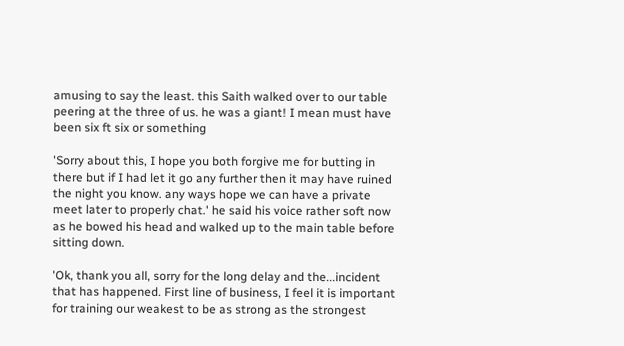amusing to say the least. this Saith walked over to our table peering at the three of us. he was a giant! I mean must have been six ft six or something

'Sorry about this, I hope you both forgive me for butting in there but if I had let it go any further then it may have ruined the night you know. any ways hope we can have a private meet later to properly chat.' he said his voice rather soft now as he bowed his head and walked up to the main table before sitting down.

'Ok, thank you all, sorry for the long delay and the...incident that has happened. First line of business, I feel it is important for training our weakest to be as strong as the strongest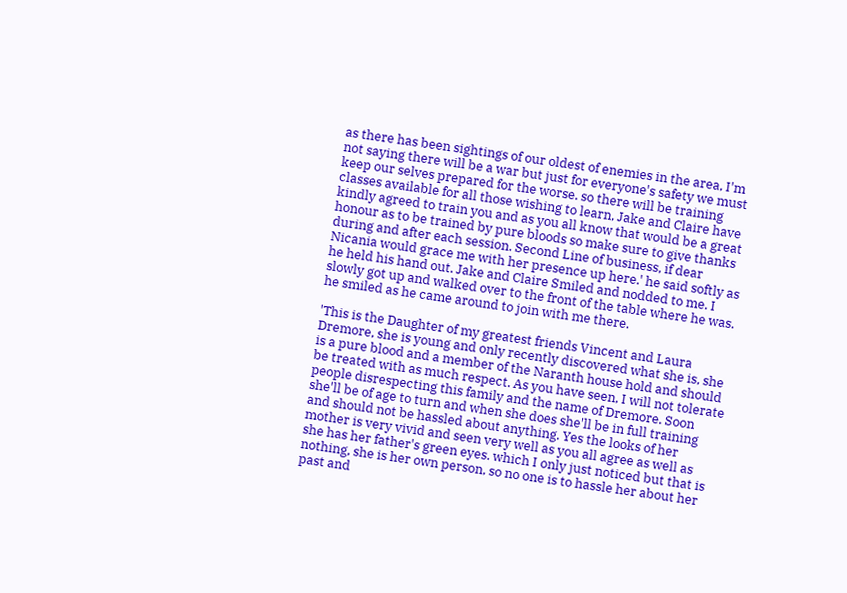as there has been sightings of our oldest of enemies in the area, I'm not saying there will be a war but just for everyone's safety we must keep our selves prepared for the worse. so there will be training classes available for all those wishing to learn, Jake and Claire have kindly agreed to train you and as you all know that would be a great honour as to be trained by pure bloods so make sure to give thanks during and after each session. Second Line of business, if dear Nicania would grace me with her presence up here.' he said softly as he held his hand out. Jake and Claire Smiled and nodded to me. I slowly got up and walked over to the front of the table where he was. he smiled as he came around to join with me there.

'This is the Daughter of my greatest friends Vincent and Laura Dremore, she is young and only recently discovered what she is, she is a pure blood and a member of the Naranth house hold and should be treated with as much respect. As you have seen, I will not tolerate people disrespecting this family and the name of Dremore. Soon she'll be of age to turn and when she does she'll be in full training and should not be hassled about anything. Yes the looks of her mother is very vivid and seen very well as you all agree as well as she has her father's green eyes. which I only just noticed but that is nothing, she is her own person, so no one is to hassle her about her past and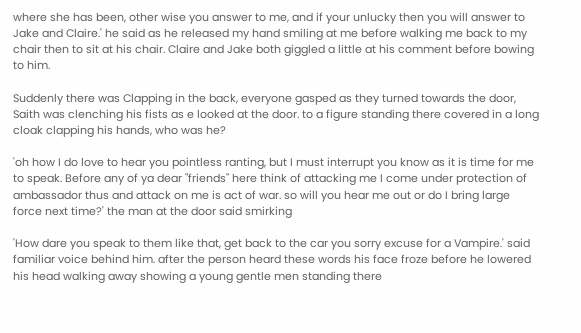where she has been, other wise you answer to me, and if your unlucky then you will answer to Jake and Claire.' he said as he released my hand smiling at me before walking me back to my chair then to sit at his chair. Claire and Jake both giggled a little at his comment before bowing to him.

Suddenly there was Clapping in the back, everyone gasped as they turned towards the door, Saith was clenching his fists as e looked at the door. to a figure standing there covered in a long cloak clapping his hands, who was he?

'oh how I do love to hear you pointless ranting, but I must interrupt you know as it is time for me to speak. Before any of ya dear "friends" here think of attacking me I come under protection of ambassador thus and attack on me is act of war. so will you hear me out or do I bring large force next time?' the man at the door said smirking

'How dare you speak to them like that, get back to the car you sorry excuse for a Vampire.' said familiar voice behind him. after the person heard these words his face froze before he lowered his head walking away showing a young gentle men standing there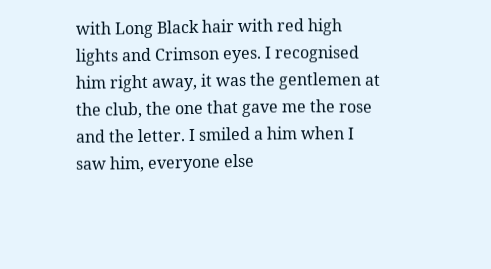with Long Black hair with red high lights and Crimson eyes. I recognised him right away, it was the gentlemen at the club, the one that gave me the rose and the letter. I smiled a him when I saw him, everyone else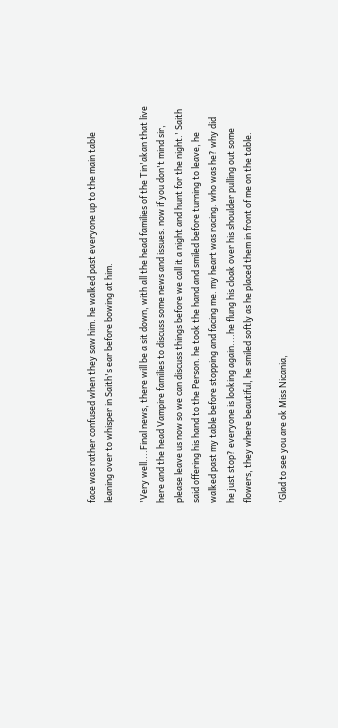face was rather confused when they saw him. he walked past everyone up to the main table leaning over to whisper in Saith's ear before bowing at him.

'Very well....Final news, there will be a sit down, with all the head families of the Tin'akan that live here and the head Vampire families to discuss some news and issues. now if you don't mind sir, please leave us now so we can discuss things before we call it a night and hunt for the night.' Saith said offering his hand to the Person. he took the hand and smiled before turning to leave, he walked past my table before stopping and facing me. my heart was racing. who was he? why did he just stop? everyone is looking again....he flung his cloak over his shoulder pulling out some flowers, they where beautiful, he smiled softly as he placed them in front of me on the table.

'Glad to see you are ok Miss Nicania,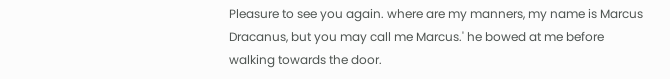Pleasure to see you again. where are my manners, my name is Marcus Dracanus, but you may call me Marcus.' he bowed at me before walking towards the door.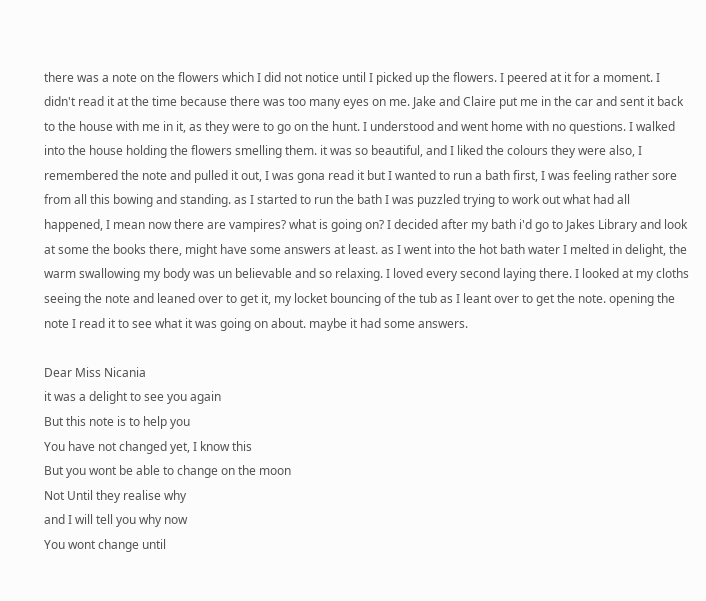there was a note on the flowers which I did not notice until I picked up the flowers. I peered at it for a moment. I didn't read it at the time because there was too many eyes on me. Jake and Claire put me in the car and sent it back to the house with me in it, as they were to go on the hunt. I understood and went home with no questions. I walked into the house holding the flowers smelling them. it was so beautiful, and I liked the colours they were also, I remembered the note and pulled it out, I was gona read it but I wanted to run a bath first, I was feeling rather sore from all this bowing and standing. as I started to run the bath I was puzzled trying to work out what had all happened, I mean now there are vampires? what is going on? I decided after my bath i'd go to Jakes Library and look at some the books there, might have some answers at least. as I went into the hot bath water I melted in delight, the warm swallowing my body was un believable and so relaxing. I loved every second laying there. I looked at my cloths seeing the note and leaned over to get it, my locket bouncing of the tub as I leant over to get the note. opening the note I read it to see what it was going on about. maybe it had some answers.

Dear Miss Nicania
it was a delight to see you again
But this note is to help you
You have not changed yet, I know this
But you wont be able to change on the moon
Not Until they realise why
and I will tell you why now
You wont change until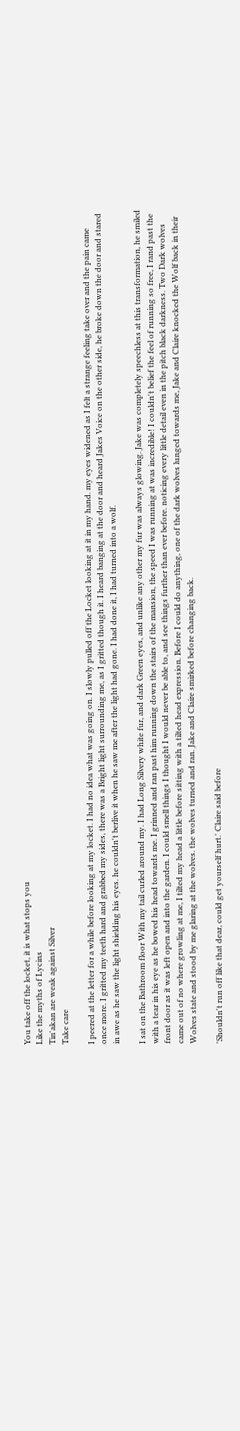You take off the locket, it is what stops you
Like the myths of Lycins
Tin'akan are weak against Silver
Take care

I peered at the letter for a while before looking at my locket. I had no idea what was going on. I slowly pulled off the Locket looking at it in my hand. my eyes widened as I felt a strange feeling take over and the pain came once more. I gritted my teeth hard and grabbed my sides, there was a Bright light surrounding me, as I gritted though it. I heard banging at the door and heard Jakes Voice on the other side, he broke down the door and stared in awe as he saw the light shielding his eyes. he couldn't berlive it when he saw me after the light had gone. I had done it, I had turned into a wolf.

I sat on the Bathroom floor With my tail curled around my. I had Long Silvery white fur, and dark Green eyes, and unlike any other my fur was always glowing. Jake was completely speechless at this transformation, he smiled with a tear in his eye as he bowed his head towards me. I grinned and ran past him running down the stairs of the mansion, the speed I was running at was incredible! I couldn't belief the feel of running so free, I rand past the front door as it was left open and into the garden. I could smell things I thought I would never be able to, and see things further than ever before. noticing every little detail even in the pitch black darkness. Two Dark wolves came out of no where growling at me, I tilted my head a little before sitting with a tilted head expression. Before I could do anything, one of the dark wolves lunged towards me, Jake and Claire knocked the Wolf back in their Wolves state and stood by me glaring at the wolves. the wolves turned and ran. Jake and Claire smirked before changing back.

'Shouldn't run off like that dear, could get yourself hurt.' Claire said before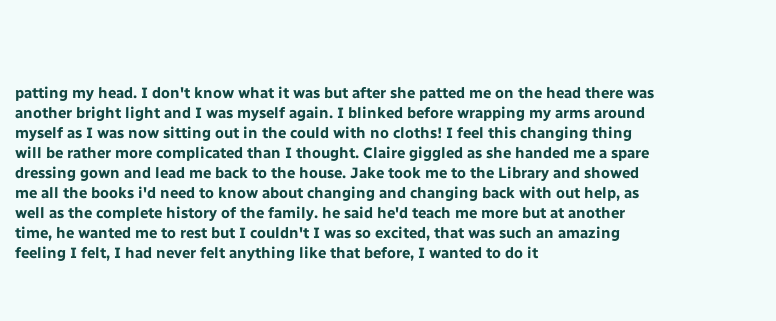patting my head. I don't know what it was but after she patted me on the head there was another bright light and I was myself again. I blinked before wrapping my arms around myself as I was now sitting out in the could with no cloths! I feel this changing thing will be rather more complicated than I thought. Claire giggled as she handed me a spare dressing gown and lead me back to the house. Jake took me to the Library and showed me all the books i'd need to know about changing and changing back with out help, as well as the complete history of the family. he said he'd teach me more but at another time, he wanted me to rest but I couldn't I was so excited, that was such an amazing feeling I felt, I had never felt anything like that before, I wanted to do it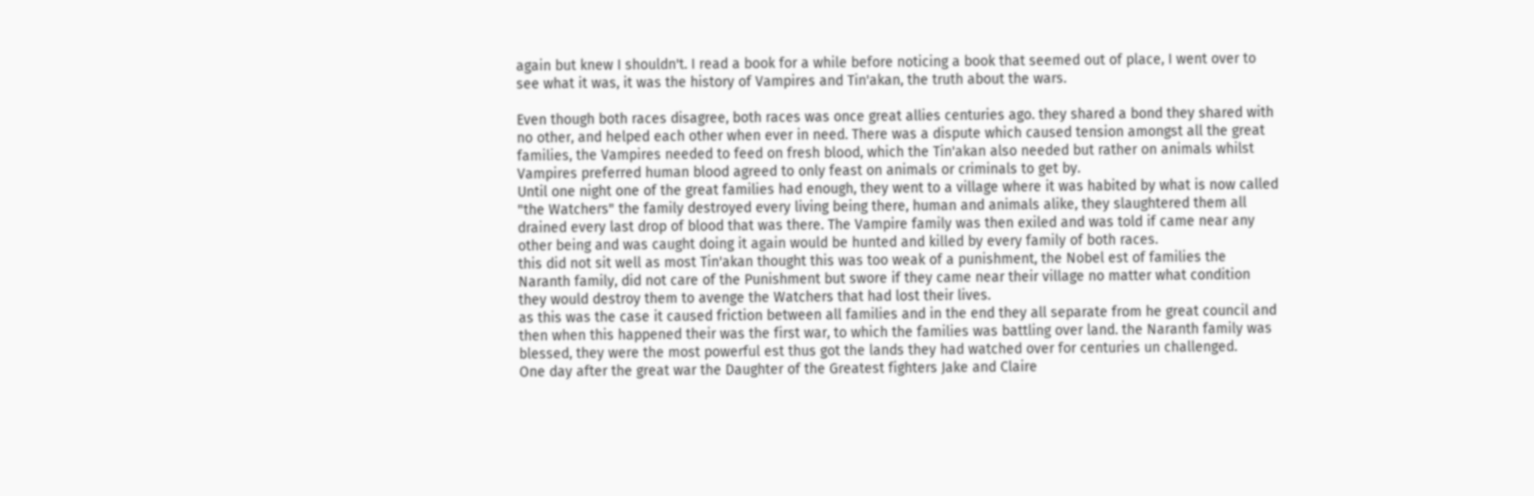again but knew I shouldn't. I read a book for a while before noticing a book that seemed out of place, I went over to see what it was, it was the history of Vampires and Tin'akan, the truth about the wars.

Even though both races disagree, both races was once great allies centuries ago. they shared a bond they shared with no other, and helped each other when ever in need. There was a dispute which caused tension amongst all the great families, the Vampires needed to feed on fresh blood, which the Tin'akan also needed but rather on animals whilst Vampires preferred human blood agreed to only feast on animals or criminals to get by.
Until one night one of the great families had enough, they went to a village where it was habited by what is now called "the Watchers" the family destroyed every living being there, human and animals alike, they slaughtered them all drained every last drop of blood that was there. The Vampire family was then exiled and was told if came near any other being and was caught doing it again would be hunted and killed by every family of both races.
this did not sit well as most Tin'akan thought this was too weak of a punishment, the Nobel est of families the Naranth family, did not care of the Punishment but swore if they came near their village no matter what condition they would destroy them to avenge the Watchers that had lost their lives.
as this was the case it caused friction between all families and in the end they all separate from he great council and then when this happened their was the first war, to which the families was battling over land. the Naranth family was blessed, they were the most powerful est thus got the lands they had watched over for centuries un challenged.
One day after the great war the Daughter of the Greatest fighters Jake and Claire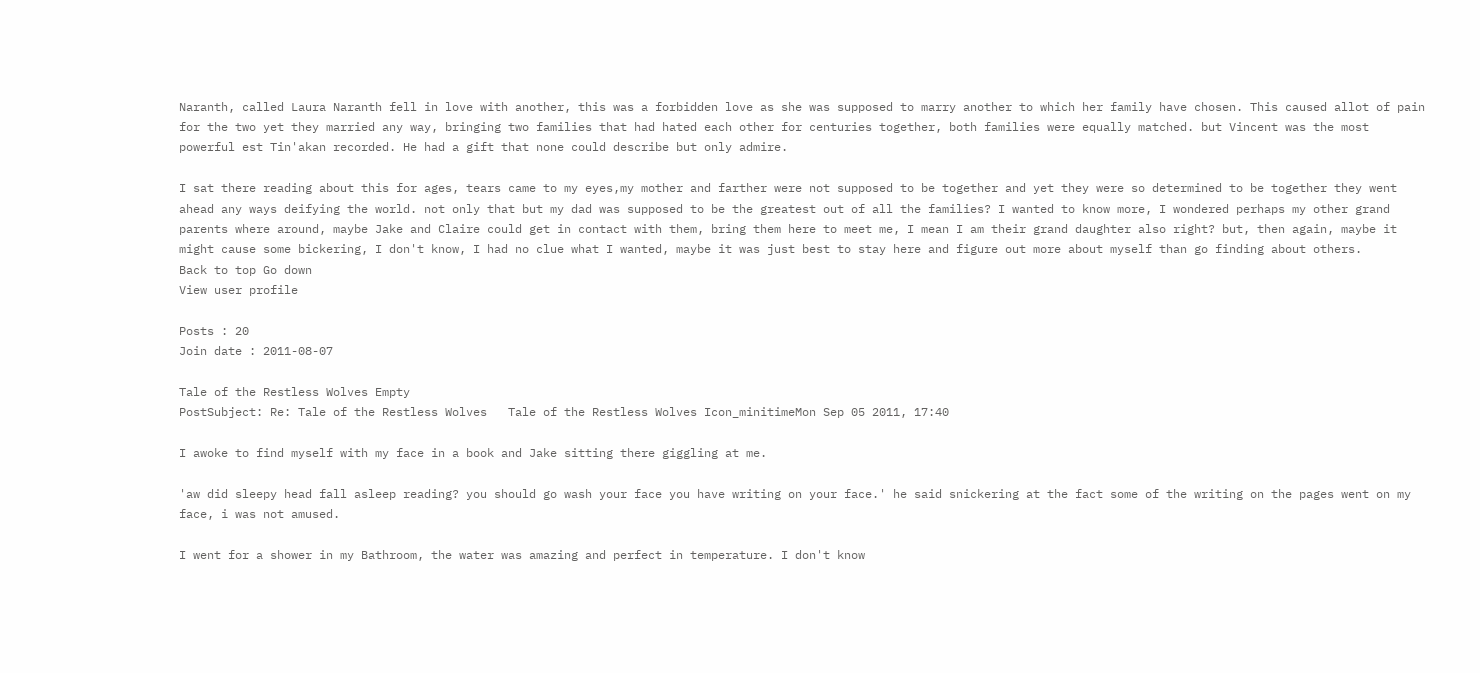Naranth, called Laura Naranth fell in love with another, this was a forbidden love as she was supposed to marry another to which her family have chosen. This caused allot of pain for the two yet they married any way, bringing two families that had hated each other for centuries together, both families were equally matched. but Vincent was the most powerful est Tin'akan recorded. He had a gift that none could describe but only admire.

I sat there reading about this for ages, tears came to my eyes,my mother and farther were not supposed to be together and yet they were so determined to be together they went ahead any ways deifying the world. not only that but my dad was supposed to be the greatest out of all the families? I wanted to know more, I wondered perhaps my other grand parents where around, maybe Jake and Claire could get in contact with them, bring them here to meet me, I mean I am their grand daughter also right? but, then again, maybe it might cause some bickering, I don't know, I had no clue what I wanted, maybe it was just best to stay here and figure out more about myself than go finding about others.
Back to top Go down
View user profile

Posts : 20
Join date : 2011-08-07

Tale of the Restless Wolves Empty
PostSubject: Re: Tale of the Restless Wolves   Tale of the Restless Wolves Icon_minitimeMon Sep 05 2011, 17:40

I awoke to find myself with my face in a book and Jake sitting there giggling at me.

'aw did sleepy head fall asleep reading? you should go wash your face you have writing on your face.' he said snickering at the fact some of the writing on the pages went on my face, i was not amused.

I went for a shower in my Bathroom, the water was amazing and perfect in temperature. I don't know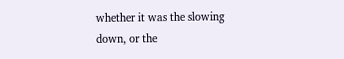whether it was the slowing down, or the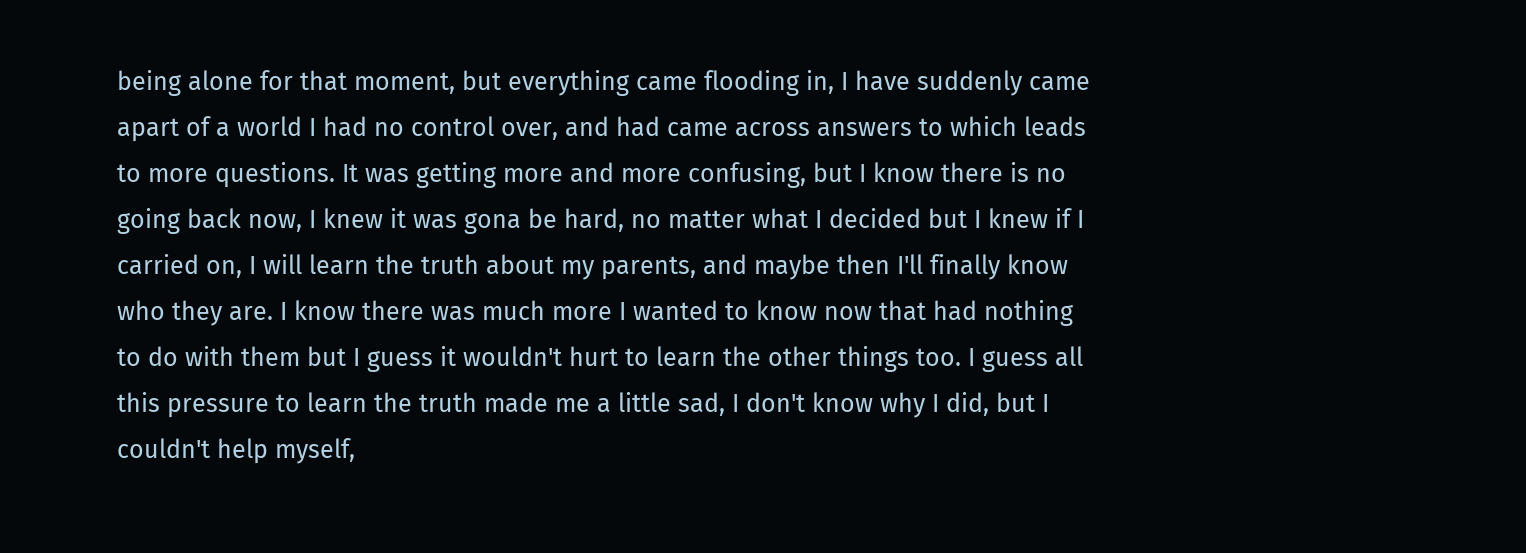being alone for that moment, but everything came flooding in, I have suddenly came apart of a world I had no control over, and had came across answers to which leads to more questions. It was getting more and more confusing, but I know there is no going back now, I knew it was gona be hard, no matter what I decided but I knew if I carried on, I will learn the truth about my parents, and maybe then I'll finally know who they are. I know there was much more I wanted to know now that had nothing to do with them but I guess it wouldn't hurt to learn the other things too. I guess all this pressure to learn the truth made me a little sad, I don't know why I did, but I couldn't help myself,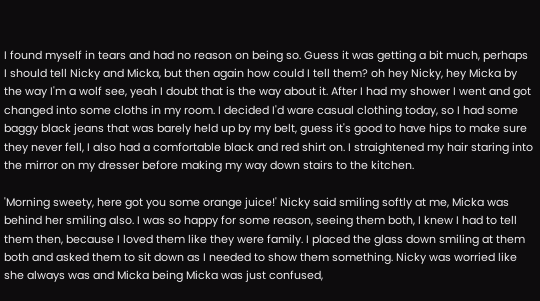I found myself in tears and had no reason on being so. Guess it was getting a bit much, perhaps I should tell Nicky and Micka, but then again how could I tell them? oh hey Nicky, hey Micka by the way I'm a wolf see, yeah I doubt that is the way about it. After I had my shower I went and got changed into some cloths in my room. I decided I'd ware casual clothing today, so I had some baggy black jeans that was barely held up by my belt, guess it's good to have hips to make sure they never fell, I also had a comfortable black and red shirt on. I straightened my hair staring into the mirror on my dresser before making my way down stairs to the kitchen.

'Morning sweety, here got you some orange juice!' Nicky said smiling softly at me, Micka was behind her smiling also. I was so happy for some reason, seeing them both, I knew I had to tell them then, because I loved them like they were family. I placed the glass down smiling at them both and asked them to sit down as I needed to show them something. Nicky was worried like she always was and Micka being Micka was just confused,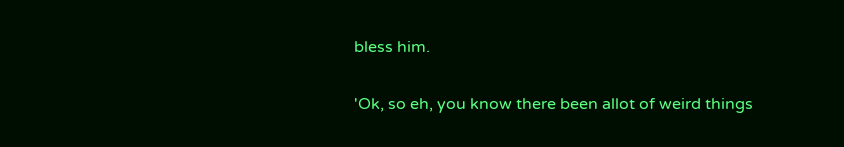bless him.

'Ok, so eh, you know there been allot of weird things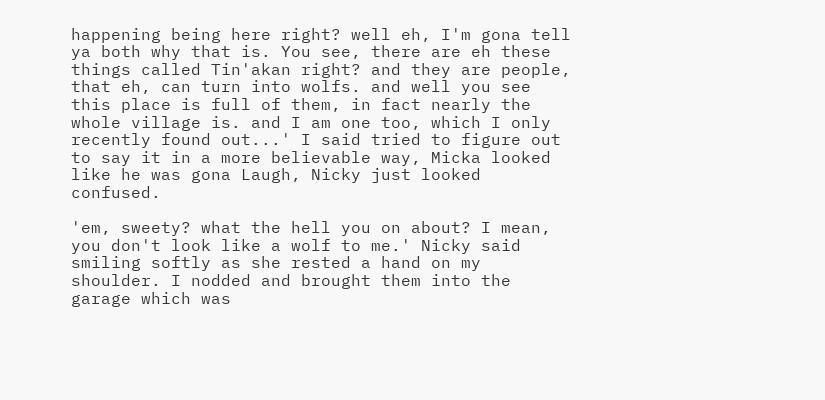happening being here right? well eh, I'm gona tell ya both why that is. You see, there are eh these things called Tin'akan right? and they are people, that eh, can turn into wolfs. and well you see this place is full of them, in fact nearly the whole village is. and I am one too, which I only recently found out...' I said tried to figure out to say it in a more believable way, Micka looked like he was gona Laugh, Nicky just looked confused.

'em, sweety? what the hell you on about? I mean, you don't look like a wolf to me.' Nicky said smiling softly as she rested a hand on my shoulder. I nodded and brought them into the garage which was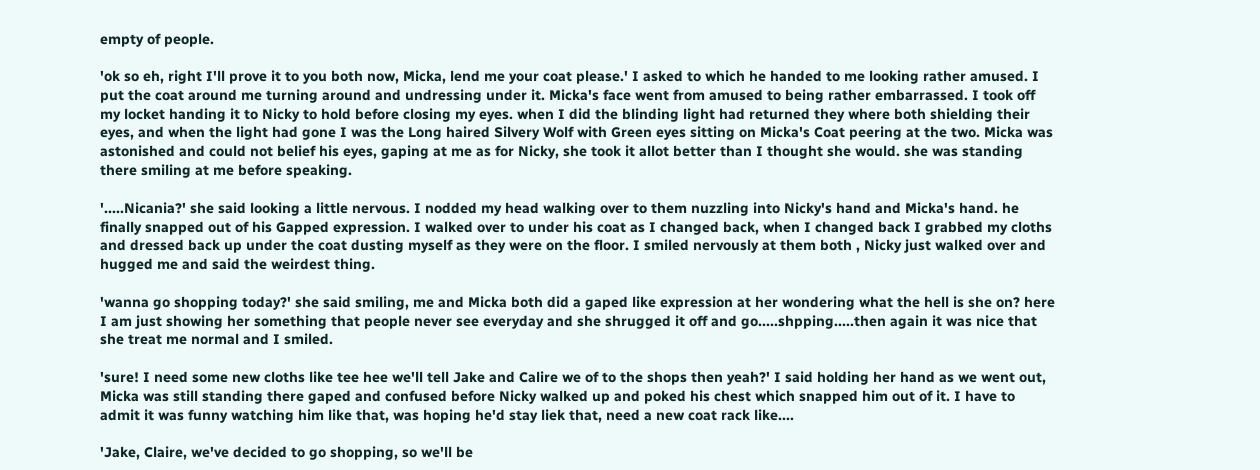empty of people.

'ok so eh, right I'll prove it to you both now, Micka, lend me your coat please.' I asked to which he handed to me looking rather amused. I put the coat around me turning around and undressing under it. Micka's face went from amused to being rather embarrassed. I took off my locket handing it to Nicky to hold before closing my eyes. when I did the blinding light had returned they where both shielding their eyes, and when the light had gone I was the Long haired Silvery Wolf with Green eyes sitting on Micka's Coat peering at the two. Micka was astonished and could not belief his eyes, gaping at me as for Nicky, she took it allot better than I thought she would. she was standing there smiling at me before speaking.

'.....Nicania?' she said looking a little nervous. I nodded my head walking over to them nuzzling into Nicky's hand and Micka's hand. he finally snapped out of his Gapped expression. I walked over to under his coat as I changed back, when I changed back I grabbed my cloths and dressed back up under the coat dusting myself as they were on the floor. I smiled nervously at them both , Nicky just walked over and hugged me and said the weirdest thing.

'wanna go shopping today?' she said smiling, me and Micka both did a gaped like expression at her wondering what the hell is she on? here I am just showing her something that people never see everyday and she shrugged it off and go.....shpping.....then again it was nice that she treat me normal and I smiled.

'sure! I need some new cloths like tee hee we'll tell Jake and Calire we of to the shops then yeah?' I said holding her hand as we went out, Micka was still standing there gaped and confused before Nicky walked up and poked his chest which snapped him out of it. I have to admit it was funny watching him like that, was hoping he'd stay liek that, need a new coat rack like....

'Jake, Claire, we've decided to go shopping, so we'll be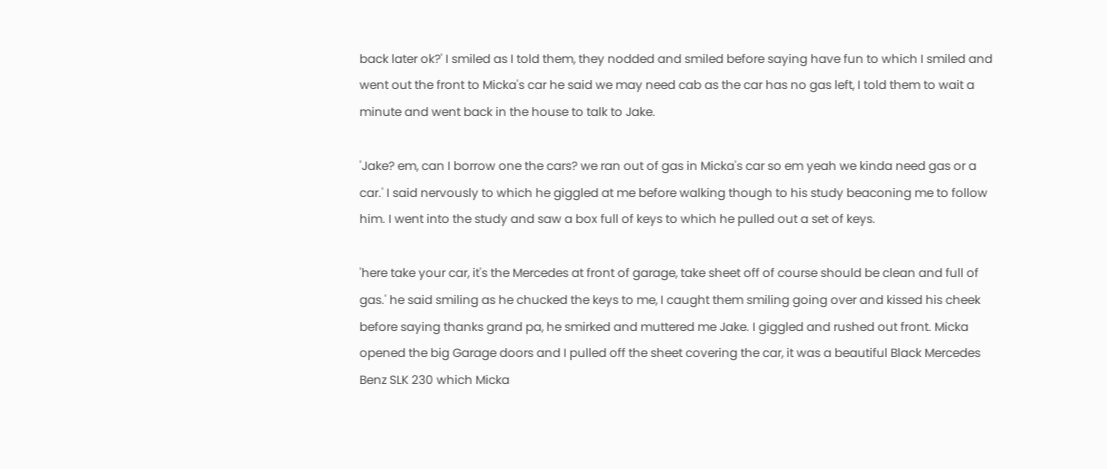back later ok?' I smiled as I told them, they nodded and smiled before saying have fun to which I smiled and went out the front to Micka's car he said we may need cab as the car has no gas left, I told them to wait a minute and went back in the house to talk to Jake.

'Jake? em, can I borrow one the cars? we ran out of gas in Micka's car so em yeah we kinda need gas or a car.' I said nervously to which he giggled at me before walking though to his study beaconing me to follow him. I went into the study and saw a box full of keys to which he pulled out a set of keys.

'here take your car, it's the Mercedes at front of garage, take sheet off of course should be clean and full of gas.' he said smiling as he chucked the keys to me, I caught them smiling going over and kissed his cheek before saying thanks grand pa, he smirked and muttered me Jake. I giggled and rushed out front. Micka opened the big Garage doors and I pulled off the sheet covering the car, it was a beautiful Black Mercedes Benz SLK 230 which Micka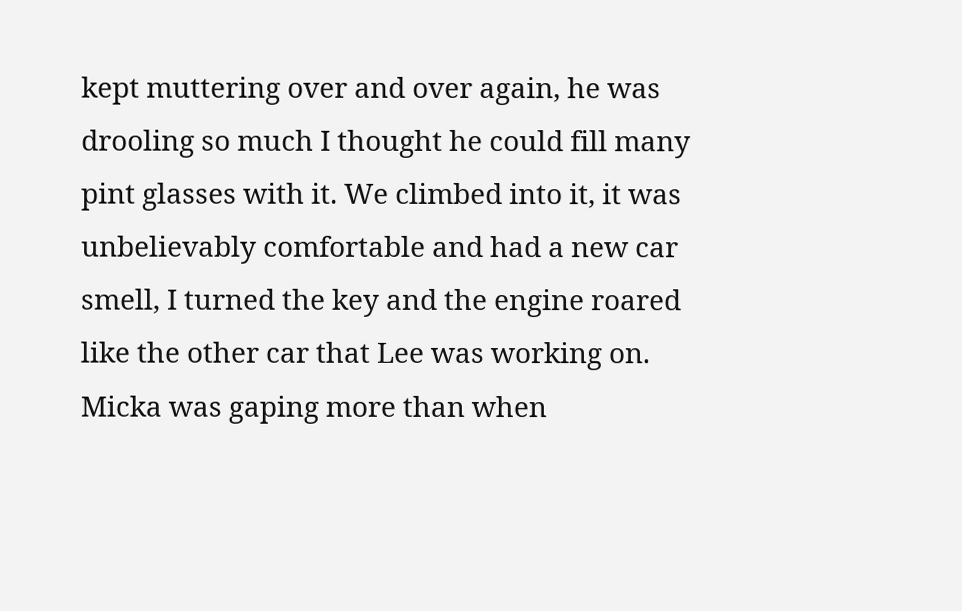kept muttering over and over again, he was drooling so much I thought he could fill many pint glasses with it. We climbed into it, it was unbelievably comfortable and had a new car smell, I turned the key and the engine roared like the other car that Lee was working on. Micka was gaping more than when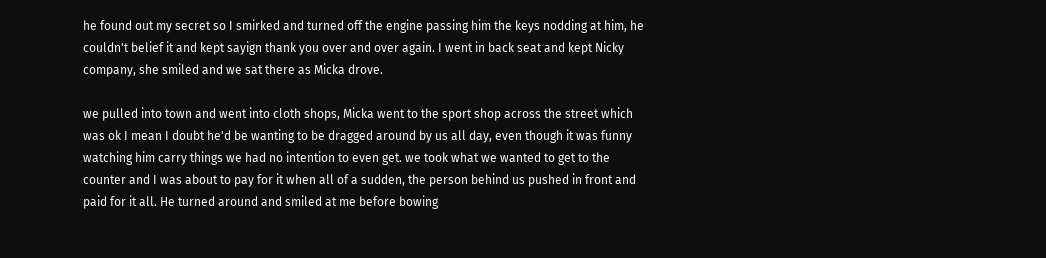he found out my secret so I smirked and turned off the engine passing him the keys nodding at him, he couldn't belief it and kept sayign thank you over and over again. I went in back seat and kept Nicky company, she smiled and we sat there as Micka drove.

we pulled into town and went into cloth shops, Micka went to the sport shop across the street which was ok I mean I doubt he'd be wanting to be dragged around by us all day, even though it was funny watching him carry things we had no intention to even get. we took what we wanted to get to the counter and I was about to pay for it when all of a sudden, the person behind us pushed in front and paid for it all. He turned around and smiled at me before bowing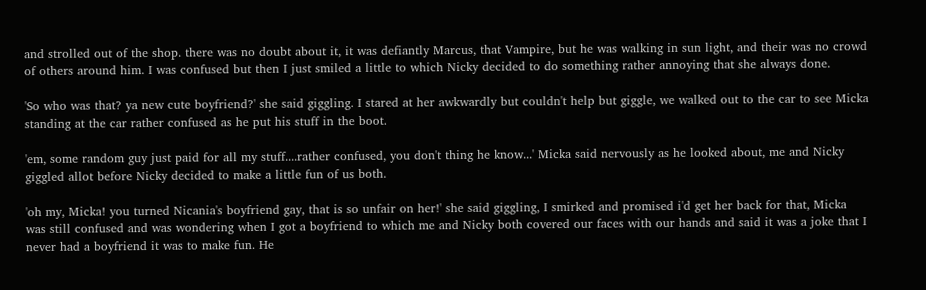and strolled out of the shop. there was no doubt about it, it was defiantly Marcus, that Vampire, but he was walking in sun light, and their was no crowd of others around him. I was confused but then I just smiled a little to which Nicky decided to do something rather annoying that she always done.

'So who was that? ya new cute boyfriend?' she said giggling. I stared at her awkwardly but couldn't help but giggle, we walked out to the car to see Micka standing at the car rather confused as he put his stuff in the boot.

'em, some random guy just paid for all my stuff....rather confused, you don't thing he know...' Micka said nervously as he looked about, me and Nicky giggled allot before Nicky decided to make a little fun of us both.

'oh my, Micka! you turned Nicania's boyfriend gay, that is so unfair on her!' she said giggling, I smirked and promised i'd get her back for that, Micka was still confused and was wondering when I got a boyfriend to which me and Nicky both covered our faces with our hands and said it was a joke that I never had a boyfriend it was to make fun. He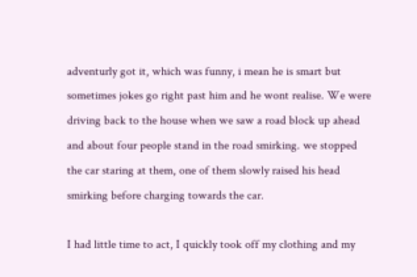adventurly got it, which was funny, i mean he is smart but sometimes jokes go right past him and he wont realise. We were driving back to the house when we saw a road block up ahead and about four people stand in the road smirking. we stopped the car staring at them, one of them slowly raised his head smirking before charging towards the car.

I had little time to act, I quickly took off my clothing and my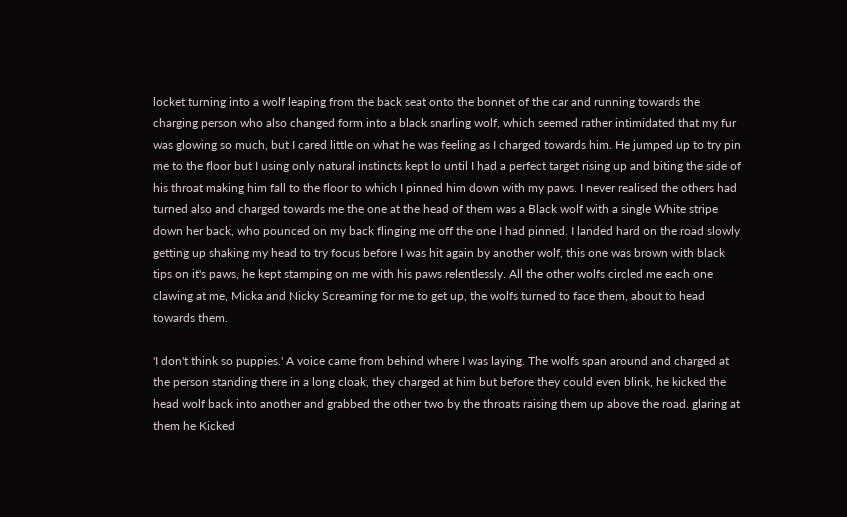locket turning into a wolf leaping from the back seat onto the bonnet of the car and running towards the charging person who also changed form into a black snarling wolf, which seemed rather intimidated that my fur was glowing so much, but I cared little on what he was feeling as I charged towards him. He jumped up to try pin me to the floor but I using only natural instincts kept lo until I had a perfect target rising up and biting the side of his throat making him fall to the floor to which I pinned him down with my paws. I never realised the others had turned also and charged towards me the one at the head of them was a Black wolf with a single White stripe down her back, who pounced on my back flinging me off the one I had pinned. I landed hard on the road slowly getting up shaking my head to try focus before I was hit again by another wolf, this one was brown with black tips on it's paws, he kept stamping on me with his paws relentlessly. All the other wolfs circled me each one clawing at me, Micka and Nicky Screaming for me to get up, the wolfs turned to face them, about to head towards them.

'I don't think so puppies.' A voice came from behind where I was laying. The wolfs span around and charged at the person standing there in a long cloak, they charged at him but before they could even blink, he kicked the head wolf back into another and grabbed the other two by the throats raising them up above the road. glaring at them he Kicked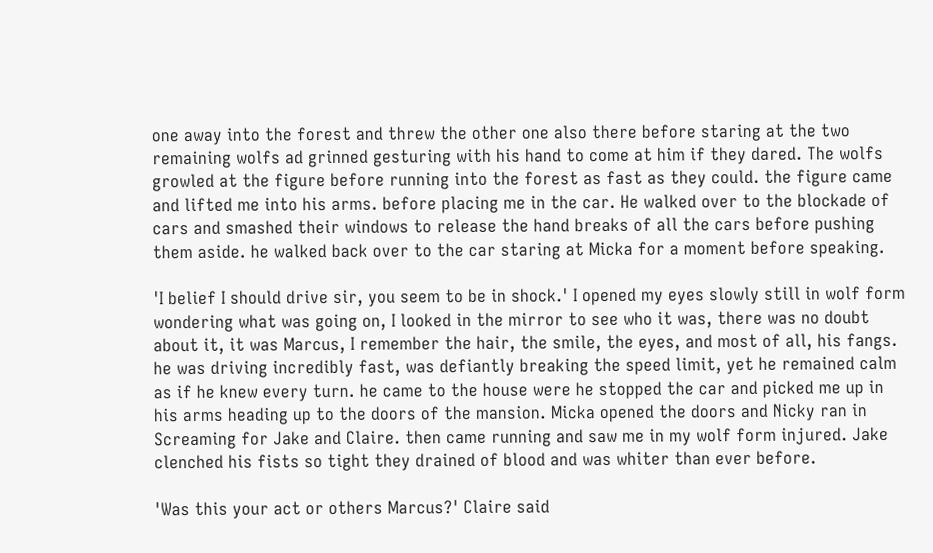one away into the forest and threw the other one also there before staring at the two remaining wolfs ad grinned gesturing with his hand to come at him if they dared. The wolfs growled at the figure before running into the forest as fast as they could. the figure came and lifted me into his arms. before placing me in the car. He walked over to the blockade of cars and smashed their windows to release the hand breaks of all the cars before pushing them aside. he walked back over to the car staring at Micka for a moment before speaking.

'I belief I should drive sir, you seem to be in shock.' I opened my eyes slowly still in wolf form wondering what was going on, I looked in the mirror to see who it was, there was no doubt about it, it was Marcus, I remember the hair, the smile, the eyes, and most of all, his fangs. he was driving incredibly fast, was defiantly breaking the speed limit, yet he remained calm as if he knew every turn. he came to the house were he stopped the car and picked me up in his arms heading up to the doors of the mansion. Micka opened the doors and Nicky ran in Screaming for Jake and Claire. then came running and saw me in my wolf form injured. Jake clenched his fists so tight they drained of blood and was whiter than ever before.

'Was this your act or others Marcus?' Claire said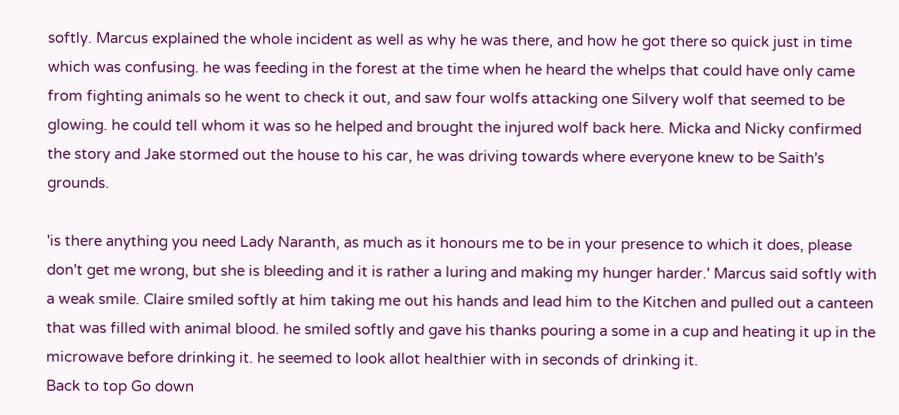softly. Marcus explained the whole incident as well as why he was there, and how he got there so quick just in time which was confusing. he was feeding in the forest at the time when he heard the whelps that could have only came from fighting animals so he went to check it out, and saw four wolfs attacking one Silvery wolf that seemed to be glowing. he could tell whom it was so he helped and brought the injured wolf back here. Micka and Nicky confirmed the story and Jake stormed out the house to his car, he was driving towards where everyone knew to be Saith's grounds.

'is there anything you need Lady Naranth, as much as it honours me to be in your presence to which it does, please don't get me wrong, but she is bleeding and it is rather a luring and making my hunger harder.' Marcus said softly with a weak smile. Claire smiled softly at him taking me out his hands and lead him to the Kitchen and pulled out a canteen that was filled with animal blood. he smiled softly and gave his thanks pouring a some in a cup and heating it up in the microwave before drinking it. he seemed to look allot healthier with in seconds of drinking it.
Back to top Go down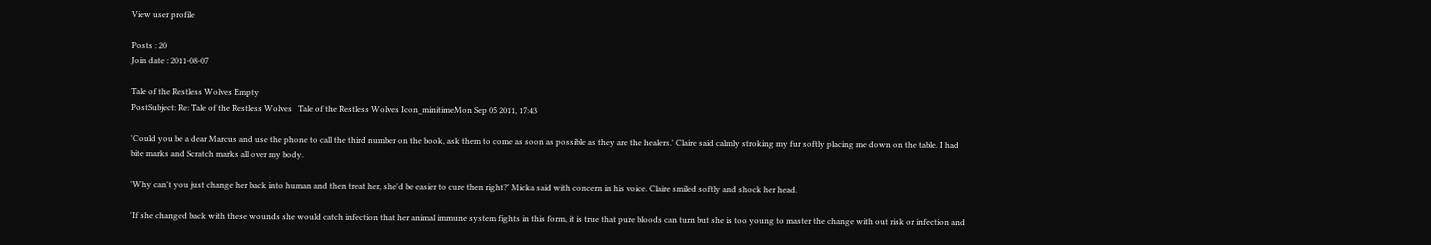View user profile

Posts : 20
Join date : 2011-08-07

Tale of the Restless Wolves Empty
PostSubject: Re: Tale of the Restless Wolves   Tale of the Restless Wolves Icon_minitimeMon Sep 05 2011, 17:43

'Could you be a dear Marcus and use the phone to call the third number on the book, ask them to come as soon as possible as they are the healers.' Claire said calmly stroking my fur softly placing me down on the table. I had bite marks and Scratch marks all over my body.

'Why can't you just change her back into human and then treat her, she'd be easier to cure then right?' Micka said with concern in his voice. Claire smiled softly and shock her head.

'If she changed back with these wounds she would catch infection that her animal immune system fights in this form, it is true that pure bloods can turn but she is too young to master the change with out risk or infection and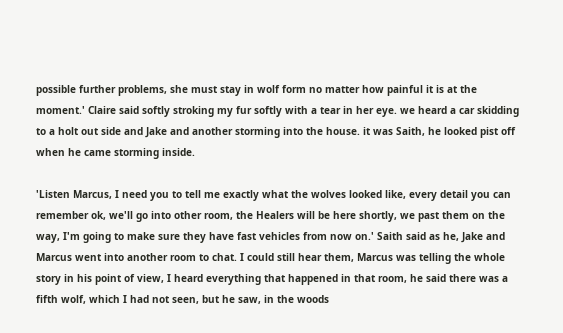possible further problems, she must stay in wolf form no matter how painful it is at the moment.' Claire said softly stroking my fur softly with a tear in her eye. we heard a car skidding to a holt out side and Jake and another storming into the house. it was Saith, he looked pist off when he came storming inside.

'Listen Marcus, I need you to tell me exactly what the wolves looked like, every detail you can remember ok, we'll go into other room, the Healers will be here shortly, we past them on the way, I'm going to make sure they have fast vehicles from now on.' Saith said as he, Jake and Marcus went into another room to chat. I could still hear them, Marcus was telling the whole story in his point of view, I heard everything that happened in that room, he said there was a fifth wolf, which I had not seen, but he saw, in the woods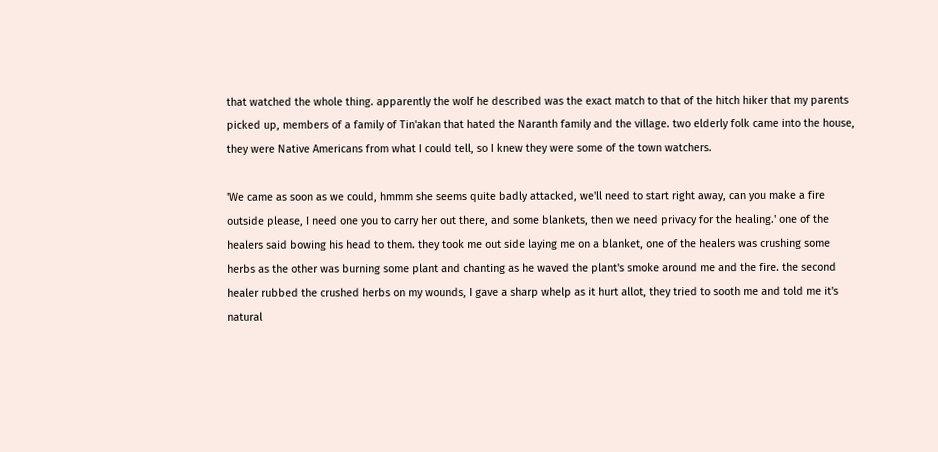that watched the whole thing. apparently the wolf he described was the exact match to that of the hitch hiker that my parents picked up, members of a family of Tin'akan that hated the Naranth family and the village. two elderly folk came into the house, they were Native Americans from what I could tell, so I knew they were some of the town watchers.

'We came as soon as we could, hmmm she seems quite badly attacked, we'll need to start right away, can you make a fire outside please, I need one you to carry her out there, and some blankets, then we need privacy for the healing.' one of the healers said bowing his head to them. they took me out side laying me on a blanket, one of the healers was crushing some herbs as the other was burning some plant and chanting as he waved the plant's smoke around me and the fire. the second healer rubbed the crushed herbs on my wounds, I gave a sharp whelp as it hurt allot, they tried to sooth me and told me it's natural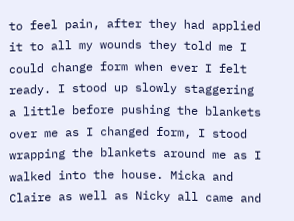to feel pain, after they had applied it to all my wounds they told me I could change form when ever I felt ready. I stood up slowly staggering a little before pushing the blankets over me as I changed form, I stood wrapping the blankets around me as I walked into the house. Micka and Claire as well as Nicky all came and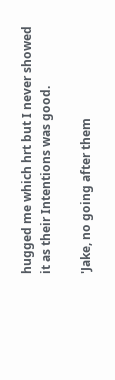hugged me which hrt but I never showed it as their Intentions was good.

'Jake, no going after them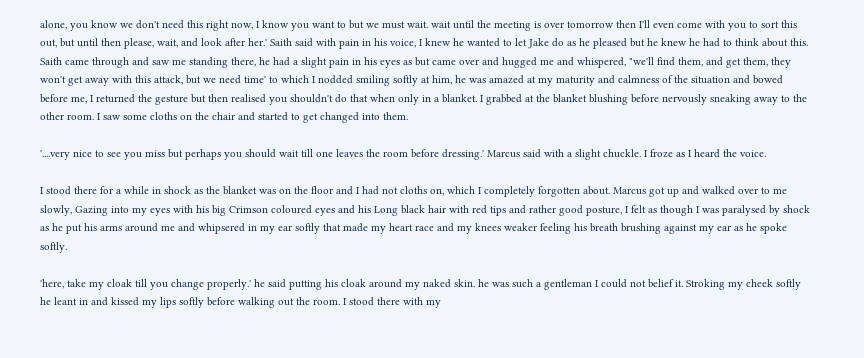alone, you know we don't need this right now, I know you want to but we must wait. wait until the meeting is over tomorrow then I'll even come with you to sort this out, but until then please, wait, and look after her.' Saith said with pain in his voice, I knew he wanted to let Jake do as he pleased but he knew he had to think about this. Saith came through and saw me standing there, he had a slight pain in his eyes as but came over and hugged me and whispered, "we'll find them, and get them, they won't get away with this attack, but we need time' to which I nodded smiling softly at him, he was amazed at my maturity and calmness of the situation and bowed before me, I returned the gesture but then realised you shouldn't do that when only in a blanket. I grabbed at the blanket blushing before nervously sneaking away to the other room. I saw some cloths on the chair and started to get changed into them.

'....very nice to see you miss but perhaps you should wait till one leaves the room before dressing.' Marcus said with a slight chuckle. I froze as I heard the voice.

I stood there for a while in shock as the blanket was on the floor and I had not cloths on, which I completely forgotten about. Marcus got up and walked over to me slowly, Gazing into my eyes with his big Crimson coloured eyes and his Long black hair with red tips and rather good posture, I felt as though I was paralysed by shock as he put his arms around me and whipsered in my ear softly that made my heart race and my knees weaker feeling his breath brushing against my ear as he spoke softly.

'here, take my cloak till you change properly.' he said putting his cloak around my naked skin. he was such a gentleman I could not belief it. Stroking my cheek softly he leant in and kissed my lips softly before walking out the room. I stood there with my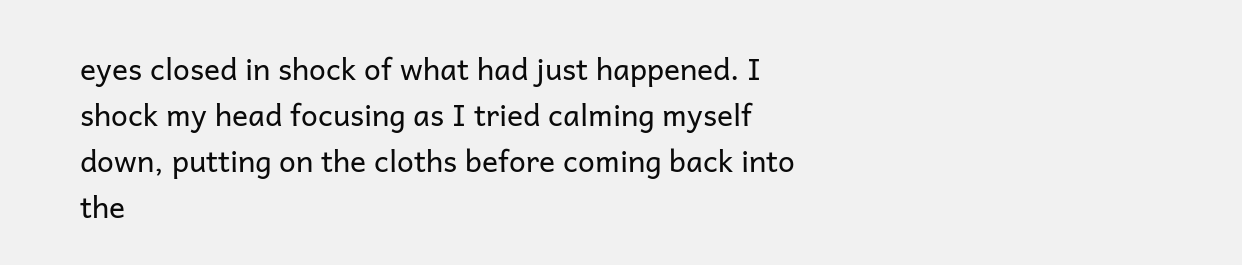eyes closed in shock of what had just happened. I shock my head focusing as I tried calming myself down, putting on the cloths before coming back into the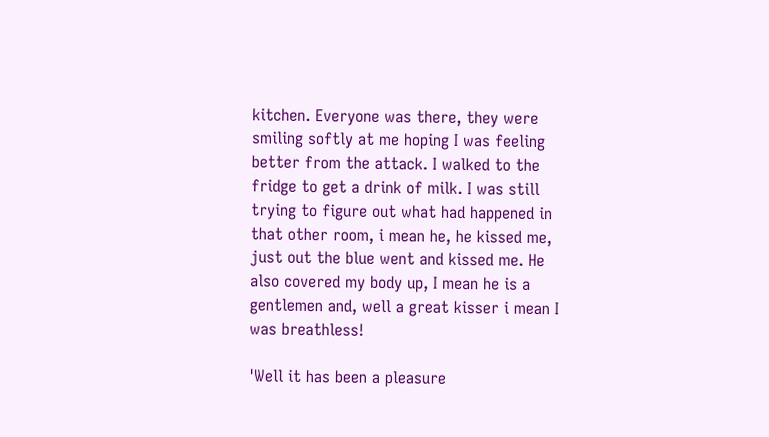kitchen. Everyone was there, they were smiling softly at me hoping I was feeling better from the attack. I walked to the fridge to get a drink of milk. I was still trying to figure out what had happened in that other room, i mean he, he kissed me, just out the blue went and kissed me. He also covered my body up, I mean he is a gentlemen and, well a great kisser i mean I was breathless!

'Well it has been a pleasure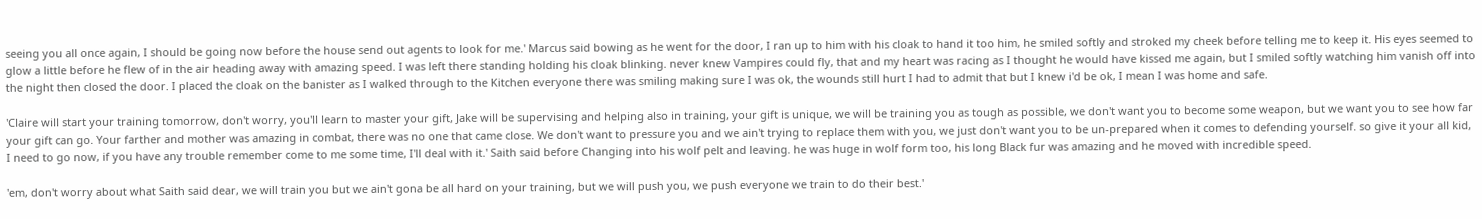seeing you all once again, I should be going now before the house send out agents to look for me.' Marcus said bowing as he went for the door, I ran up to him with his cloak to hand it too him, he smiled softly and stroked my cheek before telling me to keep it. His eyes seemed to glow a little before he flew of in the air heading away with amazing speed. I was left there standing holding his cloak blinking. never knew Vampires could fly, that and my heart was racing as I thought he would have kissed me again, but I smiled softly watching him vanish off into the night then closed the door. I placed the cloak on the banister as I walked through to the Kitchen everyone there was smiling making sure I was ok, the wounds still hurt I had to admit that but I knew i'd be ok, I mean I was home and safe.

'Claire will start your training tomorrow, don't worry, you'll learn to master your gift, Jake will be supervising and helping also in training, your gift is unique, we will be training you as tough as possible, we don't want you to become some weapon, but we want you to see how far your gift can go. Your farther and mother was amazing in combat, there was no one that came close. We don't want to pressure you and we ain't trying to replace them with you, we just don't want you to be un-prepared when it comes to defending yourself. so give it your all kid, I need to go now, if you have any trouble remember come to me some time, I'll deal with it.' Saith said before Changing into his wolf pelt and leaving. he was huge in wolf form too, his long Black fur was amazing and he moved with incredible speed.

'em, don't worry about what Saith said dear, we will train you but we ain't gona be all hard on your training, but we will push you, we push everyone we train to do their best.'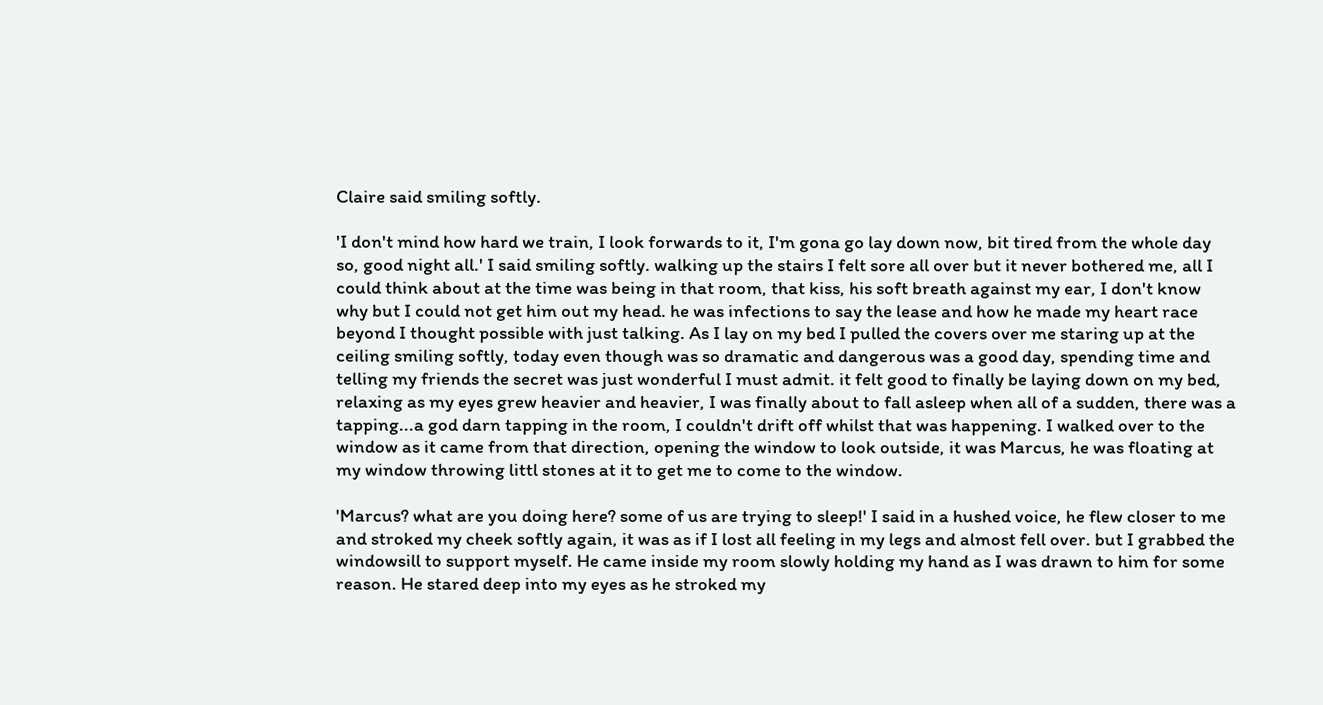Claire said smiling softly.

'I don't mind how hard we train, I look forwards to it, I'm gona go lay down now, bit tired from the whole day so, good night all.' I said smiling softly. walking up the stairs I felt sore all over but it never bothered me, all I could think about at the time was being in that room, that kiss, his soft breath against my ear, I don't know why but I could not get him out my head. he was infections to say the lease and how he made my heart race beyond I thought possible with just talking. As I lay on my bed I pulled the covers over me staring up at the ceiling smiling softly, today even though was so dramatic and dangerous was a good day, spending time and telling my friends the secret was just wonderful I must admit. it felt good to finally be laying down on my bed, relaxing as my eyes grew heavier and heavier, I was finally about to fall asleep when all of a sudden, there was a tapping...a god darn tapping in the room, I couldn't drift off whilst that was happening. I walked over to the window as it came from that direction, opening the window to look outside, it was Marcus, he was floating at my window throwing littl stones at it to get me to come to the window.

'Marcus? what are you doing here? some of us are trying to sleep!' I said in a hushed voice, he flew closer to me and stroked my cheek softly again, it was as if I lost all feeling in my legs and almost fell over. but I grabbed the windowsill to support myself. He came inside my room slowly holding my hand as I was drawn to him for some reason. He stared deep into my eyes as he stroked my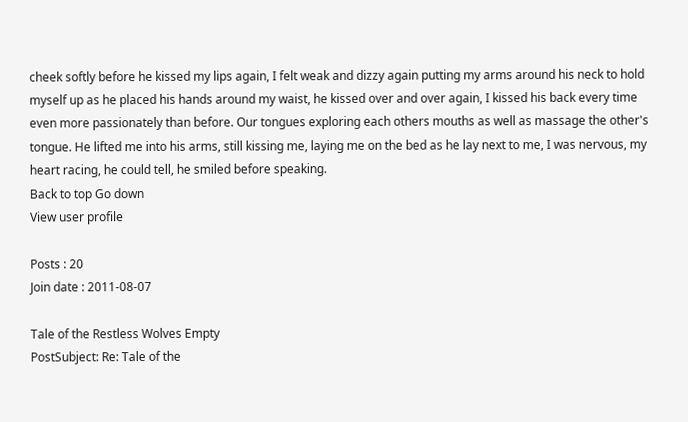cheek softly before he kissed my lips again, I felt weak and dizzy again putting my arms around his neck to hold myself up as he placed his hands around my waist, he kissed over and over again, I kissed his back every time even more passionately than before. Our tongues exploring each others mouths as well as massage the other's tongue. He lifted me into his arms, still kissing me, laying me on the bed as he lay next to me, I was nervous, my heart racing, he could tell, he smiled before speaking.
Back to top Go down
View user profile

Posts : 20
Join date : 2011-08-07

Tale of the Restless Wolves Empty
PostSubject: Re: Tale of the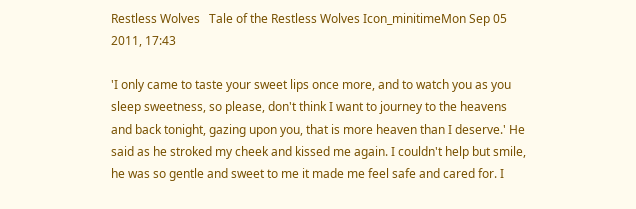Restless Wolves   Tale of the Restless Wolves Icon_minitimeMon Sep 05 2011, 17:43

'I only came to taste your sweet lips once more, and to watch you as you sleep sweetness, so please, don't think I want to journey to the heavens and back tonight, gazing upon you, that is more heaven than I deserve.' He said as he stroked my cheek and kissed me again. I couldn't help but smile, he was so gentle and sweet to me it made me feel safe and cared for. I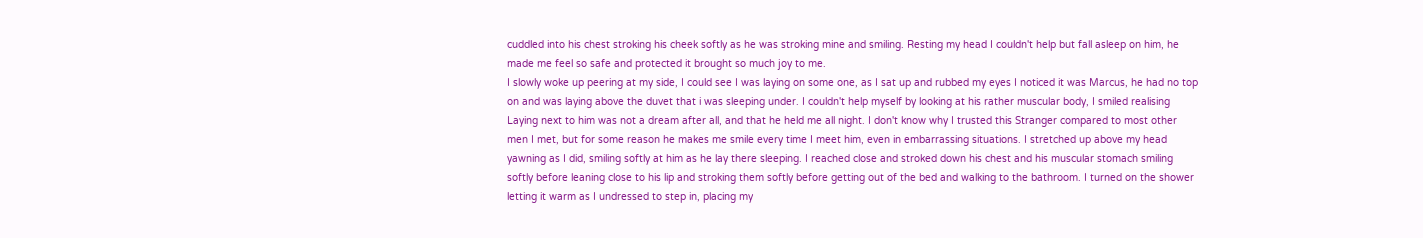cuddled into his chest stroking his cheek softly as he was stroking mine and smiling. Resting my head I couldn't help but fall asleep on him, he made me feel so safe and protected it brought so much joy to me.
I slowly woke up peering at my side, I could see I was laying on some one, as I sat up and rubbed my eyes I noticed it was Marcus, he had no top on and was laying above the duvet that i was sleeping under. I couldn't help myself by looking at his rather muscular body, I smiled realising Laying next to him was not a dream after all, and that he held me all night. I don't know why I trusted this Stranger compared to most other men I met, but for some reason he makes me smile every time I meet him, even in embarrassing situations. I stretched up above my head yawning as I did, smiling softly at him as he lay there sleeping. I reached close and stroked down his chest and his muscular stomach smiling softly before leaning close to his lip and stroking them softly before getting out of the bed and walking to the bathroom. I turned on the shower letting it warm as I undressed to step in, placing my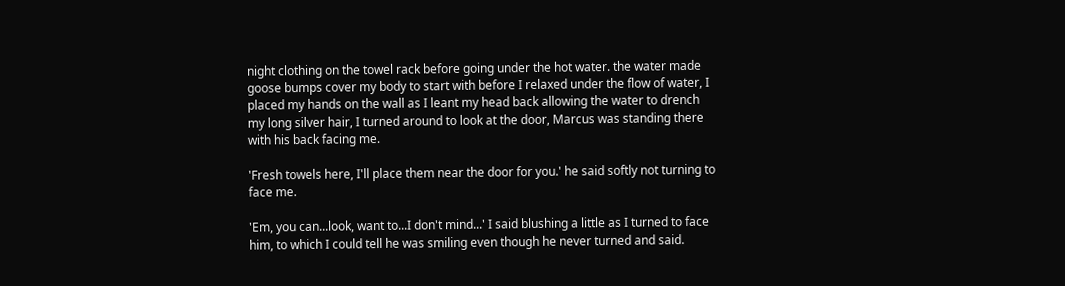night clothing on the towel rack before going under the hot water. the water made goose bumps cover my body to start with before I relaxed under the flow of water, I placed my hands on the wall as I leant my head back allowing the water to drench my long silver hair, I turned around to look at the door, Marcus was standing there with his back facing me.

'Fresh towels here, I'll place them near the door for you.' he said softly not turning to face me.

'Em, you can...look, want to...I don't mind...' I said blushing a little as I turned to face him, to which I could tell he was smiling even though he never turned and said.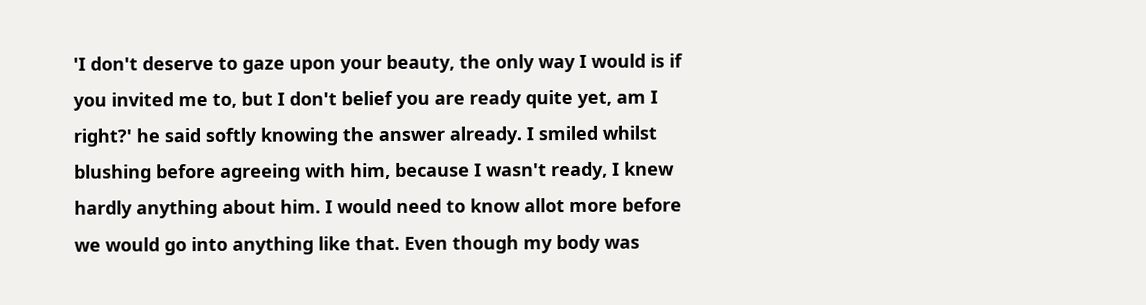'I don't deserve to gaze upon your beauty, the only way I would is if you invited me to, but I don't belief you are ready quite yet, am I right?' he said softly knowing the answer already. I smiled whilst blushing before agreeing with him, because I wasn't ready, I knew hardly anything about him. I would need to know allot more before we would go into anything like that. Even though my body was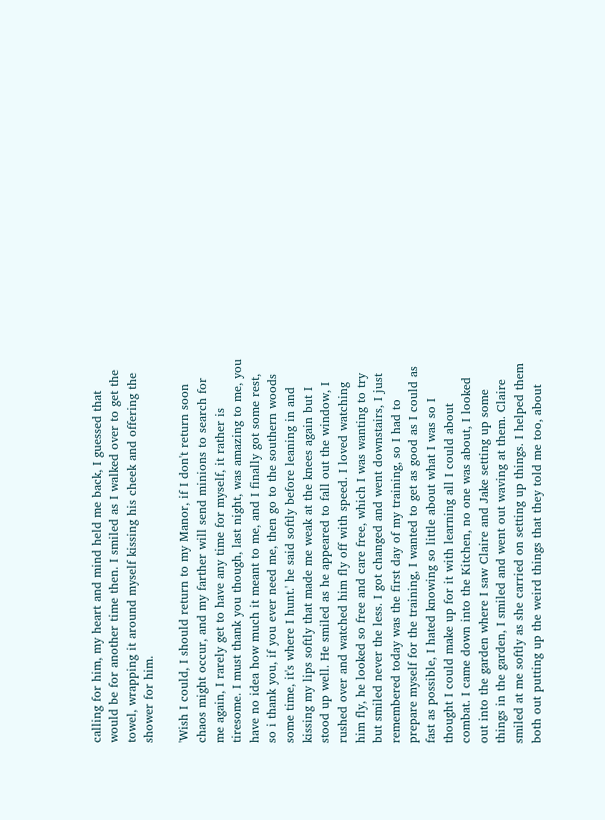calling for him, my heart and mind held me back, I guessed that would be for another time then. I smiled as I walked over to get the towel, wrapping it around myself kissing his cheek and offering the shower for him.

'Wish I could, I should return to my Manor, if I don't return soon chaos might occur, and my farther will send minions to search for me again, I rarely get to have any time for myself, it rather is tiresome. I must thank you though, last night, was amazing to me, you have no idea how much it meant to me, and I finally got some rest, so i thank you, if you ever need me, then go to the southern woods some time, it's where I hunt.' he said softly before leaning in and kissing my lips softly that made me weak at the knees again but I stood up well. He smiled as he appeared to fall out the window, I rushed over and watched him fly off with speed. I loved watching him fly, he looked so free and care free, which I was wanting to try but smiled never the less. I got changed and went downstairs, I just remembered today was the first day of my training, so I had to prepare myself for the training, I wanted to get as good as I could as fast as possible, I hated knowing so little about what I was so I thought I could make up for it with learning all I could about combat. I came down into the Kitchen, no one was about, I looked out into the garden where I saw Claire and Jake setting up some things in the garden, I smiled and went out waving at them. Claire smiled at me softly as she carried on setting up things. I helped them both out putting up the weird things that they told me too, about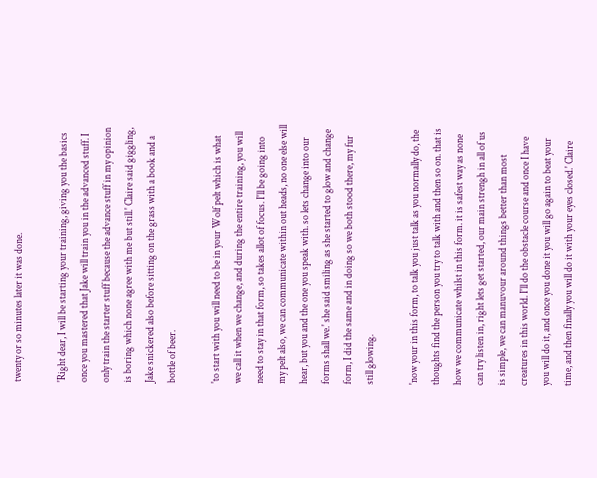twenty or so minutes later it was done.

'Right dear, I will be starting your training, giving you the basics once you mastered that Jake will train you in the advanced stuff. I only train the starter stuff because the advance stuff in my opinion is boring which none agree with me but still.' Claire said giggling, Jake snickered also before sitting on the grass with a book and a bottle of beer.

'to start with you will need to be in your Wolf pelt which is what we call it when we change, and during the entire training, you will need to stay in that form, so takes allot of focus. I'll be going into my pelt also, we can communicate within out heads, no one else will hear, but you and the one you speak with. so lets change into our forms shall we.' she said smiling as she started to glow and change form, I did the same and in doing so we both stood there, my fur still glowing.

'now your in this form, to talk you just talk as you normally do, the thoughts find the person you try to talk with and then so on. that is how we communicate whilst in this form. it is safest way as none can try listen in, right lets get started, our main strengh in all of us is simple, we can manuvour around things better than most creatures in this world. I'll do the obstacle course and once I have you will do it, and once you done it you will go again to beat your time, and then finally you will do it with your eyes closed.' Claire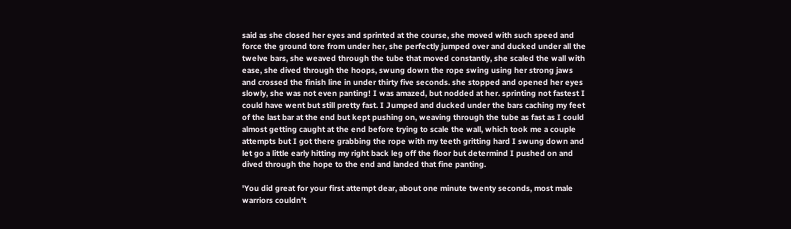said as she closed her eyes and sprinted at the course, she moved with such speed and force the ground tore from under her, she perfectly jumped over and ducked under all the twelve bars, she weaved through the tube that moved constantly, she scaled the wall with ease, she dived through the hoops, swung down the rope swing using her strong jaws and crossed the finish line in under thirty five seconds. she stopped and opened her eyes slowly, she was not even panting! I was amazed, but nodded at her. sprinting not fastest I could have went but still pretty fast. I Jumped and ducked under the bars caching my feet of the last bar at the end but kept pushing on, weaving through the tube as fast as I could almost getting caught at the end before trying to scale the wall, which took me a couple attempts but I got there grabbing the rope with my teeth gritting hard I swung down and let go a little early hitting my right back leg off the floor but determind I pushed on and dived through the hope to the end and landed that fine panting.

'You did great for your first attempt dear, about one minute twenty seconds, most male warriors couldn't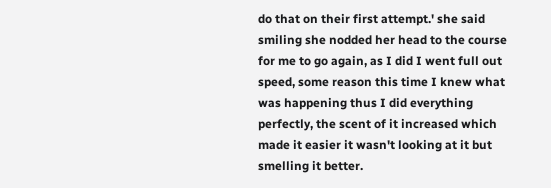do that on their first attempt.' she said smiling she nodded her head to the course for me to go again, as I did I went full out speed, some reason this time I knew what was happening thus I did everything perfectly, the scent of it increased which made it easier it wasn't looking at it but smelling it better.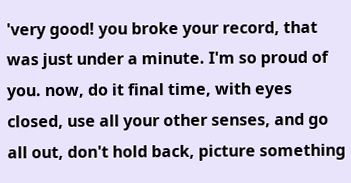'very good! you broke your record, that was just under a minute. I'm so proud of you. now, do it final time, with eyes closed, use all your other senses, and go all out, don't hold back, picture something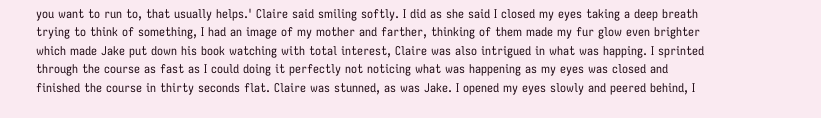you want to run to, that usually helps.' Claire said smiling softly. I did as she said I closed my eyes taking a deep breath trying to think of something, I had an image of my mother and farther, thinking of them made my fur glow even brighter which made Jake put down his book watching with total interest, Claire was also intrigued in what was happing. I sprinted through the course as fast as I could doing it perfectly not noticing what was happening as my eyes was closed and finished the course in thirty seconds flat. Claire was stunned, as was Jake. I opened my eyes slowly and peered behind, I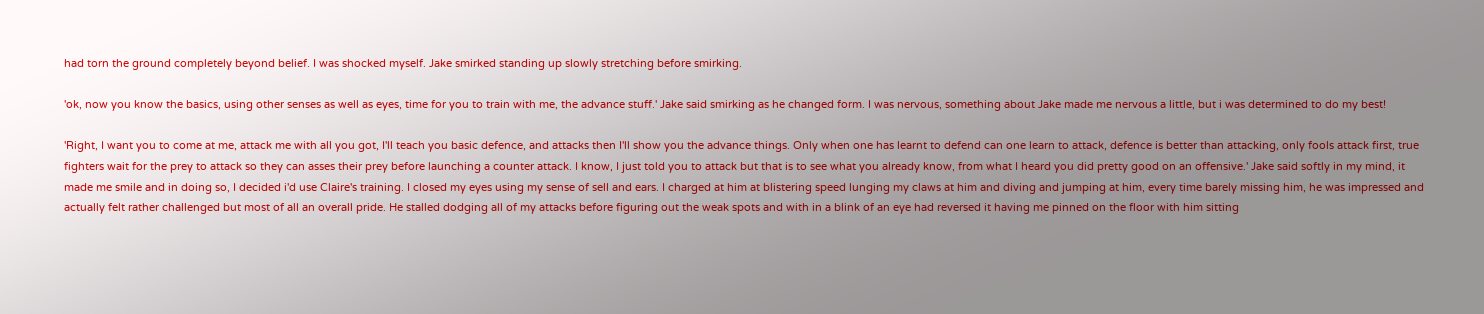had torn the ground completely beyond belief. I was shocked myself. Jake smirked standing up slowly stretching before smirking.

'ok, now you know the basics, using other senses as well as eyes, time for you to train with me, the advance stuff.' Jake said smirking as he changed form. I was nervous, something about Jake made me nervous a little, but i was determined to do my best!

'Right, I want you to come at me, attack me with all you got, I'll teach you basic defence, and attacks then I'll show you the advance things. Only when one has learnt to defend can one learn to attack, defence is better than attacking, only fools attack first, true fighters wait for the prey to attack so they can asses their prey before launching a counter attack. I know, I just told you to attack but that is to see what you already know, from what I heard you did pretty good on an offensive.' Jake said softly in my mind, it made me smile and in doing so, I decided i'd use Claire's training. I closed my eyes using my sense of sell and ears. I charged at him at blistering speed lunging my claws at him and diving and jumping at him, every time barely missing him, he was impressed and actually felt rather challenged but most of all an overall pride. He stalled dodging all of my attacks before figuring out the weak spots and with in a blink of an eye had reversed it having me pinned on the floor with him sitting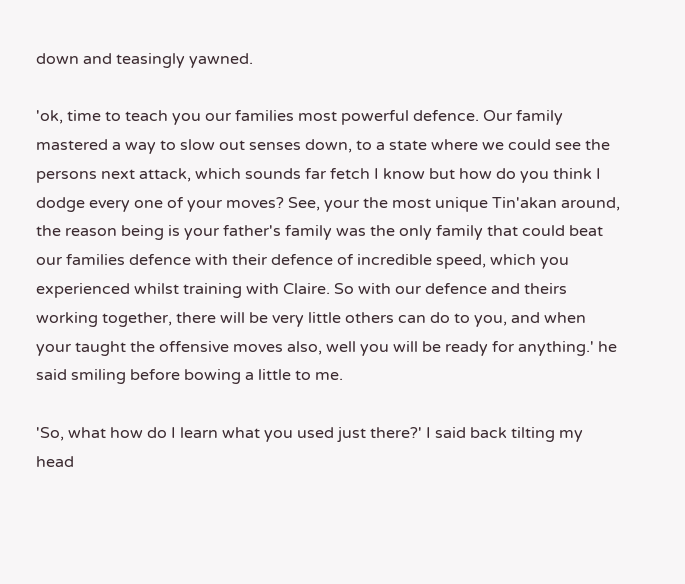down and teasingly yawned.

'ok, time to teach you our families most powerful defence. Our family mastered a way to slow out senses down, to a state where we could see the persons next attack, which sounds far fetch I know but how do you think I dodge every one of your moves? See, your the most unique Tin'akan around, the reason being is your father's family was the only family that could beat our families defence with their defence of incredible speed, which you experienced whilst training with Claire. So with our defence and theirs working together, there will be very little others can do to you, and when your taught the offensive moves also, well you will be ready for anything.' he said smiling before bowing a little to me.

'So, what how do I learn what you used just there?' I said back tilting my head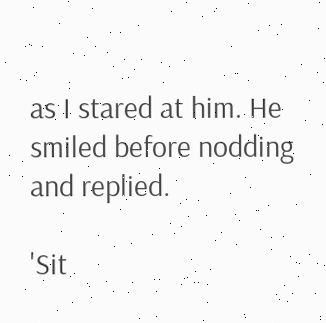as I stared at him. He smiled before nodding and replied.

'Sit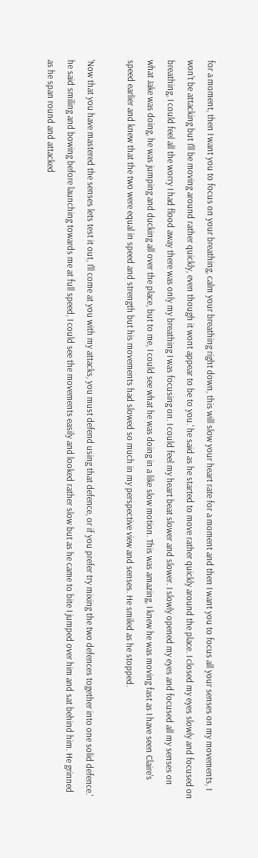for a moment, then I want you to focus on your breathing, calm your breathing right down, this will slow your heart rate for a moment and then I want you to focus all your senses on my movements, I won't be attacking but I'll be moving around rather quickly, even though it wont appear to be to you.' he said as he started to move rather quickly around the place. I closed my eyes slowly and focused on breathing, I could feel all the worry I had flood away there was only my breathing I was focusing on. I could feel my heart beat slower and slower. I slowly opened my eyes and focused all my senses on what Jake was doing, he was jumping and ducking all over the place, but to me, I could see what he was doing in a like slow motion. This was amazing, I knew he was moving fast as I have seen Claire's speed earlier and knew that the two were equal in speed and strength but his movements had slowed so much in my perspective view and senses. He smiled as he stopped.

'Now that you have mastered the senses lets test it out, I'll come at you with my attacks, you must defend using that defence, or if you prefer try mixing the two defences together into one solid defence.' he said smiling and bowing before launching towards me at full speed, I could see the movements easily and looked rather slow but as he came to bite I jumped over him and sat behind him. He grinned as he span round and attacked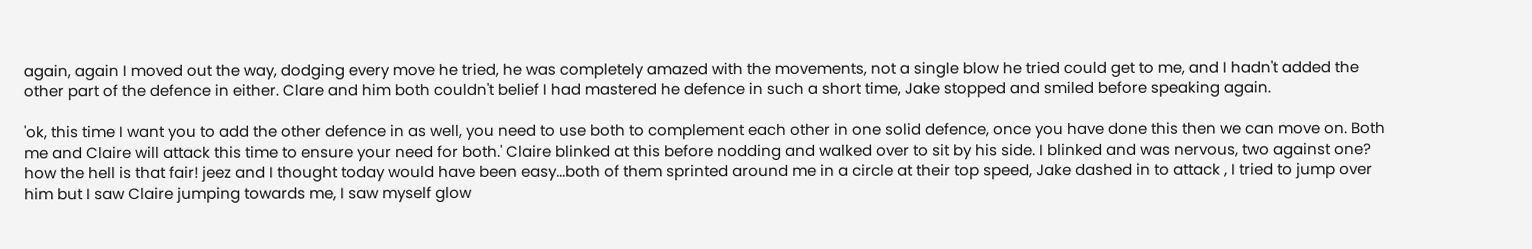again, again I moved out the way, dodging every move he tried, he was completely amazed with the movements, not a single blow he tried could get to me, and I hadn't added the other part of the defence in either. Clare and him both couldn't belief I had mastered he defence in such a short time, Jake stopped and smiled before speaking again.

'ok, this time I want you to add the other defence in as well, you need to use both to complement each other in one solid defence, once you have done this then we can move on. Both me and Claire will attack this time to ensure your need for both.' Claire blinked at this before nodding and walked over to sit by his side. I blinked and was nervous, two against one? how the hell is that fair! jeez and I thought today would have been easy...both of them sprinted around me in a circle at their top speed, Jake dashed in to attack , I tried to jump over him but I saw Claire jumping towards me, I saw myself glow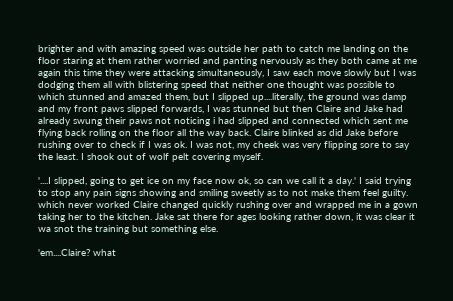brighter and with amazing speed was outside her path to catch me landing on the floor staring at them rather worried and panting nervously as they both came at me again this time they were attacking simultaneously, I saw each move slowly but I was dodging them all with blistering speed that neither one thought was possible to which stunned and amazed them, but I slipped up....literally, the ground was damp and my front paws slipped forwards, I was stunned but then Claire and Jake had already swung their paws not noticing i had slipped and connected which sent me flying back rolling on the floor all the way back. Claire blinked as did Jake before rushing over to check if I was ok. I was not, my cheek was very flipping sore to say the least. I shook out of wolf pelt covering myself.

'....I slipped, going to get ice on my face now ok, so can we call it a day.' I said trying to stop any pain signs showing and smiling sweetly as to not make them feel guilty. which never worked Claire changed quickly rushing over and wrapped me in a gown taking her to the kitchen. Jake sat there for ages looking rather down, it was clear it wa snot the training but something else.

'em....Claire? what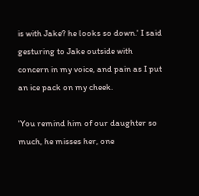is with Jake? he looks so down.' I said gesturing to Jake outside with concern in my voice, and pain as I put an ice pack on my cheek.

'You remind him of our daughter so much, he misses her, one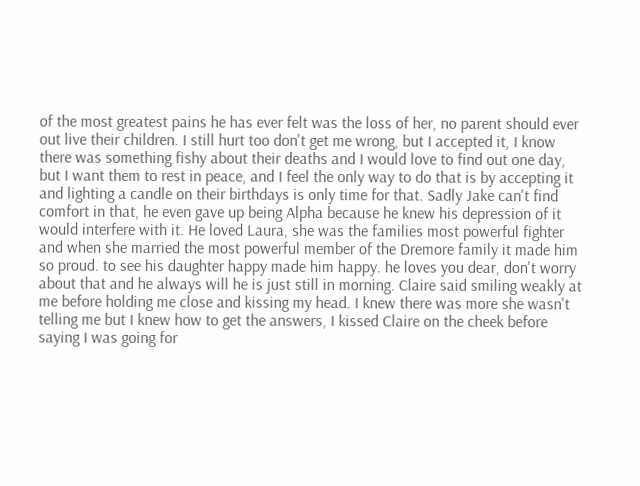of the most greatest pains he has ever felt was the loss of her, no parent should ever out live their children. I still hurt too don't get me wrong, but I accepted it, I know there was something fishy about their deaths and I would love to find out one day, but I want them to rest in peace, and I feel the only way to do that is by accepting it and lighting a candle on their birthdays is only time for that. Sadly Jake can't find comfort in that, he even gave up being Alpha because he knew his depression of it would interfere with it. He loved Laura, she was the families most powerful fighter and when she married the most powerful member of the Dremore family it made him so proud. to see his daughter happy made him happy. he loves you dear, don't worry about that and he always will he is just still in morning. Claire said smiling weakly at me before holding me close and kissing my head. I knew there was more she wasn't telling me but I knew how to get the answers, I kissed Claire on the cheek before saying I was going for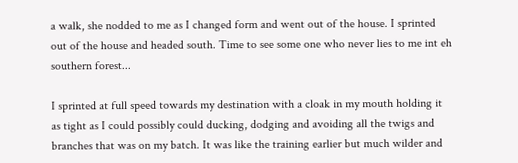a walk, she nodded to me as I changed form and went out of the house. I sprinted out of the house and headed south. Time to see some one who never lies to me int eh southern forest...

I sprinted at full speed towards my destination with a cloak in my mouth holding it as tight as I could possibly could ducking, dodging and avoiding all the twigs and branches that was on my batch. It was like the training earlier but much wilder and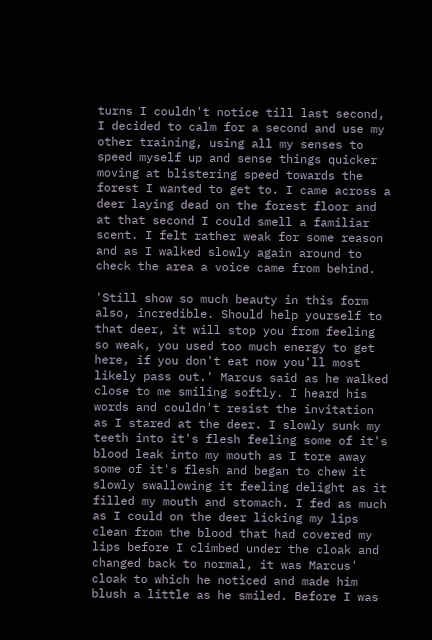turns I couldn't notice till last second, I decided to calm for a second and use my other training, using all my senses to speed myself up and sense things quicker moving at blistering speed towards the forest I wanted to get to. I came across a deer laying dead on the forest floor and at that second I could smell a familiar scent. I felt rather weak for some reason and as I walked slowly again around to check the area a voice came from behind.

'Still show so much beauty in this form also, incredible. Should help yourself to that deer, it will stop you from feeling so weak, you used too much energy to get here, if you don't eat now you'll most likely pass out.' Marcus said as he walked close to me smiling softly. I heard his words and couldn't resist the invitation as I stared at the deer. I slowly sunk my teeth into it's flesh feeling some of it's blood leak into my mouth as I tore away some of it's flesh and began to chew it slowly swallowing it feeling delight as it filled my mouth and stomach. I fed as much as I could on the deer licking my lips clean from the blood that had covered my lips before I climbed under the cloak and changed back to normal, it was Marcus' cloak to which he noticed and made him blush a little as he smiled. Before I was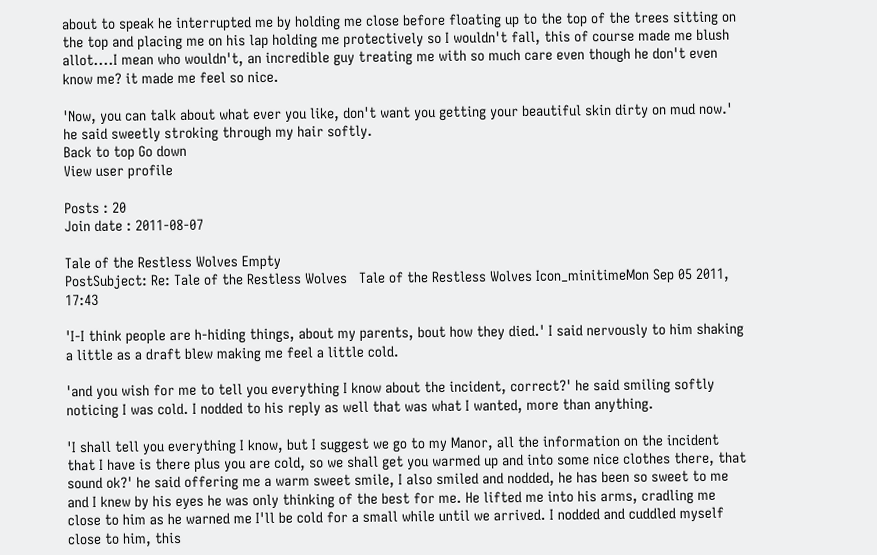about to speak he interrupted me by holding me close before floating up to the top of the trees sitting on the top and placing me on his lap holding me protectively so I wouldn't fall, this of course made me blush allot....I mean who wouldn't, an incredible guy treating me with so much care even though he don't even know me? it made me feel so nice.

'Now, you can talk about what ever you like, don't want you getting your beautiful skin dirty on mud now.' he said sweetly stroking through my hair softly.
Back to top Go down
View user profile

Posts : 20
Join date : 2011-08-07

Tale of the Restless Wolves Empty
PostSubject: Re: Tale of the Restless Wolves   Tale of the Restless Wolves Icon_minitimeMon Sep 05 2011, 17:43

'I-I think people are h-hiding things, about my parents, bout how they died.' I said nervously to him shaking a little as a draft blew making me feel a little cold.

'and you wish for me to tell you everything I know about the incident, correct?' he said smiling softly noticing I was cold. I nodded to his reply as well that was what I wanted, more than anything.

'I shall tell you everything I know, but I suggest we go to my Manor, all the information on the incident that I have is there plus you are cold, so we shall get you warmed up and into some nice clothes there, that sound ok?' he said offering me a warm sweet smile, I also smiled and nodded, he has been so sweet to me and I knew by his eyes he was only thinking of the best for me. He lifted me into his arms, cradling me close to him as he warned me I'll be cold for a small while until we arrived. I nodded and cuddled myself close to him, this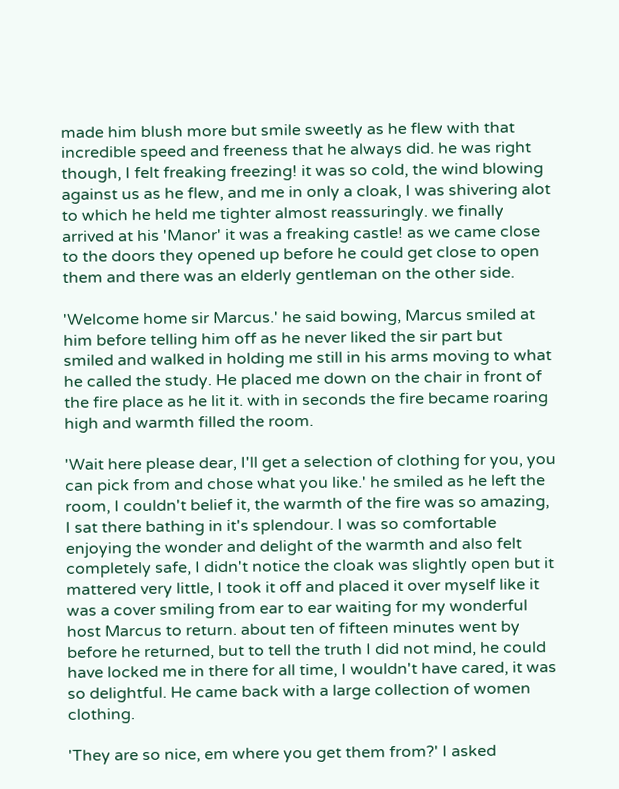made him blush more but smile sweetly as he flew with that incredible speed and freeness that he always did. he was right though, I felt freaking freezing! it was so cold, the wind blowing against us as he flew, and me in only a cloak, I was shivering alot to which he held me tighter almost reassuringly. we finally arrived at his 'Manor' it was a freaking castle! as we came close to the doors they opened up before he could get close to open them and there was an elderly gentleman on the other side.

'Welcome home sir Marcus.' he said bowing, Marcus smiled at him before telling him off as he never liked the sir part but smiled and walked in holding me still in his arms moving to what he called the study. He placed me down on the chair in front of the fire place as he lit it. with in seconds the fire became roaring high and warmth filled the room.

'Wait here please dear, I'll get a selection of clothing for you, you can pick from and chose what you like.' he smiled as he left the room, I couldn't belief it, the warmth of the fire was so amazing, I sat there bathing in it's splendour. I was so comfortable enjoying the wonder and delight of the warmth and also felt completely safe, I didn't notice the cloak was slightly open but it mattered very little, I took it off and placed it over myself like it was a cover smiling from ear to ear waiting for my wonderful host Marcus to return. about ten of fifteen minutes went by before he returned, but to tell the truth I did not mind, he could have locked me in there for all time, I wouldn't have cared, it was so delightful. He came back with a large collection of women clothing.

'They are so nice, em where you get them from?' I asked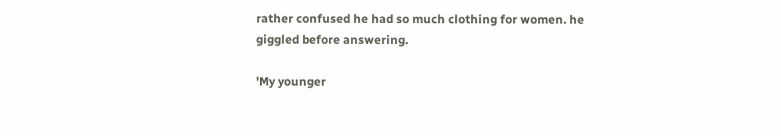rather confused he had so much clothing for women. he giggled before answering.

'My younger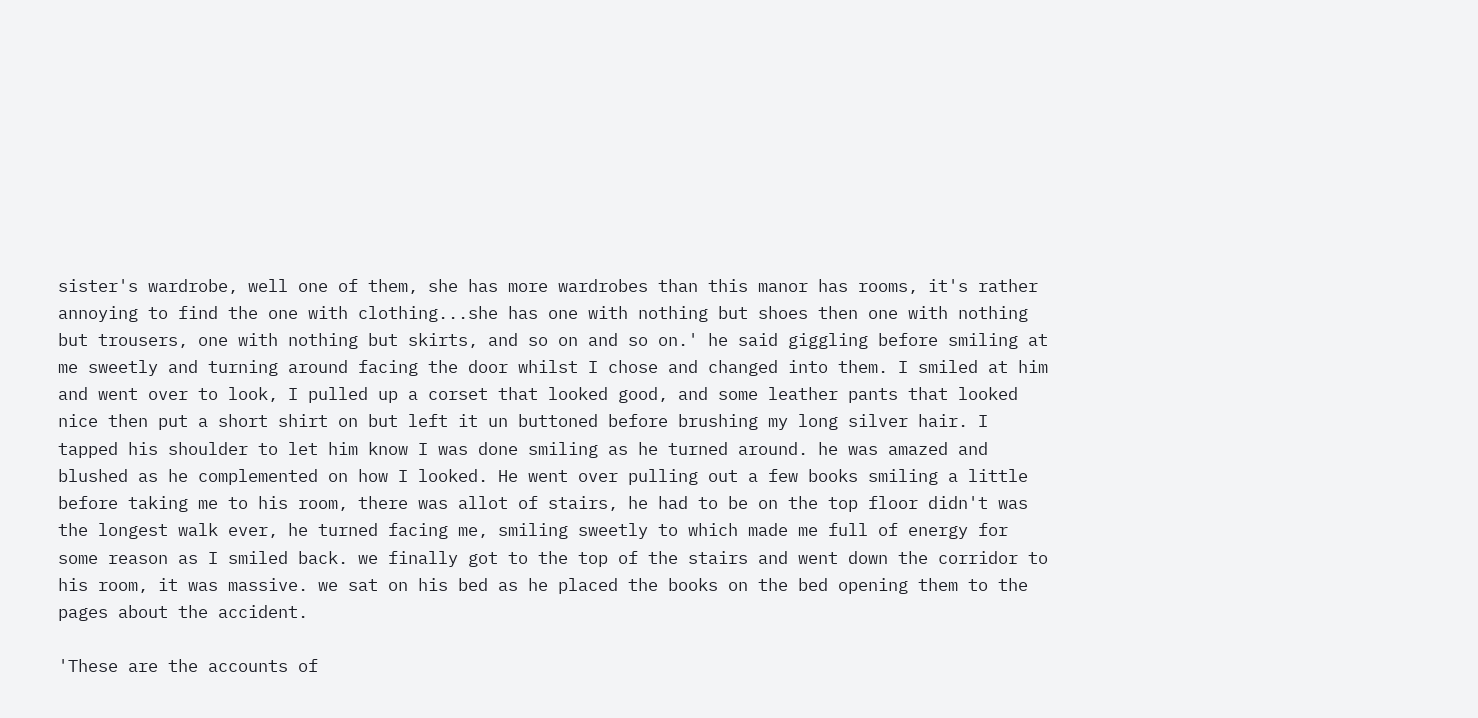sister's wardrobe, well one of them, she has more wardrobes than this manor has rooms, it's rather annoying to find the one with clothing...she has one with nothing but shoes then one with nothing but trousers, one with nothing but skirts, and so on and so on.' he said giggling before smiling at me sweetly and turning around facing the door whilst I chose and changed into them. I smiled at him and went over to look, I pulled up a corset that looked good, and some leather pants that looked nice then put a short shirt on but left it un buttoned before brushing my long silver hair. I tapped his shoulder to let him know I was done smiling as he turned around. he was amazed and blushed as he complemented on how I looked. He went over pulling out a few books smiling a little before taking me to his room, there was allot of stairs, he had to be on the top floor didn't was the longest walk ever, he turned facing me, smiling sweetly to which made me full of energy for some reason as I smiled back. we finally got to the top of the stairs and went down the corridor to his room, it was massive. we sat on his bed as he placed the books on the bed opening them to the pages about the accident.

'These are the accounts of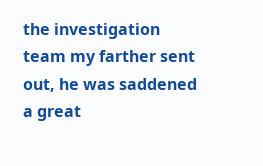the investigation team my farther sent out, he was saddened a great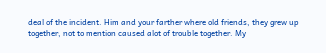deal of the incident. Him and your farther where old friends, they grew up together, not to mention caused alot of trouble together. My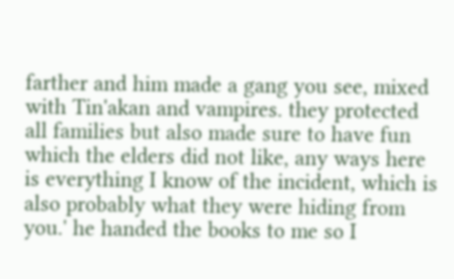farther and him made a gang you see, mixed with Tin'akan and vampires. they protected all families but also made sure to have fun which the elders did not like, any ways here is everything I know of the incident, which is also probably what they were hiding from you.' he handed the books to me so I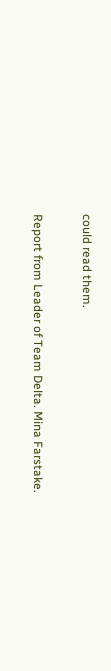could read them.

Report from Leader of Team Delta. Mina Farstake.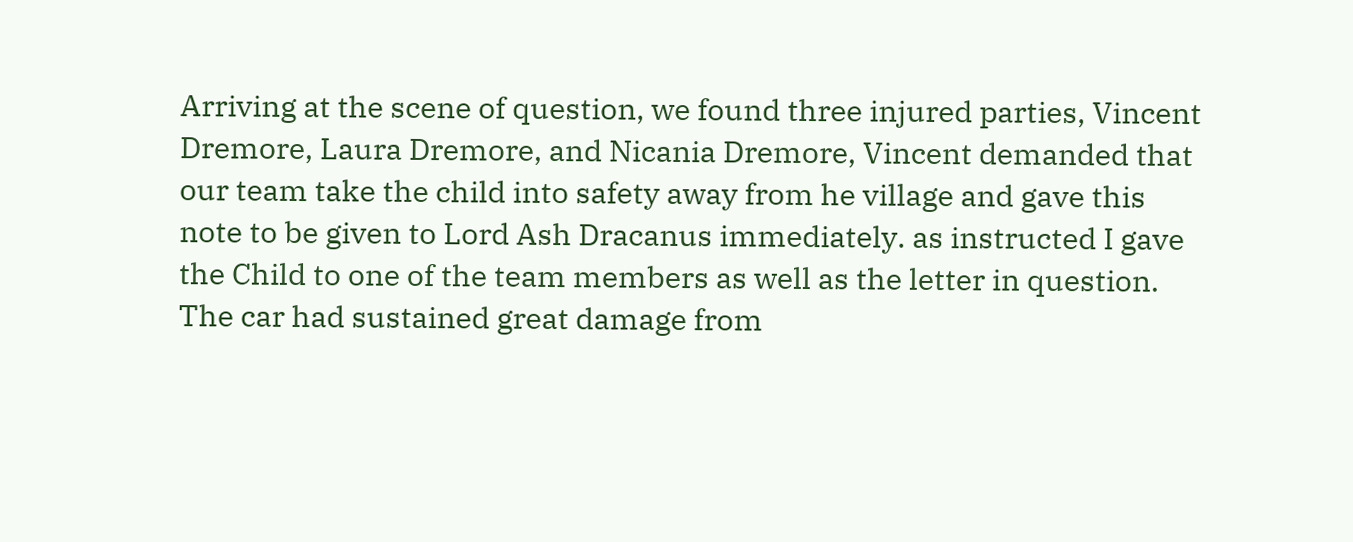Arriving at the scene of question, we found three injured parties, Vincent Dremore, Laura Dremore, and Nicania Dremore, Vincent demanded that our team take the child into safety away from he village and gave this note to be given to Lord Ash Dracanus immediately. as instructed I gave the Child to one of the team members as well as the letter in question.
The car had sustained great damage from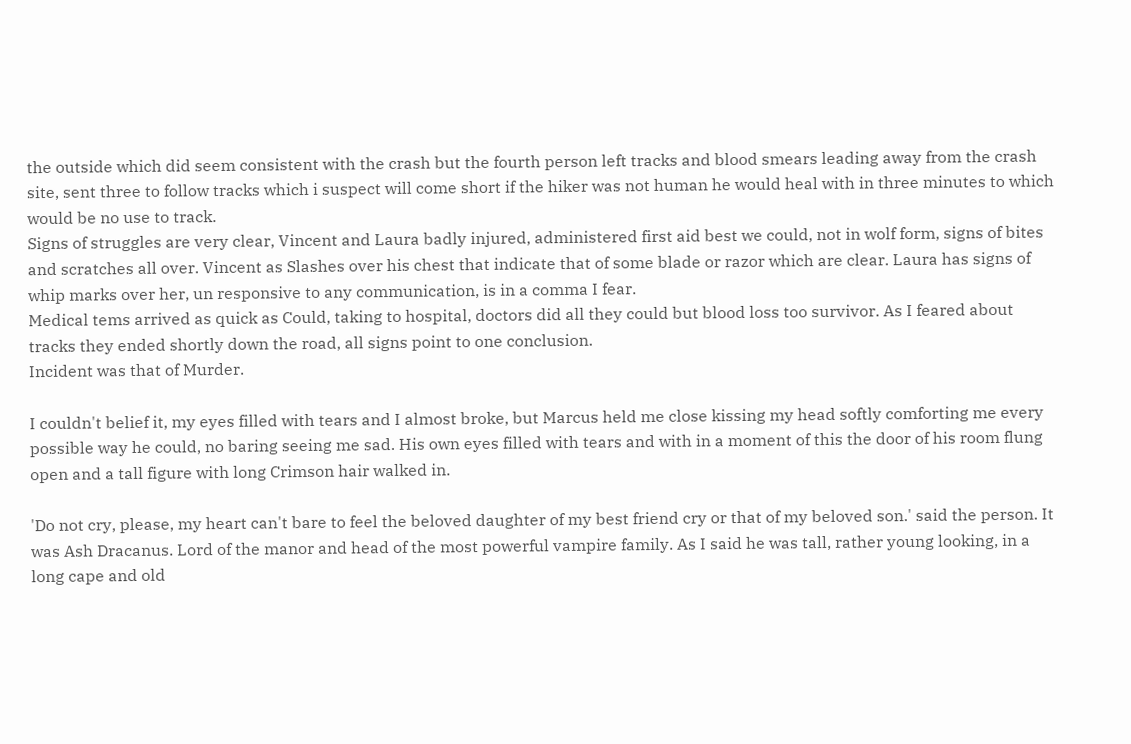the outside which did seem consistent with the crash but the fourth person left tracks and blood smears leading away from the crash site, sent three to follow tracks which i suspect will come short if the hiker was not human he would heal with in three minutes to which would be no use to track.
Signs of struggles are very clear, Vincent and Laura badly injured, administered first aid best we could, not in wolf form, signs of bites and scratches all over. Vincent as Slashes over his chest that indicate that of some blade or razor which are clear. Laura has signs of whip marks over her, un responsive to any communication, is in a comma I fear.
Medical tems arrived as quick as Could, taking to hospital, doctors did all they could but blood loss too survivor. As I feared about tracks they ended shortly down the road, all signs point to one conclusion.
Incident was that of Murder.

I couldn't belief it, my eyes filled with tears and I almost broke, but Marcus held me close kissing my head softly comforting me every possible way he could, no baring seeing me sad. His own eyes filled with tears and with in a moment of this the door of his room flung open and a tall figure with long Crimson hair walked in.

'Do not cry, please, my heart can't bare to feel the beloved daughter of my best friend cry or that of my beloved son.' said the person. It was Ash Dracanus. Lord of the manor and head of the most powerful vampire family. As I said he was tall, rather young looking, in a long cape and old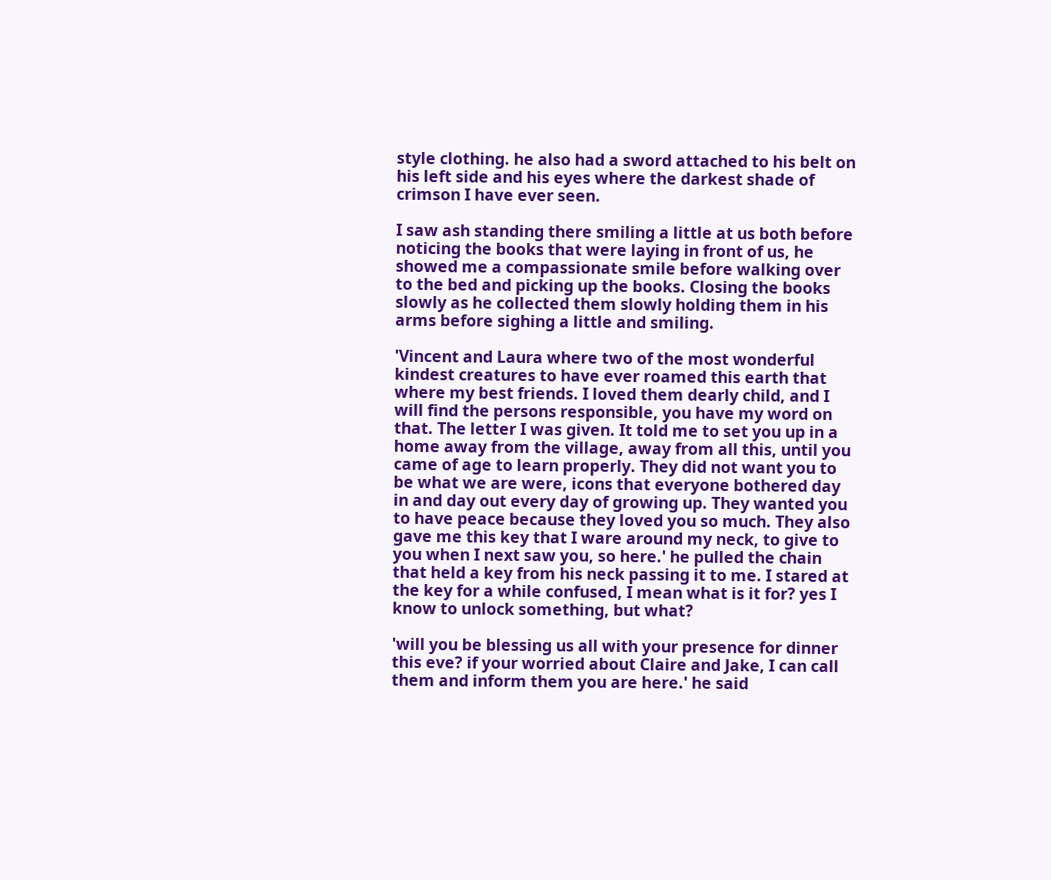style clothing. he also had a sword attached to his belt on his left side and his eyes where the darkest shade of crimson I have ever seen.

I saw ash standing there smiling a little at us both before noticing the books that were laying in front of us, he showed me a compassionate smile before walking over to the bed and picking up the books. Closing the books slowly as he collected them slowly holding them in his arms before sighing a little and smiling.

'Vincent and Laura where two of the most wonderful kindest creatures to have ever roamed this earth that where my best friends. I loved them dearly child, and I will find the persons responsible, you have my word on that. The letter I was given. It told me to set you up in a home away from the village, away from all this, until you came of age to learn properly. They did not want you to be what we are were, icons that everyone bothered day in and day out every day of growing up. They wanted you to have peace because they loved you so much. They also gave me this key that I ware around my neck, to give to you when I next saw you, so here.' he pulled the chain that held a key from his neck passing it to me. I stared at the key for a while confused, I mean what is it for? yes I know to unlock something, but what?

'will you be blessing us all with your presence for dinner this eve? if your worried about Claire and Jake, I can call them and inform them you are here.' he said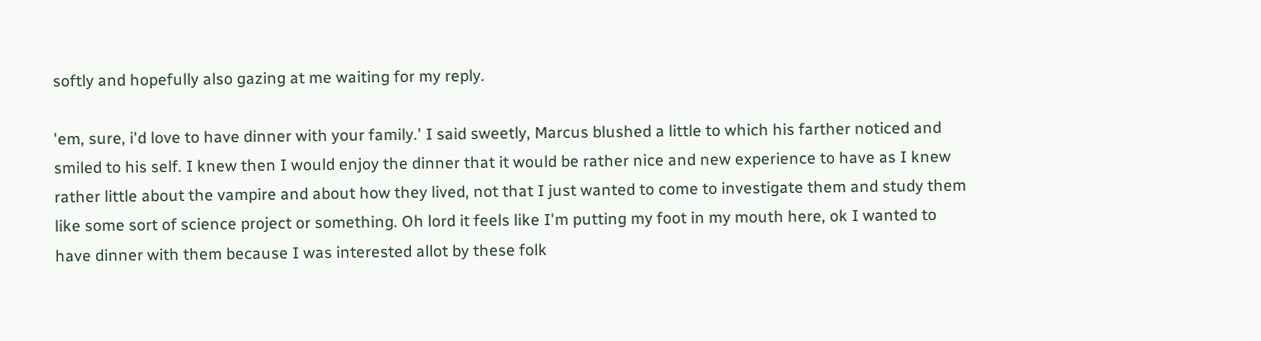softly and hopefully also gazing at me waiting for my reply.

'em, sure, i'd love to have dinner with your family.' I said sweetly, Marcus blushed a little to which his farther noticed and smiled to his self. I knew then I would enjoy the dinner that it would be rather nice and new experience to have as I knew rather little about the vampire and about how they lived, not that I just wanted to come to investigate them and study them like some sort of science project or something. Oh lord it feels like I'm putting my foot in my mouth here, ok I wanted to have dinner with them because I was interested allot by these folk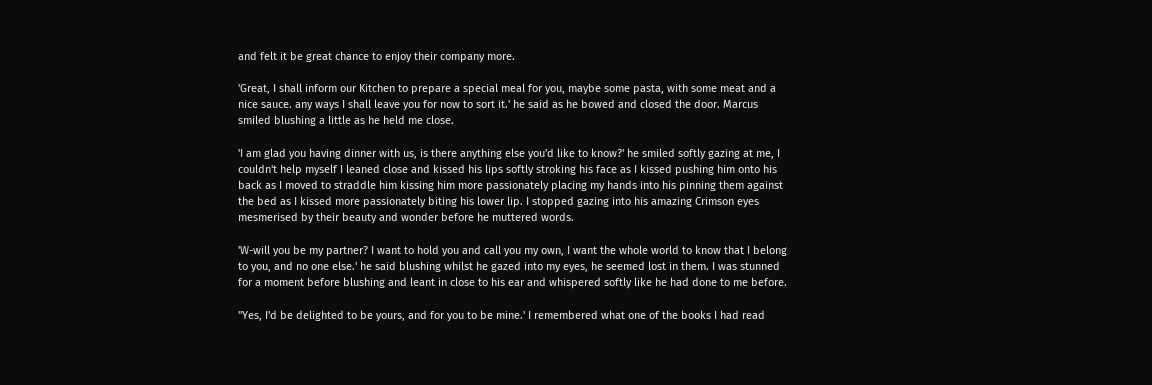and felt it be great chance to enjoy their company more.

'Great, I shall inform our Kitchen to prepare a special meal for you, maybe some pasta, with some meat and a nice sauce. any ways I shall leave you for now to sort it.' he said as he bowed and closed the door. Marcus smiled blushing a little as he held me close.

'I am glad you having dinner with us, is there anything else you'd like to know?' he smiled softly gazing at me, I couldn't help myself I leaned close and kissed his lips softly stroking his face as I kissed pushing him onto his back as I moved to straddle him kissing him more passionately placing my hands into his pinning them against the bed as I kissed more passionately biting his lower lip. I stopped gazing into his amazing Crimson eyes mesmerised by their beauty and wonder before he muttered words.

'W-will you be my partner? I want to hold you and call you my own, I want the whole world to know that I belong to you, and no one else.' he said blushing whilst he gazed into my eyes, he seemed lost in them. I was stunned for a moment before blushing and leant in close to his ear and whispered softly like he had done to me before.

''Yes, I'd be delighted to be yours, and for you to be mine.' I remembered what one of the books I had read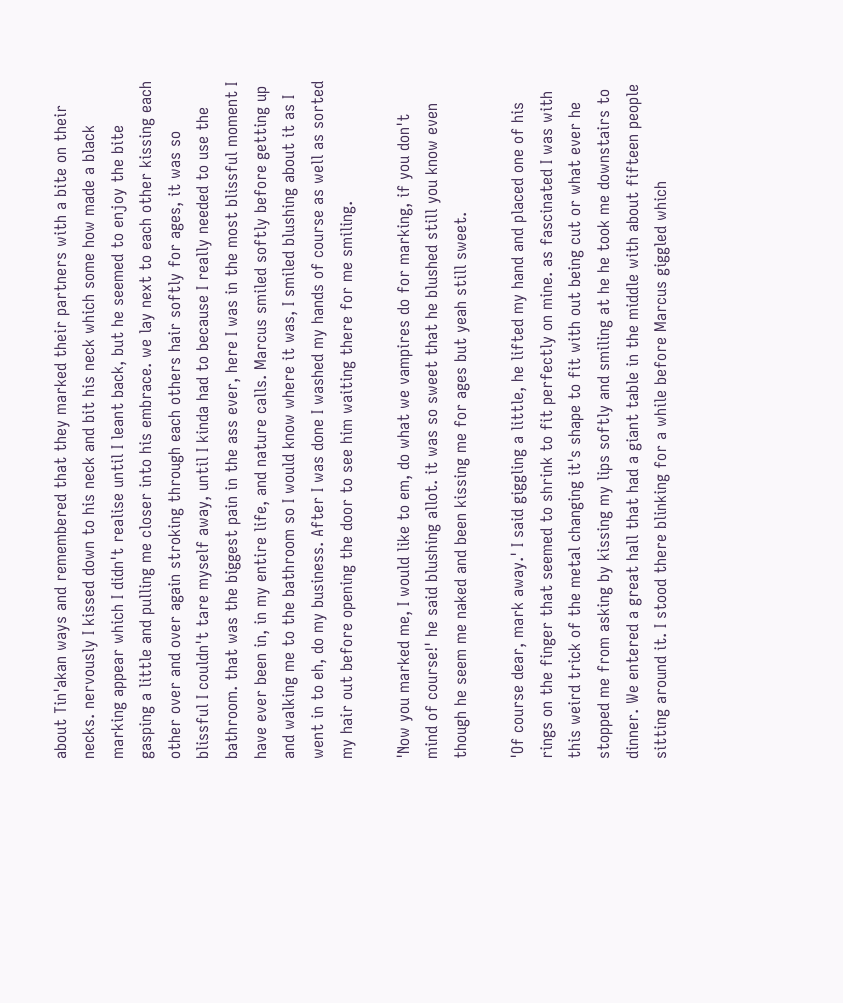about Tin'akan ways and remembered that they marked their partners with a bite on their necks. nervously I kissed down to his neck and bit his neck which some how made a black marking appear which I didn't realise until I leant back, but he seemed to enjoy the bite gasping a little and pulling me closer into his embrace. we lay next to each other kissing each other over and over again stroking through each others hair softly for ages, it was so blissful I couldn't tare myself away, until I kinda had to because I really needed to use the bathroom. that was the biggest pain in the ass ever, here I was in the most blissful moment I have ever been in, in my entire life, and nature calls. Marcus smiled softly before getting up and walking me to the bathroom so I would know where it was, I smiled blushing about it as I went in to eh, do my business. After I was done I washed my hands of course as well as sorted my hair out before opening the door to see him waiting there for me smiling.

'Now you marked me, I would like to em, do what we vampires do for marking, if you don't mind of course!' he said blushing allot. it was so sweet that he blushed still you know even though he seem me naked and been kissing me for ages but yeah still sweet.

'Of course dear, mark away.' I said giggling a little, he lifted my hand and placed one of his rings on the finger that seemed to shrink to fit perfectly on mine. as fascinated I was with this weird trick of the metal changing it's shape to fit with out being cut or what ever he stopped me from asking by kissing my lips softly and smiling at he he took me downstairs to dinner. We entered a great hall that had a giant table in the middle with about fifteen people sitting around it. I stood there blinking for a while before Marcus giggled which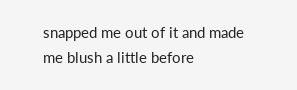snapped me out of it and made me blush a little before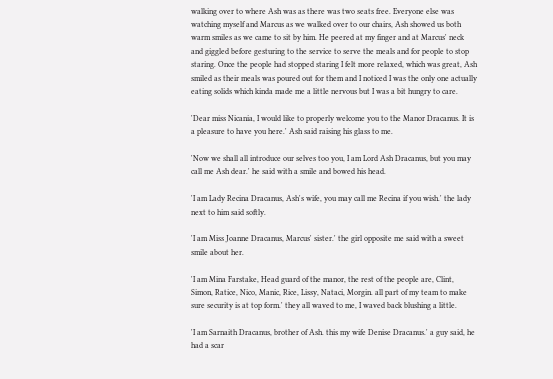walking over to where Ash was as there was two seats free. Everyone else was watching myself and Marcus as we walked over to our chairs, Ash showed us both warm smiles as we came to sit by him. He peered at my finger and at Marcus' neck and giggled before gesturing to the service to serve the meals and for people to stop staring. Once the people had stopped staring I felt more relaxed, which was great, Ash smiled as their meals was poured out for them and I noticed I was the only one actually eating solids which kinda made me a little nervous but I was a bit hungry to care.

'Dear miss Nicania, I would like to properly welcome you to the Manor Dracanus. It is a pleasure to have you here.' Ash said raising his glass to me.

'Now we shall all introduce our selves too you, I am Lord Ash Dracanus, but you may call me Ash dear.' he said with a smile and bowed his head.

'I am Lady Recina Dracanus, Ash's wife, you may call me Recina if you wish.' the lady next to him said softly.

'I am Miss Joanne Dracanus, Marcus' sister.' the girl opposite me said with a sweet smile about her.

'I am Mina Farstake, Head guard of the manor, the rest of the people are, Clint, Simon, Ratice, Nico, Manic, Rice, Lissy, Nataci, Morgin. all part of my team to make sure security is at top form.' they all waved to me, I waved back blushing a little.

'I am Sarnaith Dracanus, brother of Ash. this my wife Denise Dracanus.' a guy said, he had a scar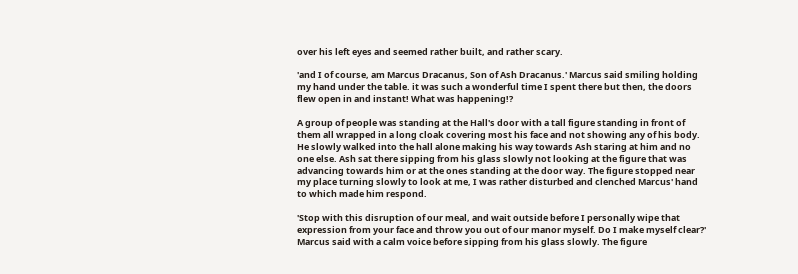over his left eyes and seemed rather built, and rather scary.

'and I of course, am Marcus Dracanus, Son of Ash Dracanus.' Marcus said smiling holding my hand under the table. it was such a wonderful time I spent there but then, the doors flew open in and instant! What was happening!?

A group of people was standing at the Hall's door with a tall figure standing in front of them all wrapped in a long cloak covering most his face and not showing any of his body. He slowly walked into the hall alone making his way towards Ash staring at him and no one else. Ash sat there sipping from his glass slowly not looking at the figure that was advancing towards him or at the ones standing at the door way. The figure stopped near my place turning slowly to look at me, I was rather disturbed and clenched Marcus' hand to which made him respond.

'Stop with this disruption of our meal, and wait outside before I personally wipe that expression from your face and throw you out of our manor myself. Do I make myself clear?' Marcus said with a calm voice before sipping from his glass slowly. The figure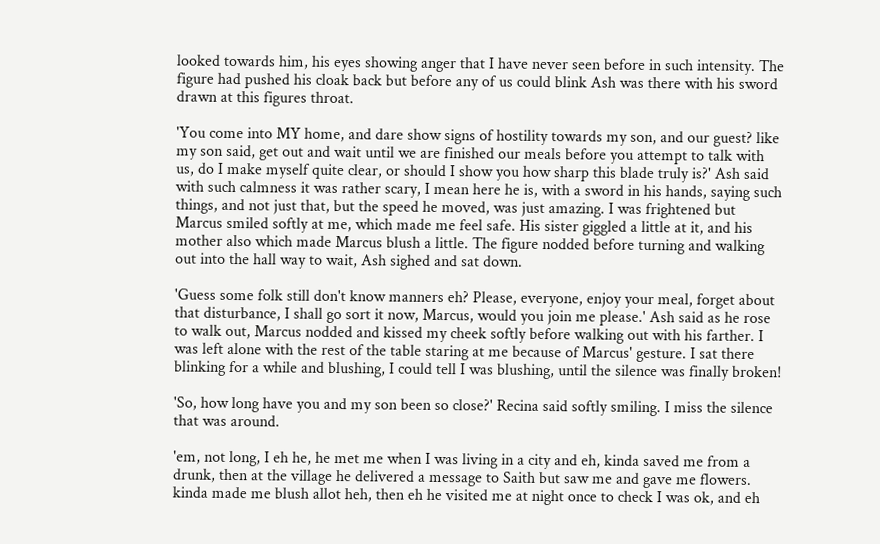looked towards him, his eyes showing anger that I have never seen before in such intensity. The figure had pushed his cloak back but before any of us could blink Ash was there with his sword drawn at this figures throat.

'You come into MY home, and dare show signs of hostility towards my son, and our guest? like my son said, get out and wait until we are finished our meals before you attempt to talk with us, do I make myself quite clear, or should I show you how sharp this blade truly is?' Ash said with such calmness it was rather scary, I mean here he is, with a sword in his hands, saying such things, and not just that, but the speed he moved, was just amazing. I was frightened but Marcus smiled softly at me, which made me feel safe. His sister giggled a little at it, and his mother also which made Marcus blush a little. The figure nodded before turning and walking out into the hall way to wait, Ash sighed and sat down.

'Guess some folk still don't know manners eh? Please, everyone, enjoy your meal, forget about that disturbance, I shall go sort it now, Marcus, would you join me please.' Ash said as he rose to walk out, Marcus nodded and kissed my cheek softly before walking out with his farther. I was left alone with the rest of the table staring at me because of Marcus' gesture. I sat there blinking for a while and blushing, I could tell I was blushing, until the silence was finally broken!

'So, how long have you and my son been so close?' Recina said softly smiling. I miss the silence that was around.

'em, not long, I eh he, he met me when I was living in a city and eh, kinda saved me from a drunk, then at the village he delivered a message to Saith but saw me and gave me flowers. kinda made me blush allot heh, then eh he visited me at night once to check I was ok, and eh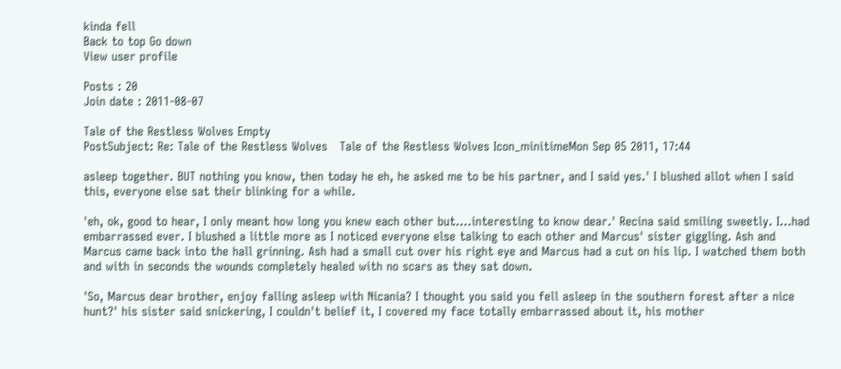kinda fell
Back to top Go down
View user profile

Posts : 20
Join date : 2011-08-07

Tale of the Restless Wolves Empty
PostSubject: Re: Tale of the Restless Wolves   Tale of the Restless Wolves Icon_minitimeMon Sep 05 2011, 17:44

asleep together. BUT nothing you know, then today he eh, he asked me to be his partner, and I said yes.' I blushed allot when I said this, everyone else sat their blinking for a while.

'eh, ok, good to hear, I only meant how long you knew each other but....interesting to know dear.' Recina said smiling sweetly. I...had embarrassed ever. I blushed a little more as I noticed everyone else talking to each other and Marcus' sister giggling. Ash and Marcus came back into the hall grinning. Ash had a small cut over his right eye and Marcus had a cut on his lip. I watched them both and with in seconds the wounds completely healed with no scars as they sat down.

'So, Marcus dear brother, enjoy falling asleep with Nicania? I thought you said you fell asleep in the southern forest after a nice hunt?' his sister said snickering, I couldn't belief it, I covered my face totally embarrassed about it, his mother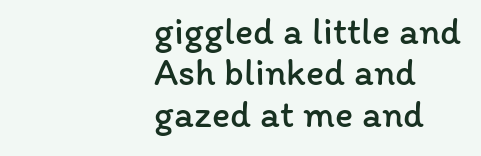giggled a little and Ash blinked and gazed at me and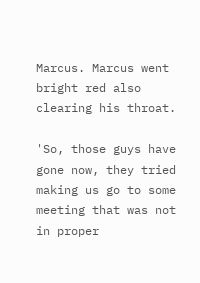Marcus. Marcus went bright red also clearing his throat.

'So, those guys have gone now, they tried making us go to some meeting that was not in proper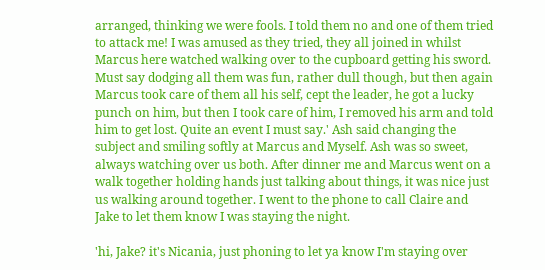arranged, thinking we were fools. I told them no and one of them tried to attack me! I was amused as they tried, they all joined in whilst Marcus here watched walking over to the cupboard getting his sword. Must say dodging all them was fun, rather dull though, but then again Marcus took care of them all his self, cept the leader, he got a lucky punch on him, but then I took care of him, I removed his arm and told him to get lost. Quite an event I must say.' Ash said changing the subject and smiling softly at Marcus and Myself. Ash was so sweet, always watching over us both. After dinner me and Marcus went on a walk together holding hands just talking about things, it was nice just us walking around together. I went to the phone to call Claire and Jake to let them know I was staying the night.

'hi, Jake? it's Nicania, just phoning to let ya know I'm staying over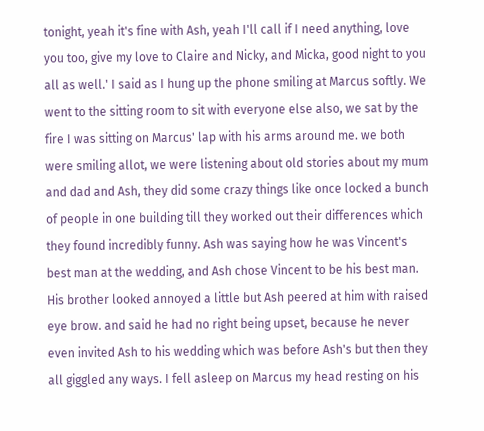tonight, yeah it's fine with Ash, yeah I'll call if I need anything, love you too, give my love to Claire and Nicky, and Micka, good night to you all as well.' I said as I hung up the phone smiling at Marcus softly. We went to the sitting room to sit with everyone else also, we sat by the fire I was sitting on Marcus' lap with his arms around me. we both were smiling allot, we were listening about old stories about my mum and dad and Ash, they did some crazy things like once locked a bunch of people in one building till they worked out their differences which they found incredibly funny. Ash was saying how he was Vincent's best man at the wedding, and Ash chose Vincent to be his best man. His brother looked annoyed a little but Ash peered at him with raised eye brow. and said he had no right being upset, because he never even invited Ash to his wedding which was before Ash's but then they all giggled any ways. I fell asleep on Marcus my head resting on his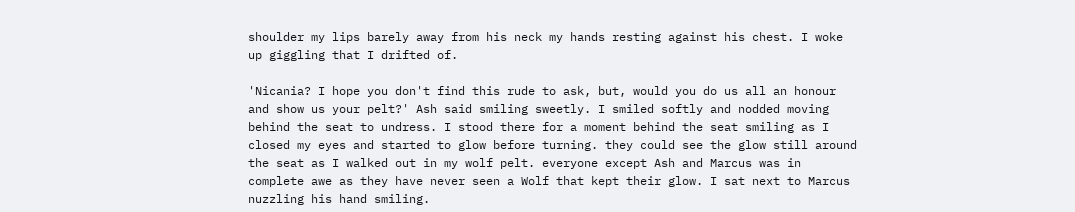shoulder my lips barely away from his neck my hands resting against his chest. I woke up giggling that I drifted of.

'Nicania? I hope you don't find this rude to ask, but, would you do us all an honour and show us your pelt?' Ash said smiling sweetly. I smiled softly and nodded moving behind the seat to undress. I stood there for a moment behind the seat smiling as I closed my eyes and started to glow before turning. they could see the glow still around the seat as I walked out in my wolf pelt. everyone except Ash and Marcus was in complete awe as they have never seen a Wolf that kept their glow. I sat next to Marcus nuzzling his hand smiling.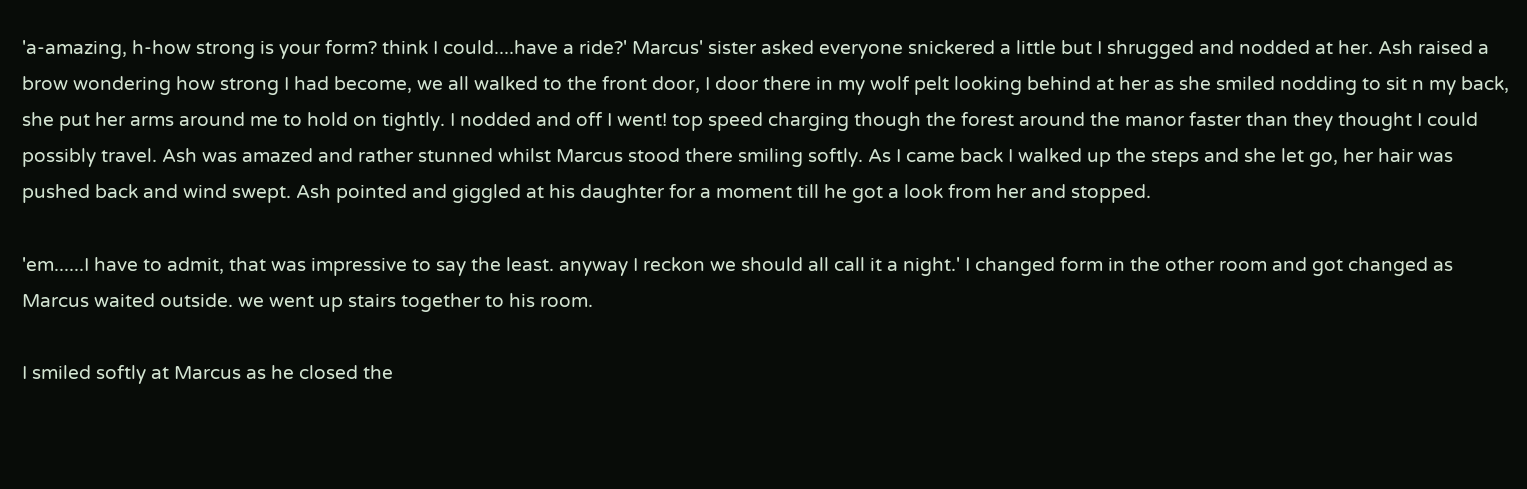'a-amazing, h-how strong is your form? think I could....have a ride?' Marcus' sister asked everyone snickered a little but I shrugged and nodded at her. Ash raised a brow wondering how strong I had become, we all walked to the front door, I door there in my wolf pelt looking behind at her as she smiled nodding to sit n my back, she put her arms around me to hold on tightly. I nodded and off I went! top speed charging though the forest around the manor faster than they thought I could possibly travel. Ash was amazed and rather stunned whilst Marcus stood there smiling softly. As I came back I walked up the steps and she let go, her hair was pushed back and wind swept. Ash pointed and giggled at his daughter for a moment till he got a look from her and stopped.

'em......I have to admit, that was impressive to say the least. anyway I reckon we should all call it a night.' I changed form in the other room and got changed as Marcus waited outside. we went up stairs together to his room.

I smiled softly at Marcus as he closed the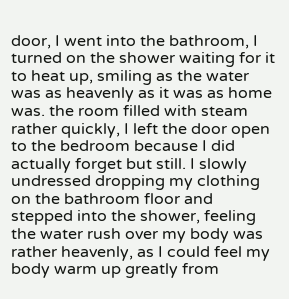door, I went into the bathroom, I turned on the shower waiting for it to heat up, smiling as the water was as heavenly as it was as home was. the room filled with steam rather quickly, I left the door open to the bedroom because I did actually forget but still. I slowly undressed dropping my clothing on the bathroom floor and stepped into the shower, feeling the water rush over my body was rather heavenly, as I could feel my body warm up greatly from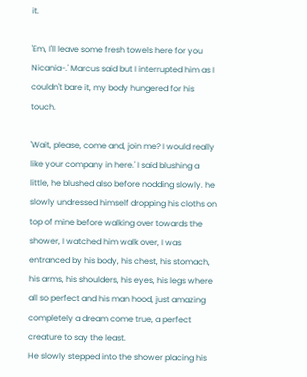it.

'Em, I'll leave some fresh towels here for you Nicania-.' Marcus said but I interrupted him as I couldn't bare it, my body hungered for his touch.

'Wait, please, come and, join me? I would really like your company in here.' I said blushing a little, he blushed also before nodding slowly. he slowly undressed himself dropping his cloths on top of mine before walking over towards the shower, I watched him walk over, I was entranced by his body, his chest, his stomach, his arms, his shoulders, his eyes, his legs where all so perfect and his man hood, just amazing completely a dream come true, a perfect creature to say the least.
He slowly stepped into the shower placing his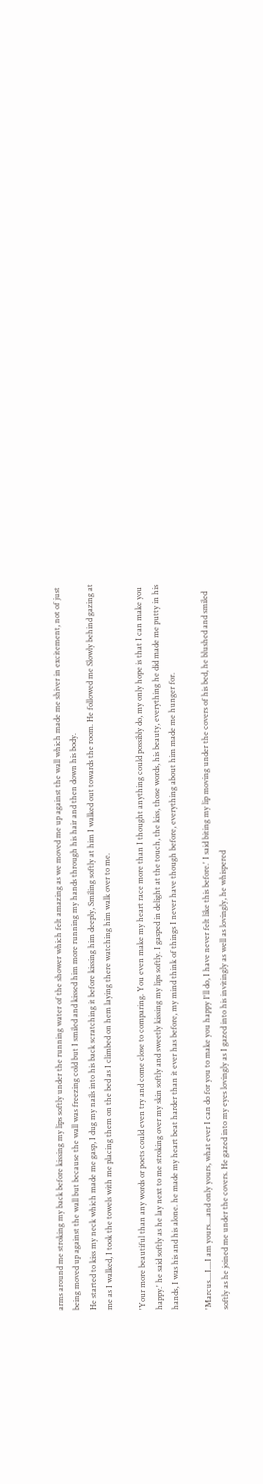arms around me stroking my back before kissing my lips softly under the running water of the shower which felt amazing as we moved me up against the wall which made me shiver in excitement, not of just being moved up against the wall but because the wall was freezing cold but I smiled and kissed him more running my hands through his hair and then down his body.
He started to kiss my neck which made me gasp, I dug my nails into his back scratching it before kissing him deeply, Smiling softly at him I walked out towards the room. He followed me Slowly behind gazing at me as I walked, I took the towels with me placing them on the bed as I climbed on hem laying there watching him walk over to me.

'Your more beautiful than any words or poets could even try and come close to comparing. You even make my heart race more than I thought anything could possibly do, my only hope is that I can make you happy.' he said softly as he lay next to me stroking over my skin softly and sweetly kissing my lips softly. I gasped in delight at the touch, the kiss, those words, his beauty, everything he did made me putty in his hands, I was his and his alone. he made my heart beat harder than it ever has before, my mind think of things I never have though before, everything about him made me hunger for.

'Marcus....I....I am yours....and only yours, what ever I can do for you to make you happy I'll do, I have never felt like this before.' I said biting my lip moving under the covers of his bed, he blushed and smiled softly as he joined me under the covers. He gazed into my eyes lovingly as I gazed into his invitingly as well as lovingly, he whispered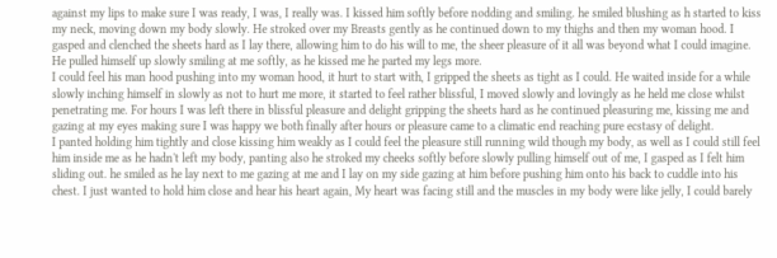against my lips to make sure I was ready, I was, I really was. I kissed him softly before nodding and smiling. he smiled blushing as h started to kiss my neck, moving down my body slowly. He stroked over my Breasts gently as he continued down to my thighs and then my woman hood. I gasped and clenched the sheets hard as I lay there, allowing him to do his will to me, the sheer pleasure of it all was beyond what I could imagine. He pulled himself up slowly smiling at me softly, as he kissed me he parted my legs more.
I could feel his man hood pushing into my woman hood, it hurt to start with, I gripped the sheets as tight as I could. He waited inside for a while slowly inching himself in slowly as not to hurt me more, it started to feel rather blissful, I moved slowly and lovingly as he held me close whilst penetrating me. For hours I was left there in blissful pleasure and delight gripping the sheets hard as he continued pleasuring me, kissing me and gazing at my eyes making sure I was happy we both finally after hours or pleasure came to a climatic end reaching pure ecstasy of delight.
I panted holding him tightly and close kissing him weakly as I could feel the pleasure still running wild though my body, as well as I could still feel him inside me as he hadn't left my body, panting also he stroked my cheeks softly before slowly pulling himself out of me, I gasped as I felt him sliding out. he smiled as he lay next to me gazing at me and I lay on my side gazing at him before pushing him onto his back to cuddle into his chest. I just wanted to hold him close and hear his heart again, My heart was facing still and the muscles in my body were like jelly, I could barely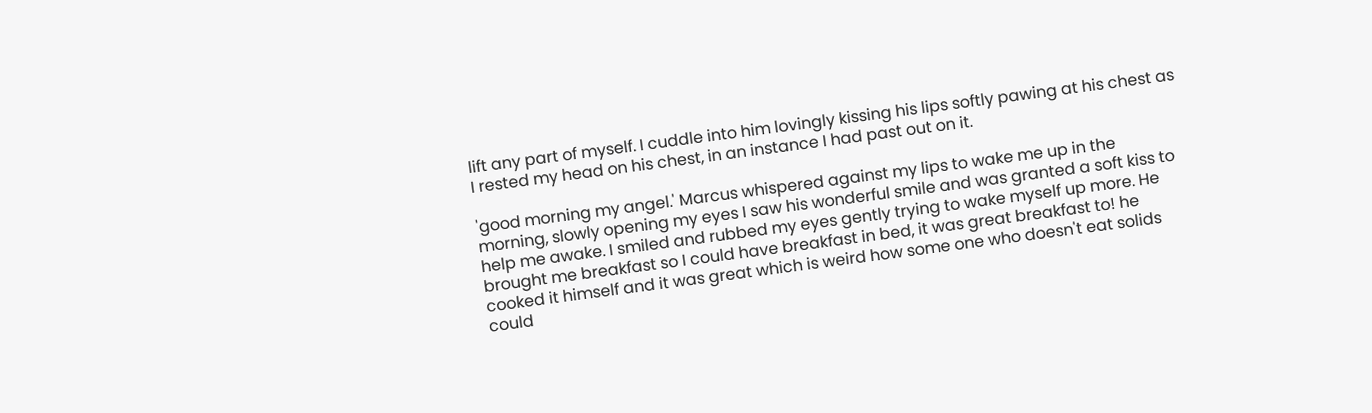lift any part of myself. I cuddle into him lovingly kissing his lips softly pawing at his chest as I rested my head on his chest, in an instance I had past out on it.

'good morning my angel.' Marcus whispered against my lips to wake me up in the morning, slowly opening my eyes I saw his wonderful smile and was granted a soft kiss to help me awake. I smiled and rubbed my eyes gently trying to wake myself up more. He brought me breakfast so I could have breakfast in bed, it was great breakfast to! he cooked it himself and it was great which is weird how some one who doesn't eat solids could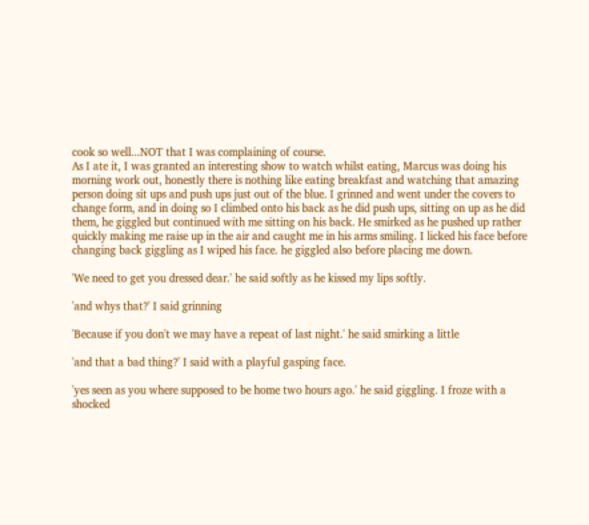cook so well...NOT that I was complaining of course.
As I ate it, I was granted an interesting show to watch whilst eating, Marcus was doing his morning work out, honestly there is nothing like eating breakfast and watching that amazing person doing sit ups and push ups just out of the blue. I grinned and went under the covers to change form, and in doing so I climbed onto his back as he did push ups, sitting on up as he did them, he giggled but continued with me sitting on his back. He smirked as he pushed up rather quickly making me raise up in the air and caught me in his arms smiling. I licked his face before changing back giggling as I wiped his face. he giggled also before placing me down.

'We need to get you dressed dear.' he said softly as he kissed my lips softly.

'and whys that?' I said grinning

'Because if you don't we may have a repeat of last night.' he said smirking a little

'and that a bad thing?' I said with a playful gasping face.

'yes seen as you where supposed to be home two hours ago.' he said giggling. I froze with a shocked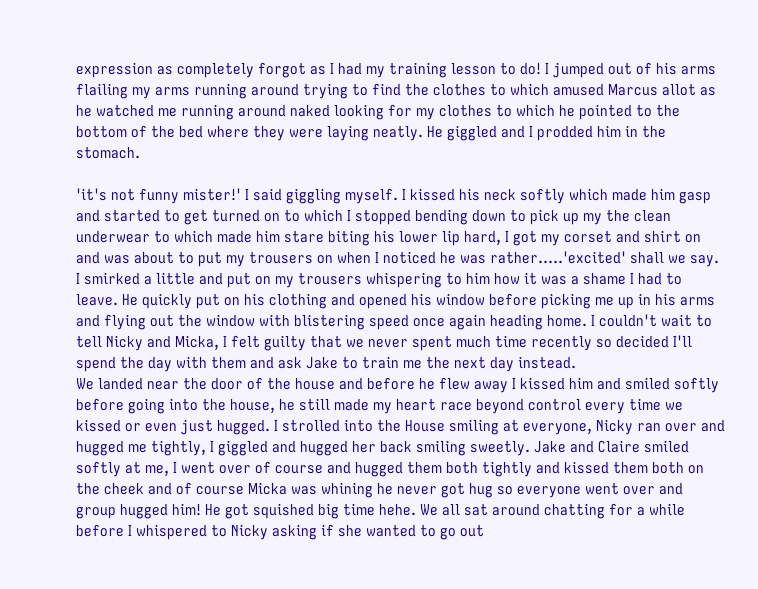expression as completely forgot as I had my training lesson to do! I jumped out of his arms flailing my arms running around trying to find the clothes to which amused Marcus allot as he watched me running around naked looking for my clothes to which he pointed to the bottom of the bed where they were laying neatly. He giggled and I prodded him in the stomach.

'it's not funny mister!' I said giggling myself. I kissed his neck softly which made him gasp and started to get turned on to which I stopped bending down to pick up my the clean underwear to which made him stare biting his lower lip hard, I got my corset and shirt on and was about to put my trousers on when I noticed he was rather.....'excited' shall we say. I smirked a little and put on my trousers whispering to him how it was a shame I had to leave. He quickly put on his clothing and opened his window before picking me up in his arms and flying out the window with blistering speed once again heading home. I couldn't wait to tell Nicky and Micka, I felt guilty that we never spent much time recently so decided I'll spend the day with them and ask Jake to train me the next day instead.
We landed near the door of the house and before he flew away I kissed him and smiled softly before going into the house, he still made my heart race beyond control every time we kissed or even just hugged. I strolled into the House smiling at everyone, Nicky ran over and hugged me tightly, I giggled and hugged her back smiling sweetly. Jake and Claire smiled softly at me, I went over of course and hugged them both tightly and kissed them both on the cheek and of course Micka was whining he never got hug so everyone went over and group hugged him! He got squished big time hehe. We all sat around chatting for a while before I whispered to Nicky asking if she wanted to go out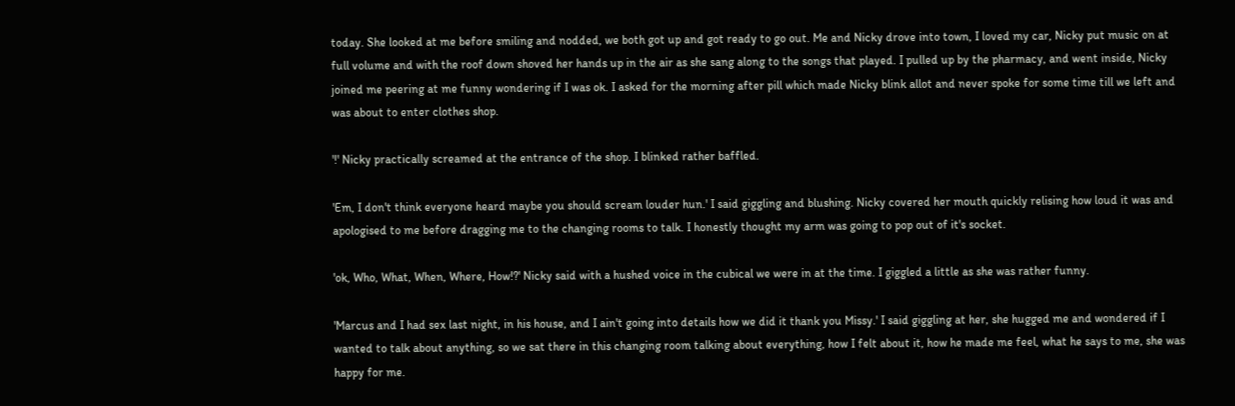today. She looked at me before smiling and nodded, we both got up and got ready to go out. Me and Nicky drove into town, I loved my car, Nicky put music on at full volume and with the roof down shoved her hands up in the air as she sang along to the songs that played. I pulled up by the pharmacy, and went inside, Nicky joined me peering at me funny wondering if I was ok. I asked for the morning after pill which made Nicky blink allot and never spoke for some time till we left and was about to enter clothes shop.

'!' Nicky practically screamed at the entrance of the shop. I blinked rather baffled.

'Em, I don't think everyone heard maybe you should scream louder hun.' I said giggling and blushing. Nicky covered her mouth quickly relising how loud it was and apologised to me before dragging me to the changing rooms to talk. I honestly thought my arm was going to pop out of it's socket.

'ok, Who, What, When, Where, How!?' Nicky said with a hushed voice in the cubical we were in at the time. I giggled a little as she was rather funny.

'Marcus and I had sex last night, in his house, and I ain't going into details how we did it thank you Missy.' I said giggling at her, she hugged me and wondered if I wanted to talk about anything, so we sat there in this changing room talking about everything, how I felt about it, how he made me feel, what he says to me, she was happy for me.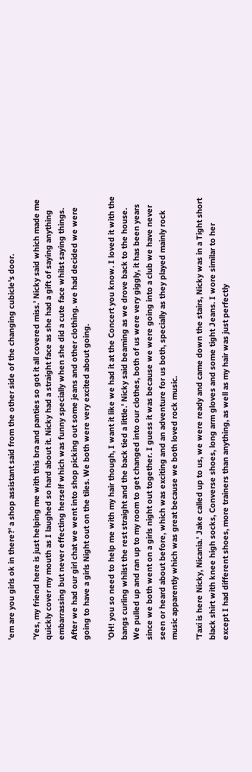'em are you girls ok in there?' a shop assistant said from the other side of the changing cubicle's door.

'Yes, my friend here is just helping me with this bra and panties so got it all covered miss.' Nicky said which made me quickly cover my mouth as I laughed so hard about it. Nicky had a straight face as she had a gift of saying anything embarrassing but never effecting herself which was funny specially when she did a cute face whilst saying things. After we had our girl chat we went into shop picking out some jeans and other clothing. we had decided we were going to have a girls Night out on the tiles. We both were very excited about going.

'OH! you so need to help me with my hair though, I want it like we had it at the Concert you know. I loved it with the bangs curling whilst the rest straight and the back tied a little.' Nicky said beaming as we drove back to the house. We pulled up and ran up to my room to get changed into our clothes, both of us were very giggly, it has been years since we both went on a girls night out together. I guess it was because we were going into a club we have never seen or heard about before, which was exciting and an adventure for us both, specially as they played mainly rock music apparently which was great because we both loved rock music.

'Taxi is here Nicky, Nicania.' Jake called up to us, we were ready and came down the stairs, Nicky was in a Tight short black shirt with knee high socks, Converse shoes, long arm gloves and some tight Jeans. I wore similar to her except I had different shoes, more trainers than anything, as well as my hair was just perfectly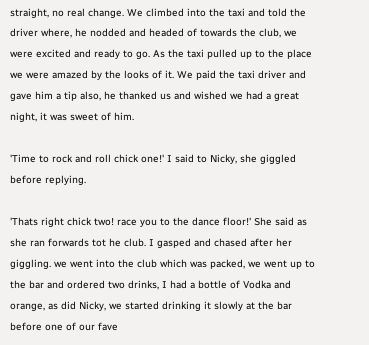straight, no real change. We climbed into the taxi and told the driver where, he nodded and headed of towards the club, we were excited and ready to go. As the taxi pulled up to the place we were amazed by the looks of it. We paid the taxi driver and gave him a tip also, he thanked us and wished we had a great night, it was sweet of him.

'Time to rock and roll chick one!' I said to Nicky, she giggled before replying.

'Thats right chick two! race you to the dance floor!' She said as she ran forwards tot he club. I gasped and chased after her giggling. we went into the club which was packed, we went up to the bar and ordered two drinks, I had a bottle of Vodka and orange, as did Nicky, we started drinking it slowly at the bar before one of our fave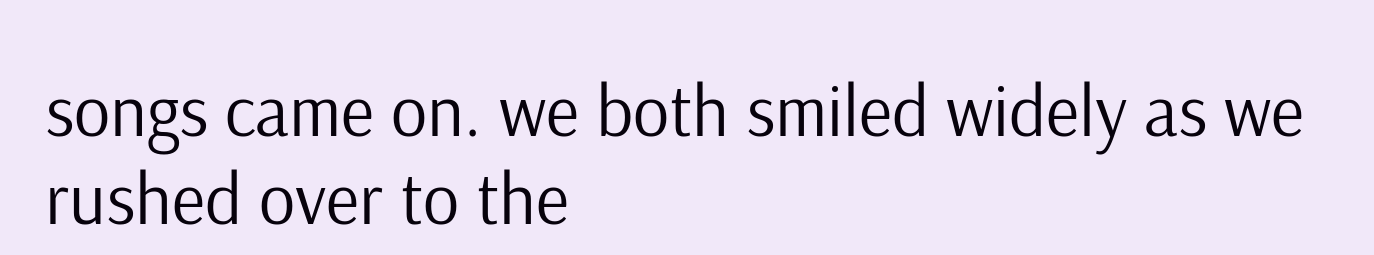songs came on. we both smiled widely as we rushed over to the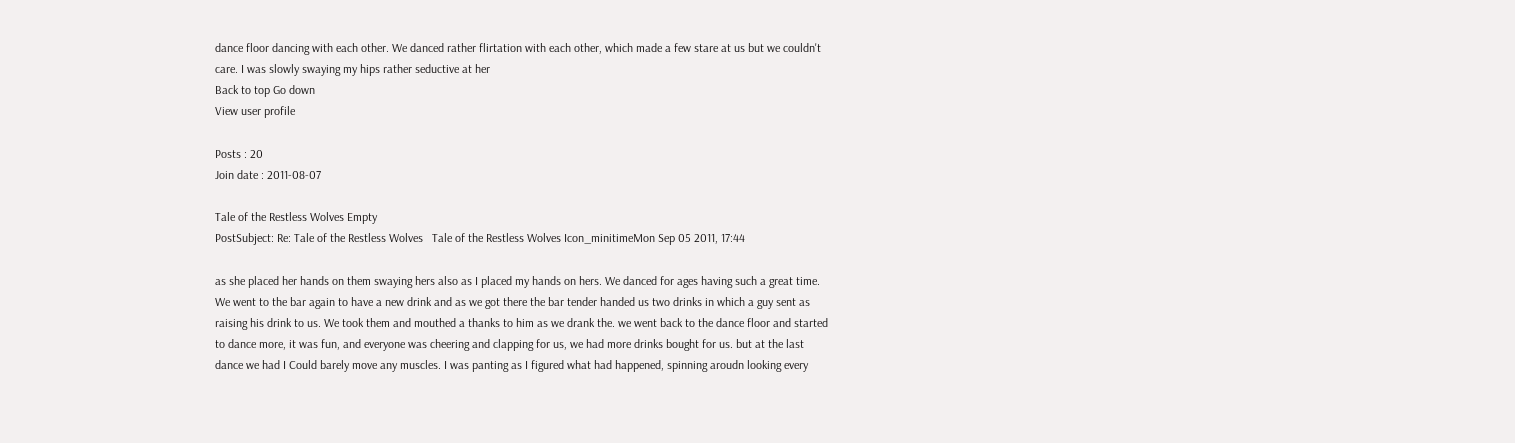dance floor dancing with each other. We danced rather flirtation with each other, which made a few stare at us but we couldn't care. I was slowly swaying my hips rather seductive at her
Back to top Go down
View user profile

Posts : 20
Join date : 2011-08-07

Tale of the Restless Wolves Empty
PostSubject: Re: Tale of the Restless Wolves   Tale of the Restless Wolves Icon_minitimeMon Sep 05 2011, 17:44

as she placed her hands on them swaying hers also as I placed my hands on hers. We danced for ages having such a great time. We went to the bar again to have a new drink and as we got there the bar tender handed us two drinks in which a guy sent as raising his drink to us. We took them and mouthed a thanks to him as we drank the. we went back to the dance floor and started to dance more, it was fun, and everyone was cheering and clapping for us, we had more drinks bought for us. but at the last dance we had I Could barely move any muscles. I was panting as I figured what had happened, spinning aroudn looking every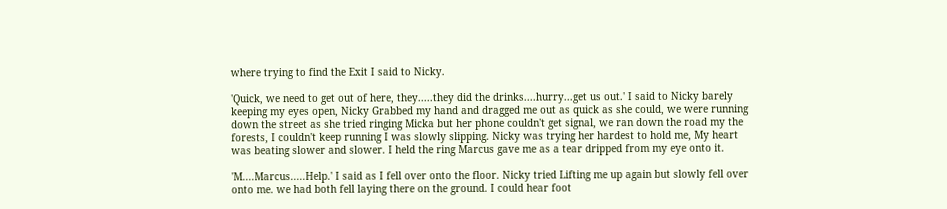where trying to find the Exit I said to Nicky.

'Quick, we need to get out of here, they.....they did the drinks....hurry...get us out.' I said to Nicky barely keeping my eyes open, Nicky Grabbed my hand and dragged me out as quick as she could, we were running down the street as she tried ringing Micka but her phone couldn't get signal, we ran down the road my the forests, I couldn't keep running I was slowly slipping. Nicky was trying her hardest to hold me, My heart was beating slower and slower. I held the ring Marcus gave me as a tear dripped from my eye onto it.

'M....Marcus.....Help.' I said as I fell over onto the floor. Nicky tried Lifting me up again but slowly fell over onto me. we had both fell laying there on the ground. I could hear foot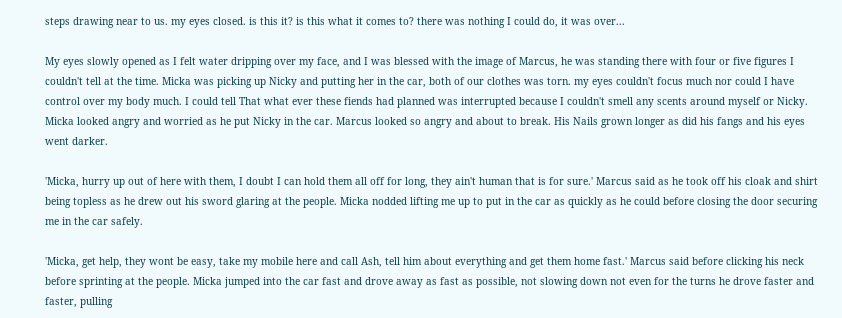steps drawing near to us. my eyes closed. is this it? is this what it comes to? there was nothing I could do, it was over...

My eyes slowly opened as I felt water dripping over my face, and I was blessed with the image of Marcus, he was standing there with four or five figures I couldn't tell at the time. Micka was picking up Nicky and putting her in the car, both of our clothes was torn. my eyes couldn't focus much nor could I have control over my body much. I could tell That what ever these fiends had planned was interrupted because I couldn't smell any scents around myself or Nicky. Micka looked angry and worried as he put Nicky in the car. Marcus looked so angry and about to break. His Nails grown longer as did his fangs and his eyes went darker.

'Micka, hurry up out of here with them, I doubt I can hold them all off for long, they ain't human that is for sure.' Marcus said as he took off his cloak and shirt being topless as he drew out his sword glaring at the people. Micka nodded lifting me up to put in the car as quickly as he could before closing the door securing me in the car safely.

'Micka, get help, they wont be easy, take my mobile here and call Ash, tell him about everything and get them home fast.' Marcus said before clicking his neck before sprinting at the people. Micka jumped into the car fast and drove away as fast as possible, not slowing down not even for the turns he drove faster and faster, pulling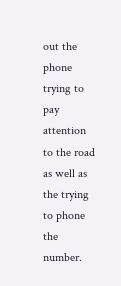out the phone trying to pay attention to the road as well as the trying to phone the number.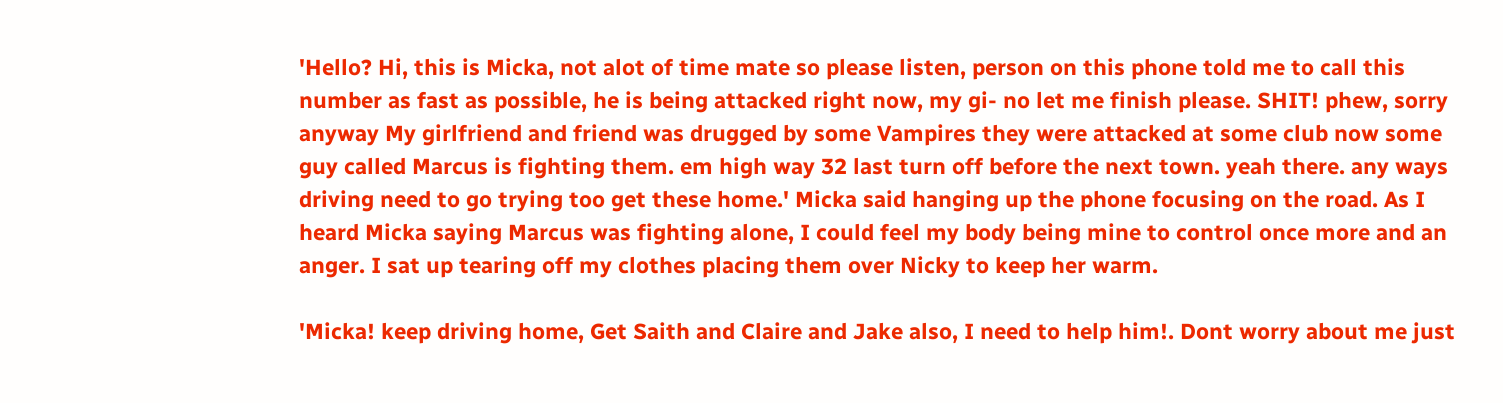'Hello? Hi, this is Micka, not alot of time mate so please listen, person on this phone told me to call this number as fast as possible, he is being attacked right now, my gi- no let me finish please. SHIT! phew, sorry anyway My girlfriend and friend was drugged by some Vampires they were attacked at some club now some guy called Marcus is fighting them. em high way 32 last turn off before the next town. yeah there. any ways driving need to go trying too get these home.' Micka said hanging up the phone focusing on the road. As I heard Micka saying Marcus was fighting alone, I could feel my body being mine to control once more and an anger. I sat up tearing off my clothes placing them over Nicky to keep her warm.

'Micka! keep driving home, Get Saith and Claire and Jake also, I need to help him!. Dont worry about me just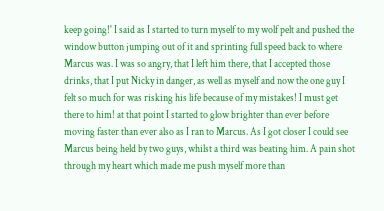keep going!' I said as I started to turn myself to my wolf pelt and pushed the window button jumping out of it and sprinting full speed back to where Marcus was. I was so angry, that I left him there, that I accepted those drinks, that I put Nicky in danger, as well as myself and now the one guy I felt so much for was risking his life because of my mistakes! I must get there to him! at that point I started to glow brighter than ever before moving faster than ever also as I ran to Marcus. As I got closer I could see Marcus being held by two guys, whilst a third was beating him. A pain shot through my heart which made me push myself more than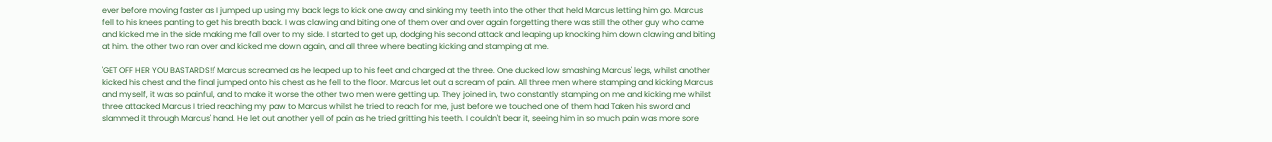ever before moving faster as I jumped up using my back legs to kick one away and sinking my teeth into the other that held Marcus letting him go. Marcus fell to his knees panting to get his breath back. I was clawing and biting one of them over and over again forgetting there was still the other guy who came and kicked me in the side making me fall over to my side. I started to get up, dodging his second attack and leaping up knocking him down clawing and biting at him. the other two ran over and kicked me down again, and all three where beating kicking and stamping at me.

'GET OFF HER YOU BASTARDS!!' Marcus screamed as he leaped up to his feet and charged at the three. One ducked low smashing Marcus' legs, whilst another kicked his chest and the final jumped onto his chest as he fell to the floor. Marcus let out a scream of pain. All three men where stamping and kicking Marcus and myself, it was so painful, and to make it worse the other two men were getting up. They joined in, two constantly stamping on me and kicking me whilst three attacked Marcus I tried reaching my paw to Marcus whilst he tried to reach for me, just before we touched one of them had Taken his sword and slammed it through Marcus' hand. He let out another yell of pain as he tried gritting his teeth. I couldn't bear it, seeing him in so much pain was more sore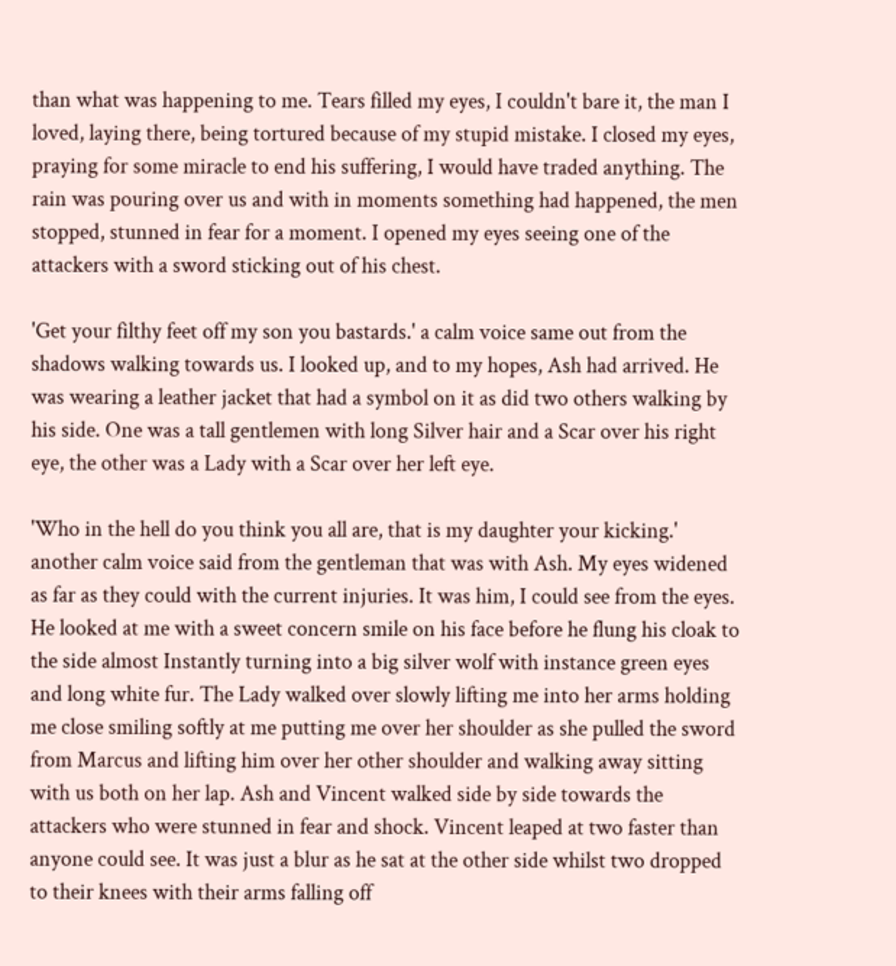than what was happening to me. Tears filled my eyes, I couldn't bare it, the man I loved, laying there, being tortured because of my stupid mistake. I closed my eyes, praying for some miracle to end his suffering, I would have traded anything. The rain was pouring over us and with in moments something had happened, the men stopped, stunned in fear for a moment. I opened my eyes seeing one of the attackers with a sword sticking out of his chest.

'Get your filthy feet off my son you bastards.' a calm voice same out from the shadows walking towards us. I looked up, and to my hopes, Ash had arrived. He was wearing a leather jacket that had a symbol on it as did two others walking by his side. One was a tall gentlemen with long Silver hair and a Scar over his right eye, the other was a Lady with a Scar over her left eye.

'Who in the hell do you think you all are, that is my daughter your kicking.' another calm voice said from the gentleman that was with Ash. My eyes widened as far as they could with the current injuries. It was him, I could see from the eyes. He looked at me with a sweet concern smile on his face before he flung his cloak to the side almost Instantly turning into a big silver wolf with instance green eyes and long white fur. The Lady walked over slowly lifting me into her arms holding me close smiling softly at me putting me over her shoulder as she pulled the sword from Marcus and lifting him over her other shoulder and walking away sitting with us both on her lap. Ash and Vincent walked side by side towards the attackers who were stunned in fear and shock. Vincent leaped at two faster than anyone could see. It was just a blur as he sat at the other side whilst two dropped to their knees with their arms falling off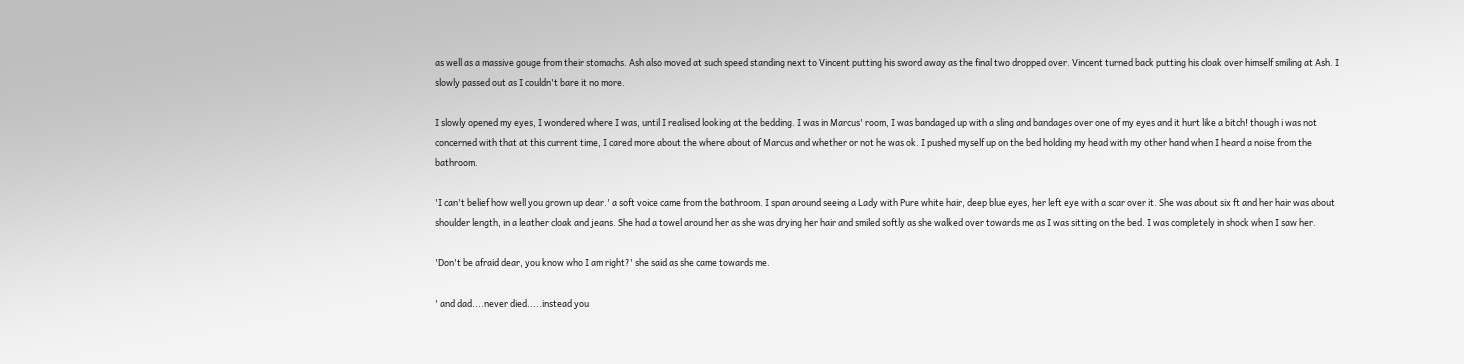as well as a massive gouge from their stomachs. Ash also moved at such speed standing next to Vincent putting his sword away as the final two dropped over. Vincent turned back putting his cloak over himself smiling at Ash. I slowly passed out as I couldn't bare it no more.

I slowly opened my eyes, I wondered where I was, until I realised looking at the bedding. I was in Marcus' room, I was bandaged up with a sling and bandages over one of my eyes and it hurt like a bitch! though i was not concerned with that at this current time, I cared more about the where about of Marcus and whether or not he was ok. I pushed myself up on the bed holding my head with my other hand when I heard a noise from the bathroom.

'I can't belief how well you grown up dear.' a soft voice came from the bathroom. I span around seeing a Lady with Pure white hair, deep blue eyes, her left eye with a scar over it. She was about six ft and her hair was about shoulder length, in a leather cloak and jeans. She had a towel around her as she was drying her hair and smiled softly as she walked over towards me as I was sitting on the bed. I was completely in shock when I saw her.

'Don't be afraid dear, you know who I am right?' she said as she came towards me.

' and dad....never died.....instead you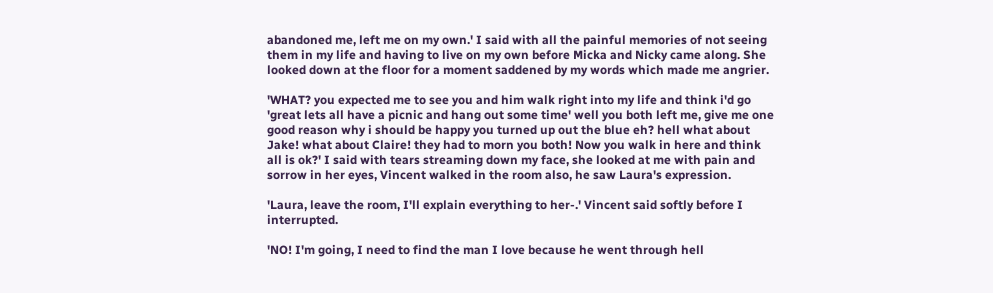abandoned me, left me on my own.' I said with all the painful memories of not seeing them in my life and having to live on my own before Micka and Nicky came along. She looked down at the floor for a moment saddened by my words which made me angrier.

'WHAT? you expected me to see you and him walk right into my life and think i'd go 'great lets all have a picnic and hang out some time' well you both left me, give me one good reason why i should be happy you turned up out the blue eh? hell what about Jake! what about Claire! they had to morn you both! Now you walk in here and think all is ok?' I said with tears streaming down my face, she looked at me with pain and sorrow in her eyes, Vincent walked in the room also, he saw Laura's expression.

'Laura, leave the room, I'll explain everything to her-.' Vincent said softly before I interrupted.

'NO! I'm going, I need to find the man I love because he went through hell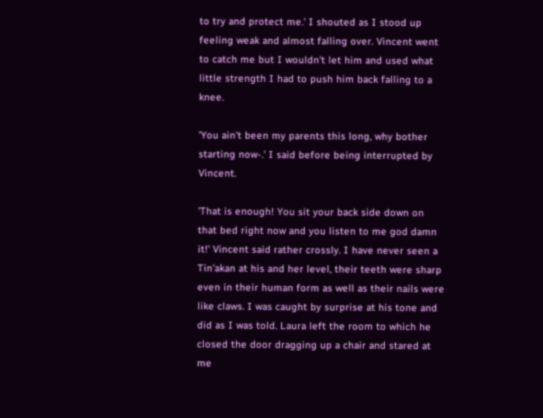to try and protect me.' I shouted as I stood up feeling weak and almost falling over. Vincent went to catch me but I wouldn't let him and used what little strength I had to push him back falling to a knee.

'You ain't been my parents this long, why bother starting now-.' I said before being interrupted by Vincent.

'That is enough! You sit your back side down on that bed right now and you listen to me god damn it!' Vincent said rather crossly. I have never seen a Tin'akan at his and her level, their teeth were sharp even in their human form as well as their nails were like claws. I was caught by surprise at his tone and did as I was told. Laura left the room to which he closed the door dragging up a chair and stared at me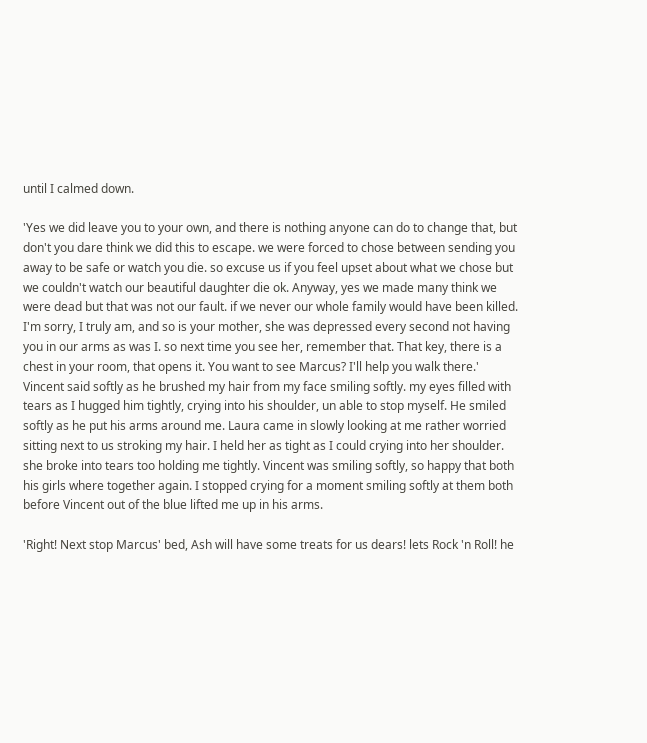until I calmed down.

'Yes we did leave you to your own, and there is nothing anyone can do to change that, but don't you dare think we did this to escape. we were forced to chose between sending you away to be safe or watch you die. so excuse us if you feel upset about what we chose but we couldn't watch our beautiful daughter die ok. Anyway, yes we made many think we were dead but that was not our fault. if we never our whole family would have been killed. I'm sorry, I truly am, and so is your mother, she was depressed every second not having you in our arms as was I. so next time you see her, remember that. That key, there is a chest in your room, that opens it. You want to see Marcus? I'll help you walk there.' Vincent said softly as he brushed my hair from my face smiling softly. my eyes filled with tears as I hugged him tightly, crying into his shoulder, un able to stop myself. He smiled softly as he put his arms around me. Laura came in slowly looking at me rather worried sitting next to us stroking my hair. I held her as tight as I could crying into her shoulder. she broke into tears too holding me tightly. Vincent was smiling softly, so happy that both his girls where together again. I stopped crying for a moment smiling softly at them both before Vincent out of the blue lifted me up in his arms.

'Right! Next stop Marcus' bed, Ash will have some treats for us dears! lets Rock 'n Roll! he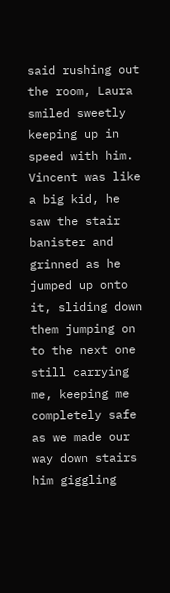said rushing out the room, Laura smiled sweetly keeping up in speed with him. Vincent was like a big kid, he saw the stair banister and grinned as he jumped up onto it, sliding down them jumping on to the next one still carrying me, keeping me completely safe as we made our way down stairs him giggling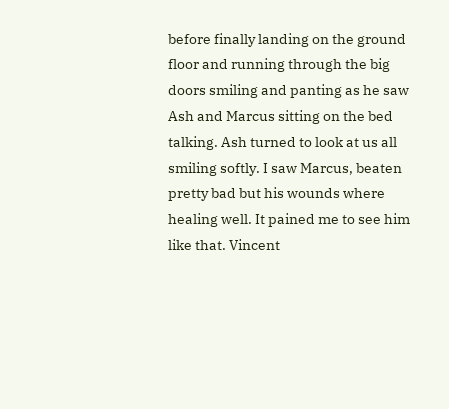before finally landing on the ground floor and running through the big doors smiling and panting as he saw Ash and Marcus sitting on the bed talking. Ash turned to look at us all smiling softly. I saw Marcus, beaten pretty bad but his wounds where healing well. It pained me to see him like that. Vincent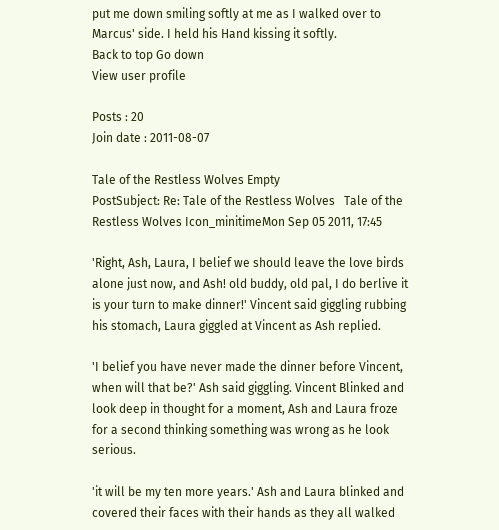put me down smiling softly at me as I walked over to Marcus' side. I held his Hand kissing it softly.
Back to top Go down
View user profile

Posts : 20
Join date : 2011-08-07

Tale of the Restless Wolves Empty
PostSubject: Re: Tale of the Restless Wolves   Tale of the Restless Wolves Icon_minitimeMon Sep 05 2011, 17:45

'Right, Ash, Laura, I belief we should leave the love birds alone just now, and Ash! old buddy, old pal, I do berlive it is your turn to make dinner!' Vincent said giggling rubbing his stomach, Laura giggled at Vincent as Ash replied.

'I belief you have never made the dinner before Vincent, when will that be?' Ash said giggling. Vincent Blinked and look deep in thought for a moment, Ash and Laura froze for a second thinking something was wrong as he look serious.

'it will be my ten more years.' Ash and Laura blinked and covered their faces with their hands as they all walked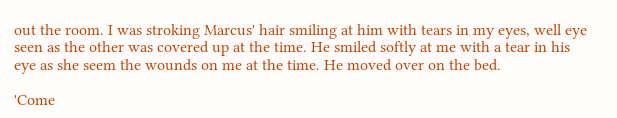out the room. I was stroking Marcus' hair smiling at him with tears in my eyes, well eye seen as the other was covered up at the time. He smiled softly at me with a tear in his eye as she seem the wounds on me at the time. He moved over on the bed.

'Come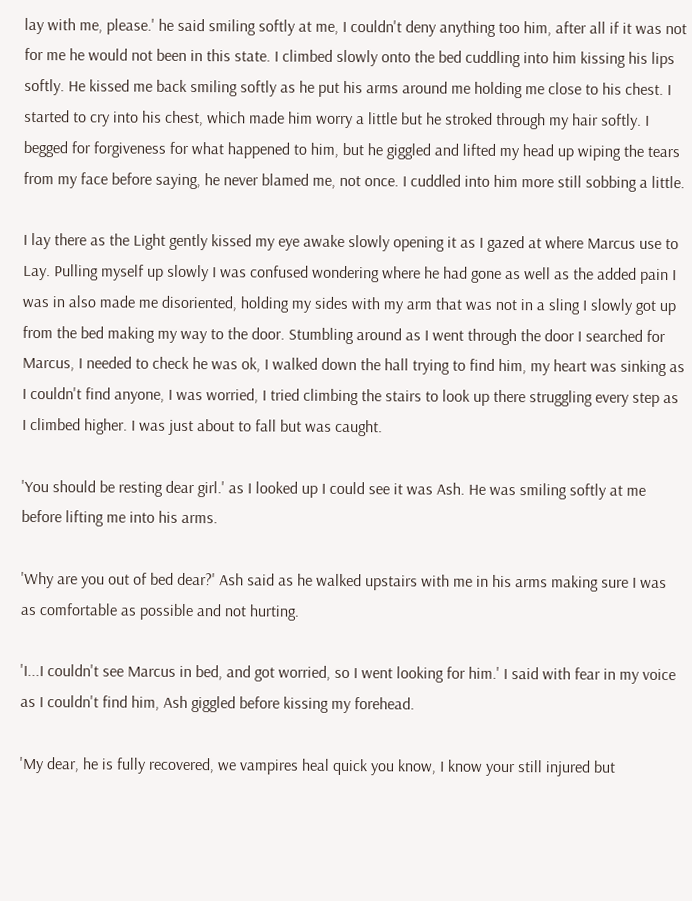lay with me, please.' he said smiling softly at me, I couldn't deny anything too him, after all if it was not for me he would not been in this state. I climbed slowly onto the bed cuddling into him kissing his lips softly. He kissed me back smiling softly as he put his arms around me holding me close to his chest. I started to cry into his chest, which made him worry a little but he stroked through my hair softly. I begged for forgiveness for what happened to him, but he giggled and lifted my head up wiping the tears from my face before saying, he never blamed me, not once. I cuddled into him more still sobbing a little.

I lay there as the Light gently kissed my eye awake slowly opening it as I gazed at where Marcus use to Lay. Pulling myself up slowly I was confused wondering where he had gone as well as the added pain I was in also made me disoriented, holding my sides with my arm that was not in a sling I slowly got up from the bed making my way to the door. Stumbling around as I went through the door I searched for Marcus, I needed to check he was ok, I walked down the hall trying to find him, my heart was sinking as I couldn't find anyone, I was worried, I tried climbing the stairs to look up there struggling every step as I climbed higher. I was just about to fall but was caught.

'You should be resting dear girl.' as I looked up I could see it was Ash. He was smiling softly at me before lifting me into his arms.

'Why are you out of bed dear?' Ash said as he walked upstairs with me in his arms making sure I was as comfortable as possible and not hurting.

'I...I couldn't see Marcus in bed, and got worried, so I went looking for him.' I said with fear in my voice as I couldn't find him, Ash giggled before kissing my forehead.

'My dear, he is fully recovered, we vampires heal quick you know, I know your still injured but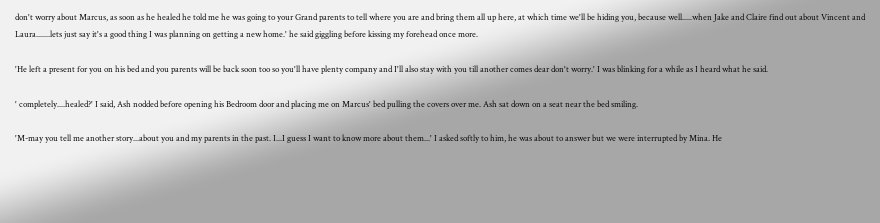don't worry about Marcus, as soon as he healed he told me he was going to your Grand parents to tell where you are and bring them all up here, at which time we'll be hiding you, because well.....when Jake and Claire find out about Vincent and Laura.......lets just say it's a good thing I was planning on getting a new home.' he said giggling before kissing my forehead once more.

'He left a present for you on his bed and you parents will be back soon too so you'll have plenty company and I'll also stay with you till another comes dear don't worry.' I was blinking for a while as I heard what he said.

' completely....healed?' I said, Ash nodded before opening his Bedroom door and placing me on Marcus' bed pulling the covers over me. Ash sat down on a seat near the bed smiling.

'M-may you tell me another story...about you and my parents in the past. I...I guess I want to know more about them...' I asked softly to him, he was about to answer but we were interrupted by Mina. He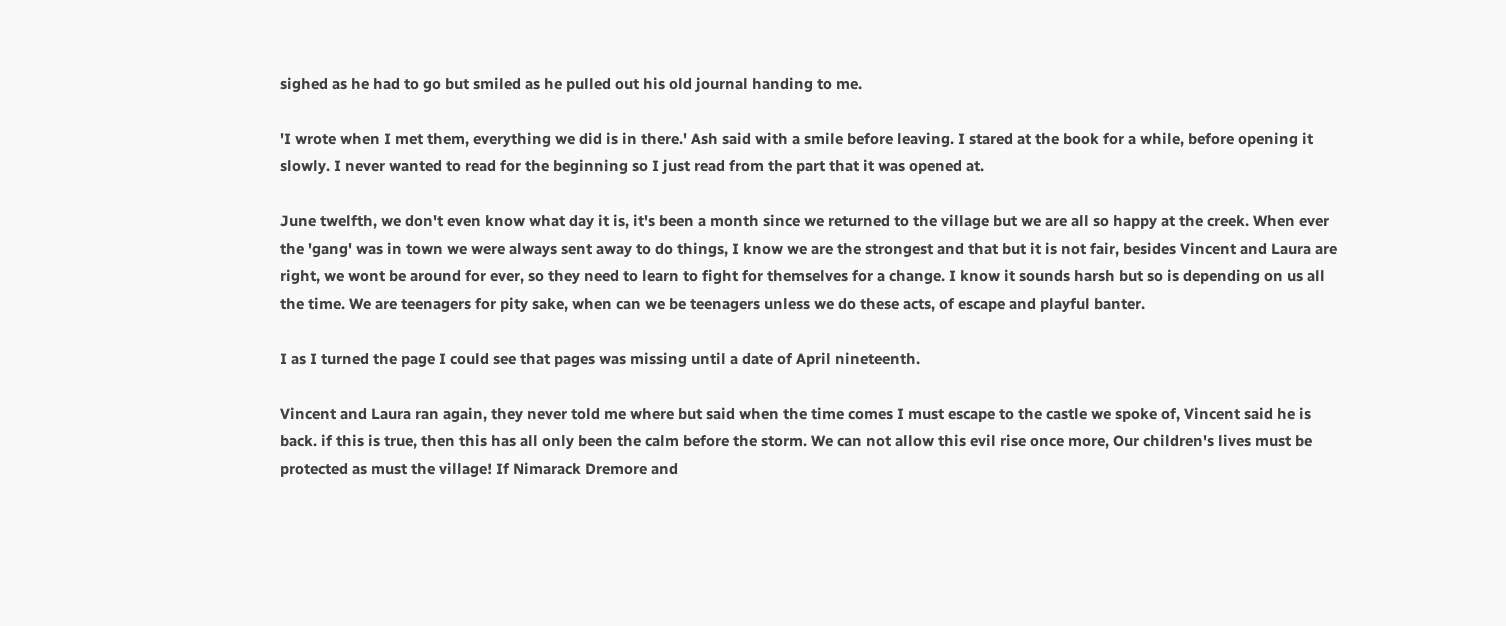sighed as he had to go but smiled as he pulled out his old journal handing to me.

'I wrote when I met them, everything we did is in there.' Ash said with a smile before leaving. I stared at the book for a while, before opening it slowly. I never wanted to read for the beginning so I just read from the part that it was opened at.

June twelfth, we don't even know what day it is, it's been a month since we returned to the village but we are all so happy at the creek. When ever the 'gang' was in town we were always sent away to do things, I know we are the strongest and that but it is not fair, besides Vincent and Laura are right, we wont be around for ever, so they need to learn to fight for themselves for a change. I know it sounds harsh but so is depending on us all the time. We are teenagers for pity sake, when can we be teenagers unless we do these acts, of escape and playful banter.

I as I turned the page I could see that pages was missing until a date of April nineteenth.

Vincent and Laura ran again, they never told me where but said when the time comes I must escape to the castle we spoke of, Vincent said he is back. if this is true, then this has all only been the calm before the storm. We can not allow this evil rise once more, Our children's lives must be protected as must the village! If Nimarack Dremore and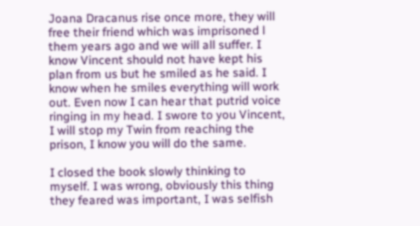Joana Dracanus rise once more, they will free their friend which was imprisoned l them years ago and we will all suffer. I know Vincent should not have kept his plan from us but he smiled as he said. I know when he smiles everything will work out. Even now I can hear that putrid voice ringing in my head. I swore to you Vincent, I will stop my Twin from reaching the prison, I know you will do the same.

I closed the book slowly thinking to myself. I was wrong, obviously this thing they feared was important, I was selfish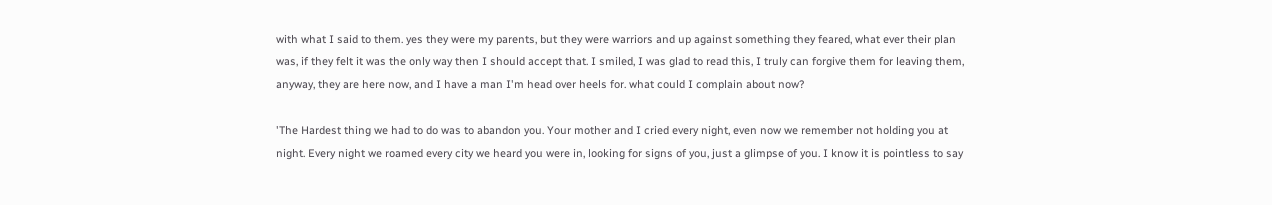with what I said to them. yes they were my parents, but they were warriors and up against something they feared, what ever their plan was, if they felt it was the only way then I should accept that. I smiled, I was glad to read this, I truly can forgive them for leaving them, anyway, they are here now, and I have a man I'm head over heels for. what could I complain about now?

'The Hardest thing we had to do was to abandon you. Your mother and I cried every night, even now we remember not holding you at night. Every night we roamed every city we heard you were in, looking for signs of you, just a glimpse of you. I know it is pointless to say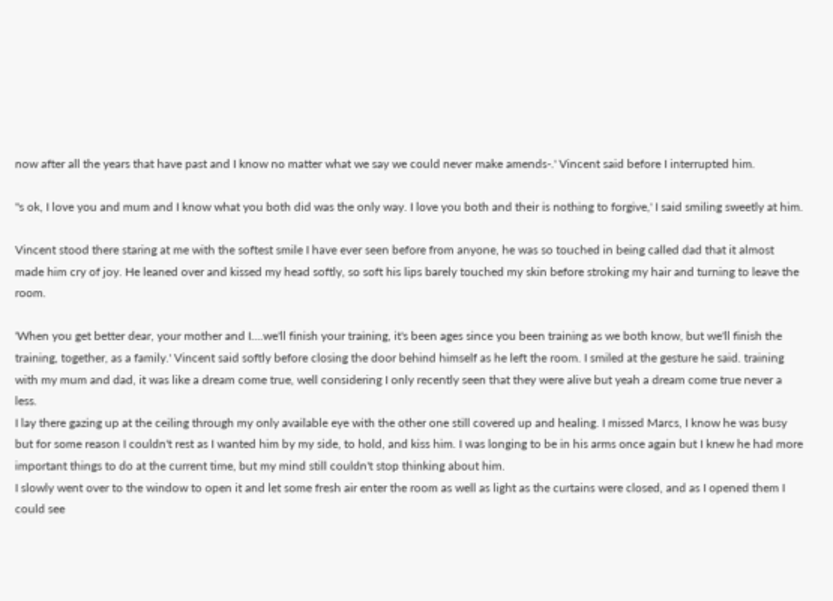now after all the years that have past and I know no matter what we say we could never make amends-.' Vincent said before I interrupted him.

''s ok, I love you and mum and I know what you both did was the only way. I love you both and their is nothing to forgive,' I said smiling sweetly at him.

Vincent stood there staring at me with the softest smile I have ever seen before from anyone, he was so touched in being called dad that it almost made him cry of joy. He leaned over and kissed my head softly, so soft his lips barely touched my skin before stroking my hair and turning to leave the room.

'When you get better dear, your mother and I....we'll finish your training, it's been ages since you been training as we both know, but we'll finish the training, together, as a family.' Vincent said softly before closing the door behind himself as he left the room. I smiled at the gesture he said. training with my mum and dad, it was like a dream come true, well considering I only recently seen that they were alive but yeah a dream come true never a less.
I lay there gazing up at the ceiling through my only available eye with the other one still covered up and healing. I missed Marcs, I know he was busy but for some reason I couldn't rest as I wanted him by my side, to hold, and kiss him. I was longing to be in his arms once again but I knew he had more important things to do at the current time, but my mind still couldn't stop thinking about him.
I slowly went over to the window to open it and let some fresh air enter the room as well as light as the curtains were closed, and as I opened them I could see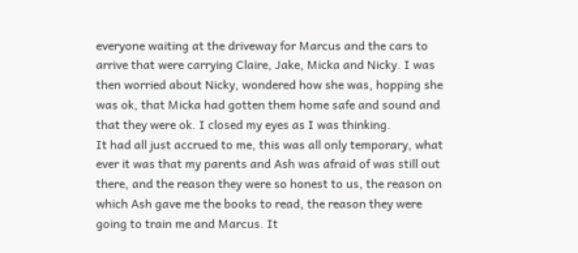everyone waiting at the driveway for Marcus and the cars to arrive that were carrying Claire, Jake, Micka and Nicky. I was then worried about Nicky, wondered how she was, hopping she was ok, that Micka had gotten them home safe and sound and that they were ok. I closed my eyes as I was thinking.
It had all just accrued to me, this was all only temporary, what ever it was that my parents and Ash was afraid of was still out there, and the reason they were so honest to us, the reason on which Ash gave me the books to read, the reason they were going to train me and Marcus. It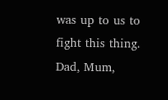was up to us to fight this thing.
Dad, Mum,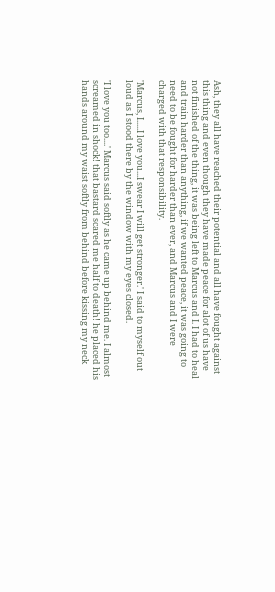Ash, they all have reached their potential and all have fought against this thing and even though they have made peace for alot of us have not finished of the thing, it was being left to Marcus and I. I had to heal and train harder than anything, if we wanted peace, it was going to need to be fought for harder than ever, and Marcus and I were charged with that responsibility.

'Marcus, I.....I love you...I swear I will get stronger.' I said to myself out loud as I stood there by the window with my eyes closed.

'I love you too....' Marcus said softly as he came up behind me. I almost screamed in shock! that bastard scared me half to death! he placed his hands around my waist softly from behind before kissing my neck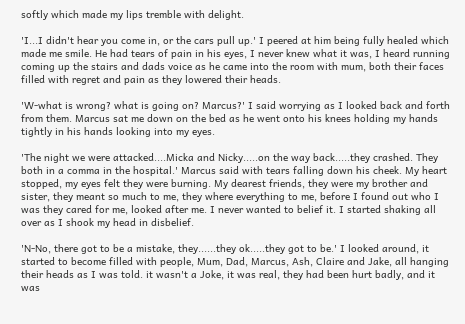softly which made my lips tremble with delight.

'I...I didn't hear you come in, or the cars pull up.' I peered at him being fully healed which made me smile. He had tears of pain in his eyes, I never knew what it was, I heard running coming up the stairs and dads voice as he came into the room with mum, both their faces filled with regret and pain as they lowered their heads.

'W-what is wrong? what is going on? Marcus?' I said worrying as I looked back and forth from them. Marcus sat me down on the bed as he went onto his knees holding my hands tightly in his hands looking into my eyes.

'The night we were attacked....Micka and Nicky.....on the way back.....they crashed. They both in a comma in the hospital.' Marcus said with tears falling down his cheek. My heart stopped, my eyes felt they were burning. My dearest friends, they were my brother and sister, they meant so much to me, they where everything to me, before I found out who I was they cared for me, looked after me. I never wanted to belief it. I started shaking all over as I shook my head in disbelief.

'N-No, there got to be a mistake, they......they ok.....they got to be.' I looked around, it started to become filled with people, Mum, Dad, Marcus, Ash, Claire and Jake, all hanging their heads as I was told. it wasn't a Joke, it was real, they had been hurt badly, and it was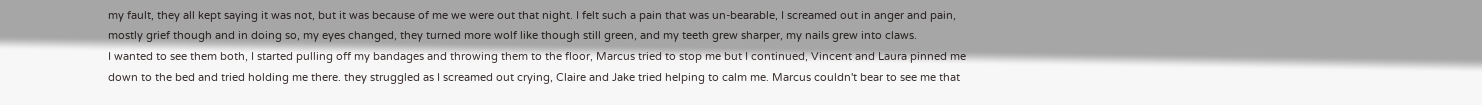my fault, they all kept saying it was not, but it was because of me we were out that night. I felt such a pain that was un-bearable, I screamed out in anger and pain, mostly grief though and in doing so, my eyes changed, they turned more wolf like though still green, and my teeth grew sharper, my nails grew into claws.
I wanted to see them both, I started pulling off my bandages and throwing them to the floor, Marcus tried to stop me but I continued, Vincent and Laura pinned me down to the bed and tried holding me there. they struggled as I screamed out crying, Claire and Jake tried helping to calm me. Marcus couldn't bear to see me that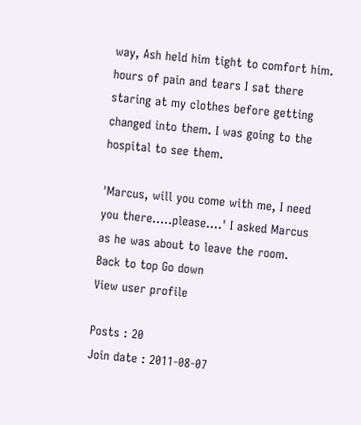way, Ash held him tight to comfort him. hours of pain and tears I sat there staring at my clothes before getting changed into them. I was going to the hospital to see them.

'Marcus, will you come with me, I need you there.....please....' I asked Marcus as he was about to leave the room.
Back to top Go down
View user profile

Posts : 20
Join date : 2011-08-07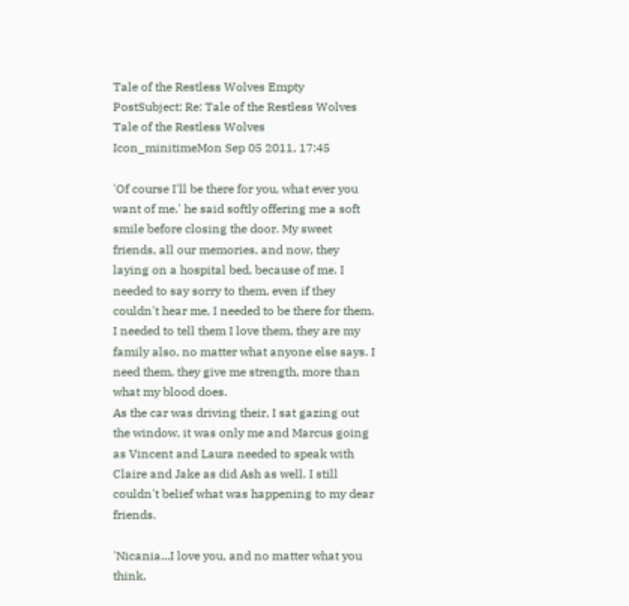Tale of the Restless Wolves Empty
PostSubject: Re: Tale of the Restless Wolves   Tale of the Restless Wolves Icon_minitimeMon Sep 05 2011, 17:45

'Of course I'll be there for you, what ever you want of me.' he said softly offering me a soft smile before closing the door. My sweet friends, all our memories, and now, they laying on a hospital bed, because of me. I needed to say sorry to them, even if they couldn't hear me, I needed to be there for them. I needed to tell them I love them, they are my family also, no matter what anyone else says. I need them, they give me strength, more than what my blood does.
As the car was driving their, I sat gazing out the window, it was only me and Marcus going as Vincent and Laura needed to speak with Claire and Jake as did Ash as well. I still couldn't belief what was happening to my dear friends.

'Nicania...I love you, and no matter what you think,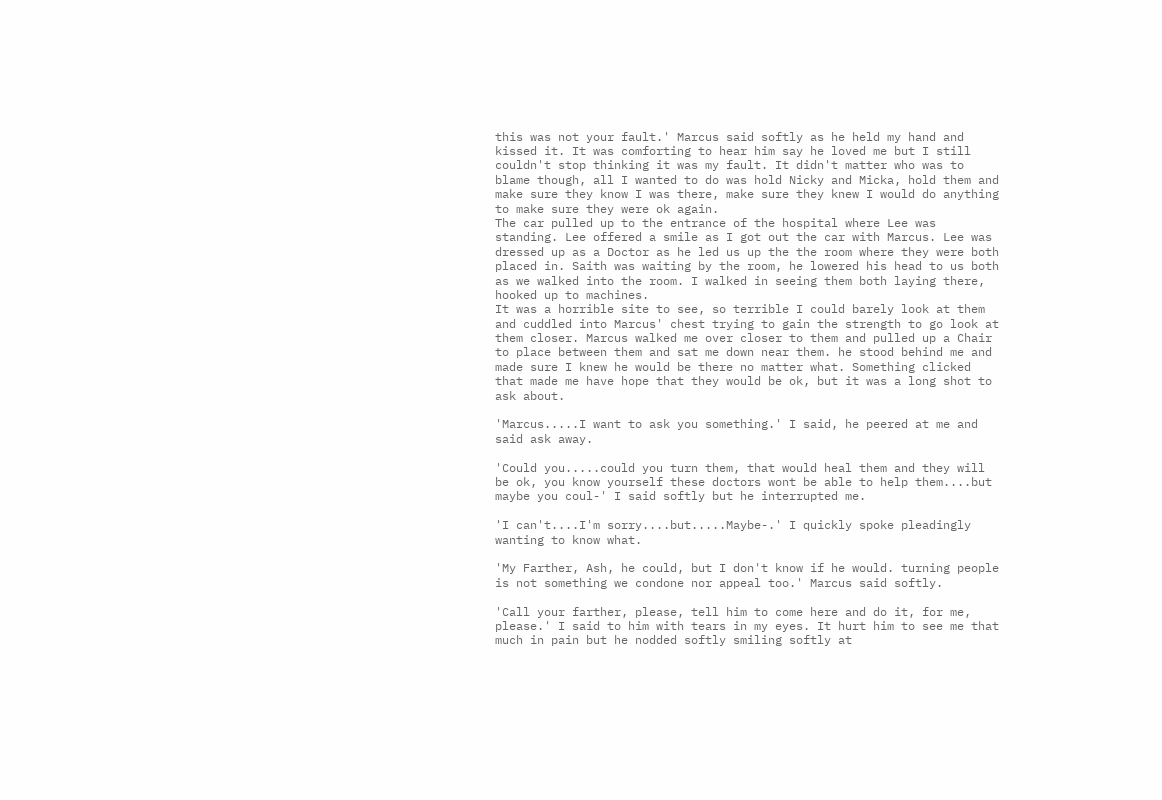this was not your fault.' Marcus said softly as he held my hand and kissed it. It was comforting to hear him say he loved me but I still couldn't stop thinking it was my fault. It didn't matter who was to blame though, all I wanted to do was hold Nicky and Micka, hold them and make sure they know I was there, make sure they knew I would do anything to make sure they were ok again.
The car pulled up to the entrance of the hospital where Lee was standing. Lee offered a smile as I got out the car with Marcus. Lee was dressed up as a Doctor as he led us up the the room where they were both placed in. Saith was waiting by the room, he lowered his head to us both as we walked into the room. I walked in seeing them both laying there, hooked up to machines.
It was a horrible site to see, so terrible I could barely look at them and cuddled into Marcus' chest trying to gain the strength to go look at them closer. Marcus walked me over closer to them and pulled up a Chair to place between them and sat me down near them. he stood behind me and made sure I knew he would be there no matter what. Something clicked that made me have hope that they would be ok, but it was a long shot to ask about.

'Marcus.....I want to ask you something.' I said, he peered at me and said ask away.

'Could you.....could you turn them, that would heal them and they will be ok, you know yourself these doctors wont be able to help them....but maybe you coul-' I said softly but he interrupted me.

'I can't....I'm sorry....but.....Maybe-.' I quickly spoke pleadingly wanting to know what.

'My Farther, Ash, he could, but I don't know if he would. turning people is not something we condone nor appeal too.' Marcus said softly.

'Call your farther, please, tell him to come here and do it, for me, please.' I said to him with tears in my eyes. It hurt him to see me that much in pain but he nodded softly smiling softly at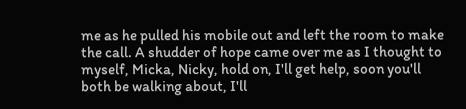me as he pulled his mobile out and left the room to make the call. A shudder of hope came over me as I thought to myself, Micka, Nicky, hold on, I'll get help, soon you'll both be walking about, I'll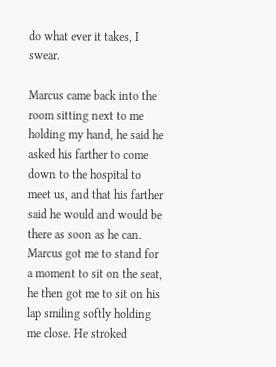do what ever it takes, I swear.

Marcus came back into the room sitting next to me holding my hand, he said he asked his farther to come down to the hospital to meet us, and that his farther said he would and would be there as soon as he can. Marcus got me to stand for a moment to sit on the seat, he then got me to sit on his lap smiling softly holding me close. He stroked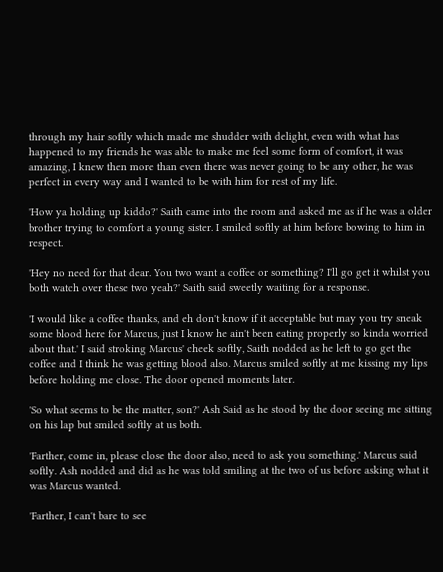through my hair softly which made me shudder with delight, even with what has happened to my friends he was able to make me feel some form of comfort, it was amazing, I knew then more than even there was never going to be any other, he was perfect in every way and I wanted to be with him for rest of my life.

'How ya holding up kiddo?' Saith came into the room and asked me as if he was a older brother trying to comfort a young sister. I smiled softly at him before bowing to him in respect.

'Hey no need for that dear. You two want a coffee or something? I'll go get it whilst you both watch over these two yeah?' Saith said sweetly waiting for a response.

'I would like a coffee thanks, and eh don't know if it acceptable but may you try sneak some blood here for Marcus, just I know he ain't been eating properly so kinda worried about that.' I said stroking Marcus' cheek softly, Saith nodded as he left to go get the coffee and I think he was getting blood also. Marcus smiled softly at me kissing my lips before holding me close. The door opened moments later.

'So what seems to be the matter, son?' Ash Said as he stood by the door seeing me sitting on his lap but smiled softly at us both.

'Farther, come in, please close the door also, need to ask you something.' Marcus said softly. Ash nodded and did as he was told smiling at the two of us before asking what it was Marcus wanted.

'Farther, I can't bare to see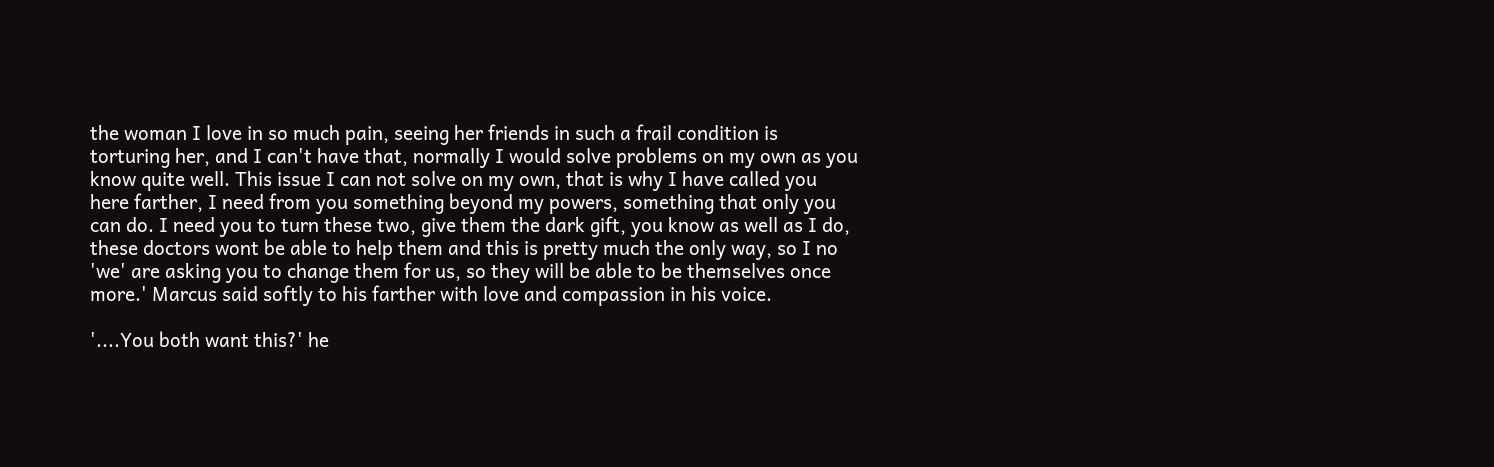the woman I love in so much pain, seeing her friends in such a frail condition is torturing her, and I can't have that, normally I would solve problems on my own as you know quite well. This issue I can not solve on my own, that is why I have called you here farther, I need from you something beyond my powers, something that only you can do. I need you to turn these two, give them the dark gift, you know as well as I do, these doctors wont be able to help them and this is pretty much the only way, so I no 'we' are asking you to change them for us, so they will be able to be themselves once more.' Marcus said softly to his farther with love and compassion in his voice.

'....You both want this?' he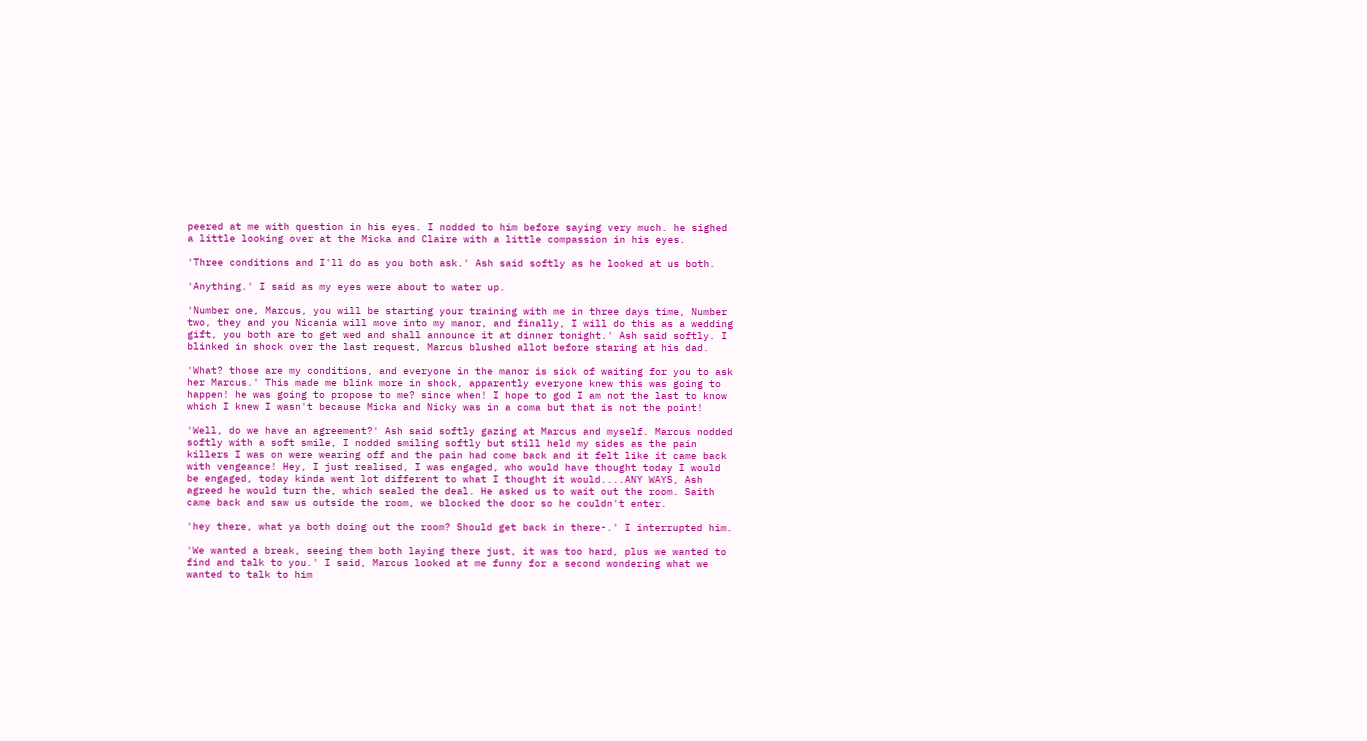peered at me with question in his eyes. I nodded to him before saying very much. he sighed a little looking over at the Micka and Claire with a little compassion in his eyes.

'Three conditions and I'll do as you both ask.' Ash said softly as he looked at us both.

'Anything.' I said as my eyes were about to water up.

'Number one, Marcus, you will be starting your training with me in three days time, Number two, they and you Nicania will move into my manor, and finally, I will do this as a wedding gift, you both are to get wed and shall announce it at dinner tonight.' Ash said softly. I blinked in shock over the last request, Marcus blushed allot before staring at his dad.

'What? those are my conditions, and everyone in the manor is sick of waiting for you to ask her Marcus.' This made me blink more in shock, apparently everyone knew this was going to happen! he was going to propose to me? since when! I hope to god I am not the last to know which I knew I wasn't because Micka and Nicky was in a coma but that is not the point!

'Well, do we have an agreement?' Ash said softly gazing at Marcus and myself. Marcus nodded softly with a soft smile, I nodded smiling softly but still held my sides as the pain killers I was on were wearing off and the pain had come back and it felt like it came back with vengeance! Hey, I just realised, I was engaged, who would have thought today I would be engaged, today kinda went lot different to what I thought it would....ANY WAYS, Ash agreed he would turn the, which sealed the deal. He asked us to wait out the room. Saith came back and saw us outside the room, we blocked the door so he couldn't enter.

'hey there, what ya both doing out the room? Should get back in there-.' I interrupted him.

'We wanted a break, seeing them both laying there just, it was too hard, plus we wanted to find and talk to you.' I said, Marcus looked at me funny for a second wondering what we wanted to talk to him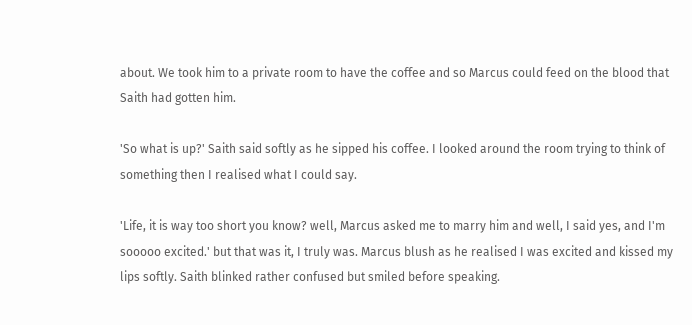about. We took him to a private room to have the coffee and so Marcus could feed on the blood that Saith had gotten him.

'So what is up?' Saith said softly as he sipped his coffee. I looked around the room trying to think of something then I realised what I could say.

'Life, it is way too short you know? well, Marcus asked me to marry him and well, I said yes, and I'm sooooo excited.' but that was it, I truly was. Marcus blush as he realised I was excited and kissed my lips softly. Saith blinked rather confused but smiled before speaking.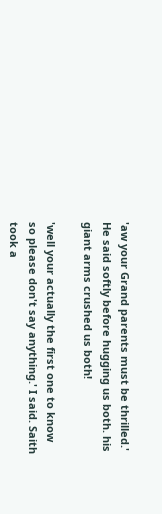'aw your Grand parents must be thrilled.' He said softly before hugging us both. his giant arms crushed us both!

'well your actually the first one to know so please don't say anything.' I said. Saith took a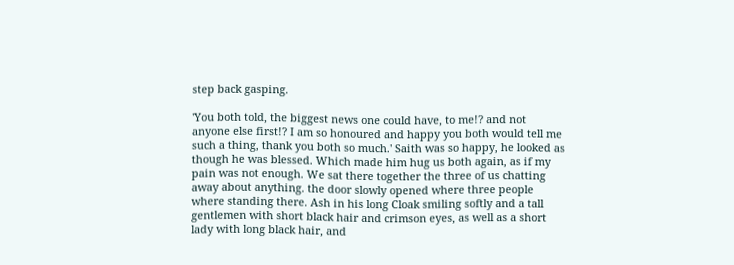step back gasping.

'You both told, the biggest news one could have, to me!? and not anyone else first!? I am so honoured and happy you both would tell me such a thing, thank you both so much.' Saith was so happy, he looked as though he was blessed. Which made him hug us both again, as if my pain was not enough. We sat there together the three of us chatting away about anything. the door slowly opened where three people where standing there. Ash in his long Cloak smiling softly and a tall gentlemen with short black hair and crimson eyes, as well as a short lady with long black hair, and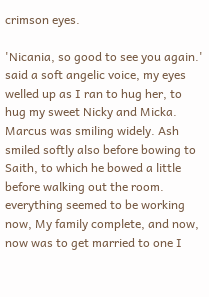crimson eyes.

'Nicania, so good to see you again.' said a soft angelic voice, my eyes welled up as I ran to hug her, to hug my sweet Nicky and Micka. Marcus was smiling widely. Ash smiled softly also before bowing to Saith, to which he bowed a little before walking out the room. everything seemed to be working now, My family complete, and now, now was to get married to one I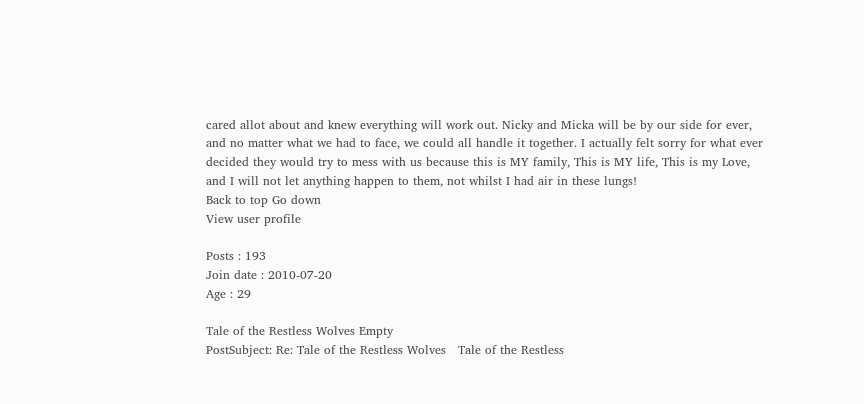cared allot about and knew everything will work out. Nicky and Micka will be by our side for ever, and no matter what we had to face, we could all handle it together. I actually felt sorry for what ever decided they would try to mess with us because this is MY family, This is MY life, This is my Love, and I will not let anything happen to them, not whilst I had air in these lungs!
Back to top Go down
View user profile

Posts : 193
Join date : 2010-07-20
Age : 29

Tale of the Restless Wolves Empty
PostSubject: Re: Tale of the Restless Wolves   Tale of the Restless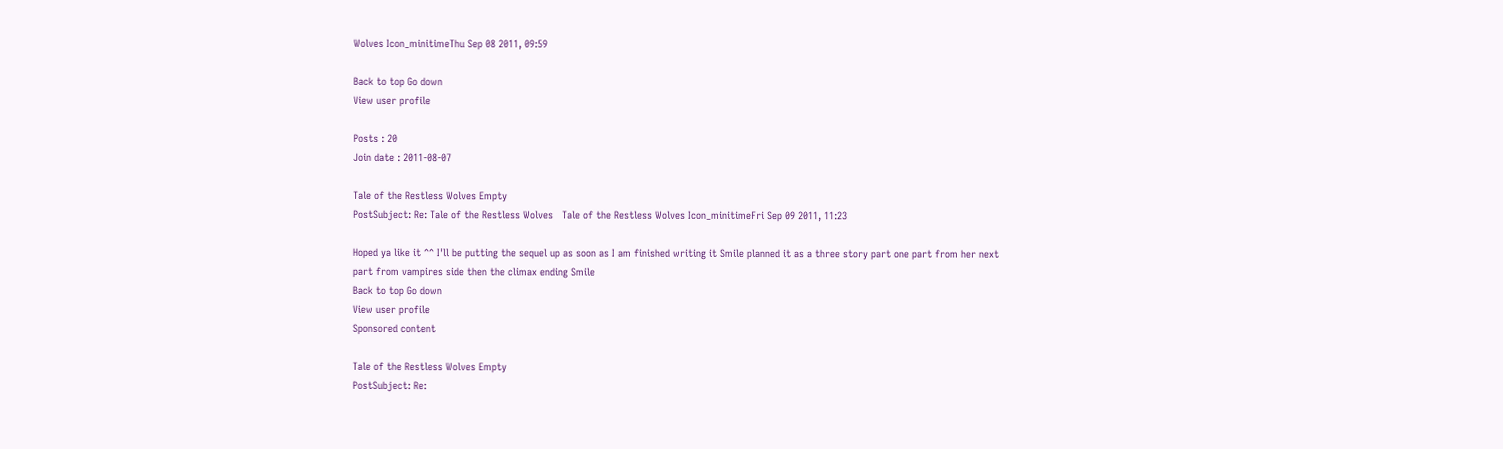Wolves Icon_minitimeThu Sep 08 2011, 09:59

Back to top Go down
View user profile

Posts : 20
Join date : 2011-08-07

Tale of the Restless Wolves Empty
PostSubject: Re: Tale of the Restless Wolves   Tale of the Restless Wolves Icon_minitimeFri Sep 09 2011, 11:23

Hoped ya like it ^^ I'll be putting the sequel up as soon as I am finished writing it Smile planned it as a three story part one part from her next part from vampires side then the climax ending Smile
Back to top Go down
View user profile
Sponsored content

Tale of the Restless Wolves Empty
PostSubject: Re: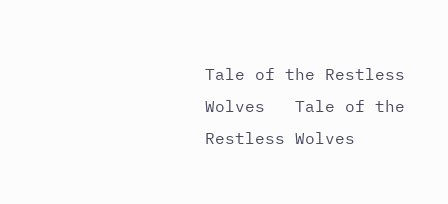Tale of the Restless Wolves   Tale of the Restless Wolves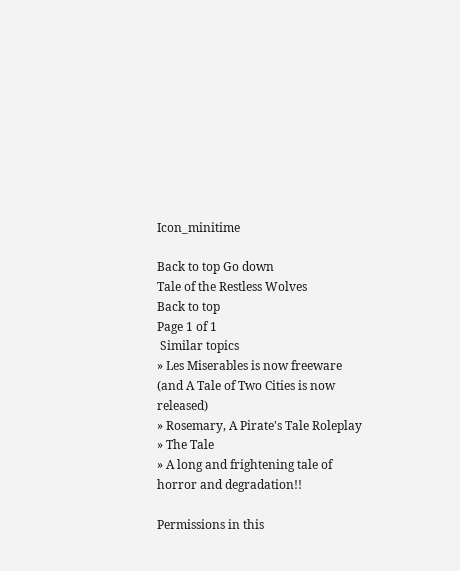Icon_minitime

Back to top Go down
Tale of the Restless Wolves
Back to top
Page 1 of 1
 Similar topics
» Les Miserables is now freeware (and A Tale of Two Cities is now released)
» Rosemary, A Pirate's Tale Roleplay
» The Tale
» A long and frightening tale of horror and degradation!!

Permissions in this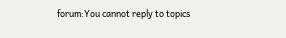forum:You cannot reply to topics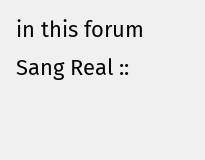in this forum
Sang Real ::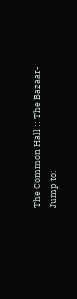The Common Hall :: The Bazaar-
Jump to: